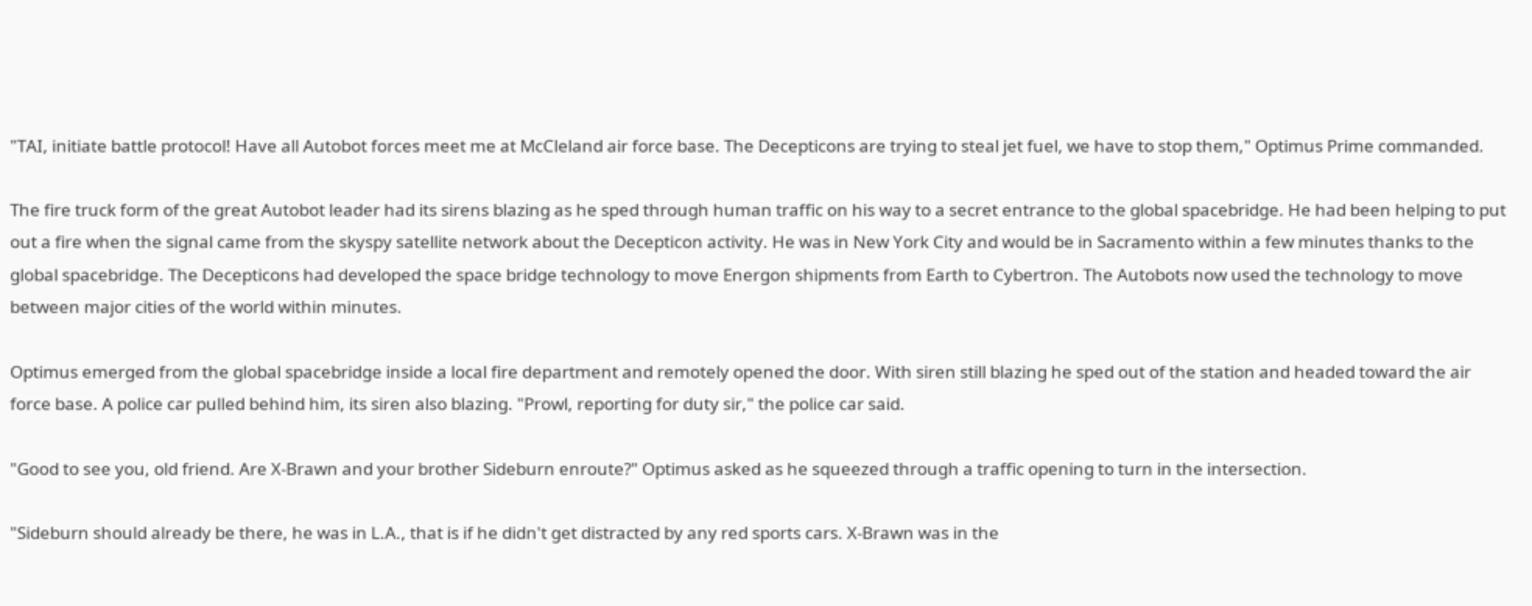"TAI, initiate battle protocol! Have all Autobot forces meet me at McCleland air force base. The Decepticons are trying to steal jet fuel, we have to stop them," Optimus Prime commanded.

The fire truck form of the great Autobot leader had its sirens blazing as he sped through human traffic on his way to a secret entrance to the global spacebridge. He had been helping to put out a fire when the signal came from the skyspy satellite network about the Decepticon activity. He was in New York City and would be in Sacramento within a few minutes thanks to the global spacebridge. The Decepticons had developed the space bridge technology to move Energon shipments from Earth to Cybertron. The Autobots now used the technology to move between major cities of the world within minutes.

Optimus emerged from the global spacebridge inside a local fire department and remotely opened the door. With siren still blazing he sped out of the station and headed toward the air force base. A police car pulled behind him, its siren also blazing. "Prowl, reporting for duty sir," the police car said.

"Good to see you, old friend. Are X-Brawn and your brother Sideburn enroute?" Optimus asked as he squeezed through a traffic opening to turn in the intersection.

"Sideburn should already be there, he was in L.A., that is if he didn't get distracted by any red sports cars. X-Brawn was in the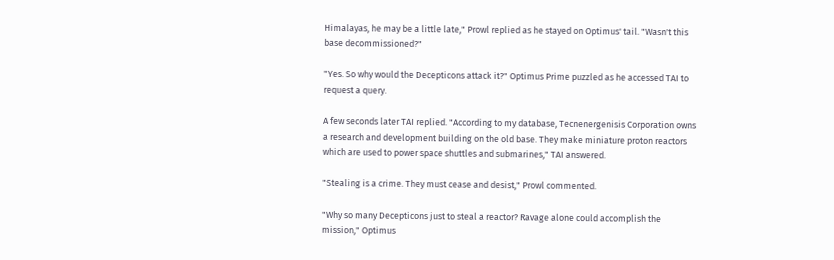Himalayas, he may be a little late," Prowl replied as he stayed on Optimus' tail. "Wasn't this base decommissioned?"

"Yes. So why would the Decepticons attack it?" Optimus Prime puzzled as he accessed TAI to request a query.

A few seconds later TAI replied. "According to my database, Tecnenergenisis Corporation owns a research and development building on the old base. They make miniature proton reactors which are used to power space shuttles and submarines," TAI answered.

"Stealing is a crime. They must cease and desist," Prowl commented.

"Why so many Decepticons just to steal a reactor? Ravage alone could accomplish the mission," Optimus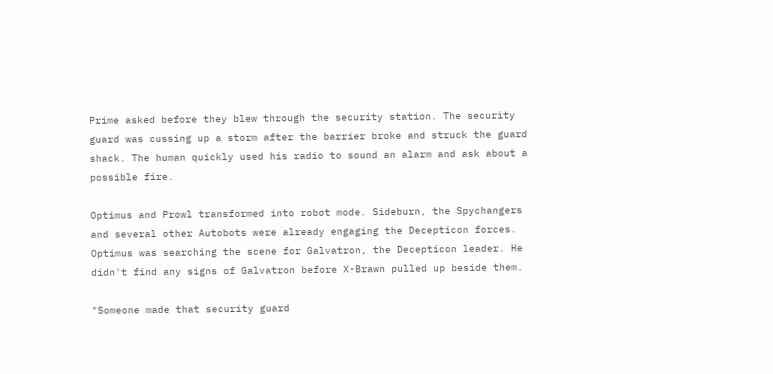Prime asked before they blew through the security station. The security guard was cussing up a storm after the barrier broke and struck the guard shack. The human quickly used his radio to sound an alarm and ask about a possible fire.

Optimus and Prowl transformed into robot mode. Sideburn, the Spychangers and several other Autobots were already engaging the Decepticon forces. Optimus was searching the scene for Galvatron, the Decepticon leader. He didn't find any signs of Galvatron before X-Brawn pulled up beside them.

"Someone made that security guard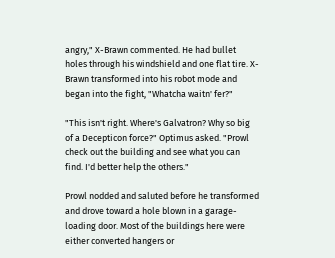angry," X-Brawn commented. He had bullet holes through his windshield and one flat tire. X-Brawn transformed into his robot mode and began into the fight, "Whatcha waitn' fer?"

"This isn't right. Where's Galvatron? Why so big of a Decepticon force?" Optimus asked. "Prowl check out the building and see what you can find. I'd better help the others."

Prowl nodded and saluted before he transformed and drove toward a hole blown in a garage-loading door. Most of the buildings here were either converted hangers or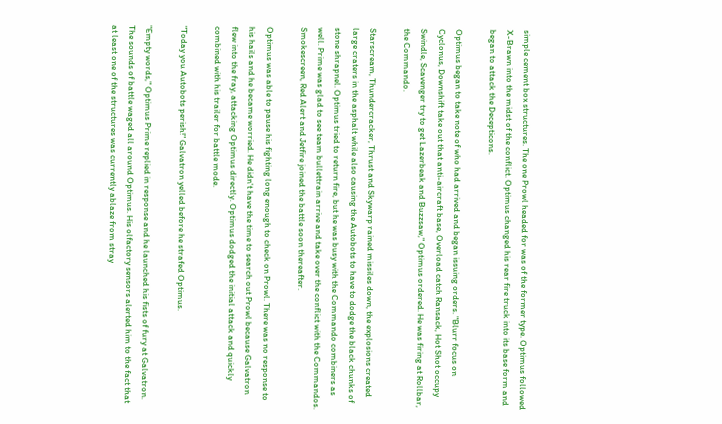simple cement box structures. The one Prowl headed for was of the former type. Optimus followed X-Brawn into the midst of the conflict. Optimus changed his rear fire truck into its base form and began to attack the Decepticons.

Optimus began to take note of who had arrived and began issuing orders. "Blurr focus on Cyclonus, Downshift take out that anti-aircraft base, Overload catch Ransack, Hot Shot occupy Swindle, Scavenger try to get Lazerbeak and Buzzsaw," Optimus ordered. He was firing at Rollbar, the Commando.

Starscream, Thundercracker, Thrust and Skywarp rained missiles down, the explosions created large craters in the asphalt while also causing the Autobots to have to dodge the black chunks of stone shrapnel. Optimus tried to return fire, but he was busy with the Commando combiners as well. Prime was glad to see team bullettrain arrive and take over the conflict with the Commandos. Smokescreen, Red Alert and Jetfire joined the battle soon thereafter.

Optimus was able to pause his fighting long enough to check on Prowl. There was no response to his hails and he became worried. He didn't have the time to search out Prowl because Galvatron flew into the fray, attacking Optimus directly. Optimus dodged the initial attack and quickly combined with his trailer for battle mode.

"Today you Autobots perish!" Galvatron yelled before he strafed Optimus.

"Empty words," Optimus Prime replied in response and he launched his fists of fury at Galvatron. The sounds of battle waged all around Optimus. His olfactory sensors alerted him to the fact that at least one of the structures was currently ablaze from stray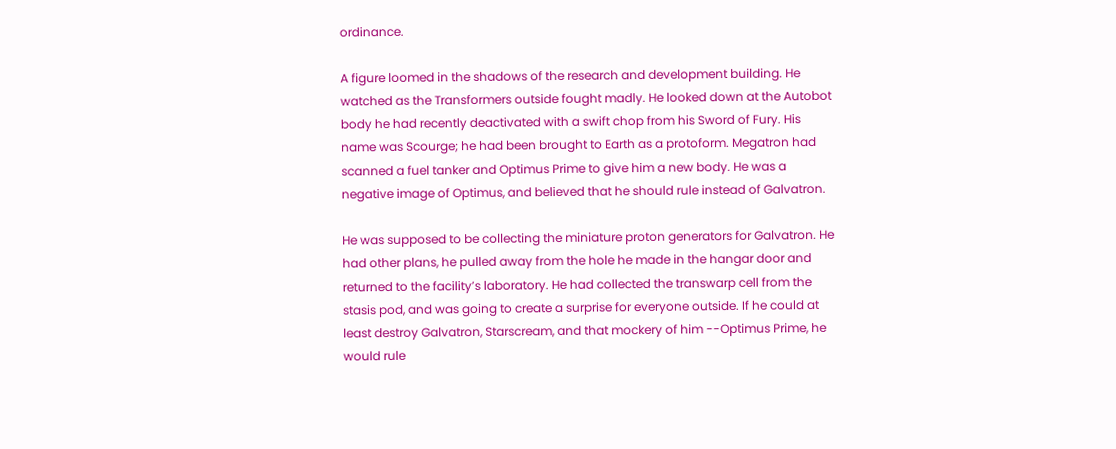ordinance.

A figure loomed in the shadows of the research and development building. He watched as the Transformers outside fought madly. He looked down at the Autobot body he had recently deactivated with a swift chop from his Sword of Fury. His name was Scourge; he had been brought to Earth as a protoform. Megatron had scanned a fuel tanker and Optimus Prime to give him a new body. He was a negative image of Optimus, and believed that he should rule instead of Galvatron.

He was supposed to be collecting the miniature proton generators for Galvatron. He had other plans, he pulled away from the hole he made in the hangar door and returned to the facility’s laboratory. He had collected the transwarp cell from the stasis pod, and was going to create a surprise for everyone outside. If he could at least destroy Galvatron, Starscream, and that mockery of him --Optimus Prime, he would rule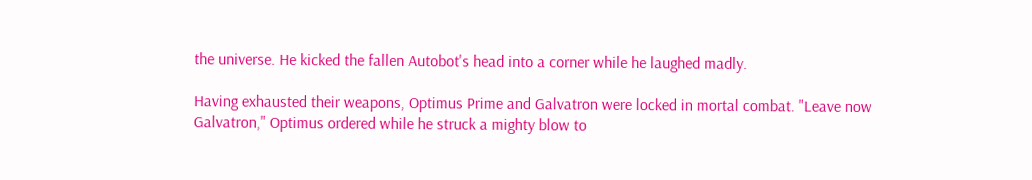the universe. He kicked the fallen Autobot's head into a corner while he laughed madly.

Having exhausted their weapons, Optimus Prime and Galvatron were locked in mortal combat. "Leave now Galvatron," Optimus ordered while he struck a mighty blow to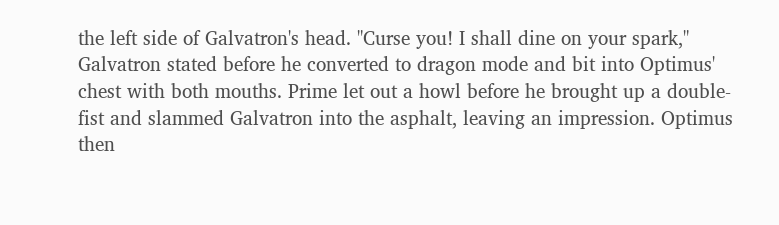the left side of Galvatron's head. "Curse you! I shall dine on your spark," Galvatron stated before he converted to dragon mode and bit into Optimus' chest with both mouths. Prime let out a howl before he brought up a double-fist and slammed Galvatron into the asphalt, leaving an impression. Optimus then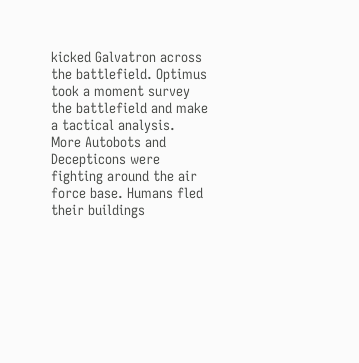kicked Galvatron across the battlefield. Optimus took a moment survey the battlefield and make a tactical analysis. More Autobots and Decepticons were fighting around the air force base. Humans fled their buildings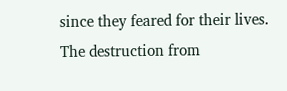since they feared for their lives. The destruction from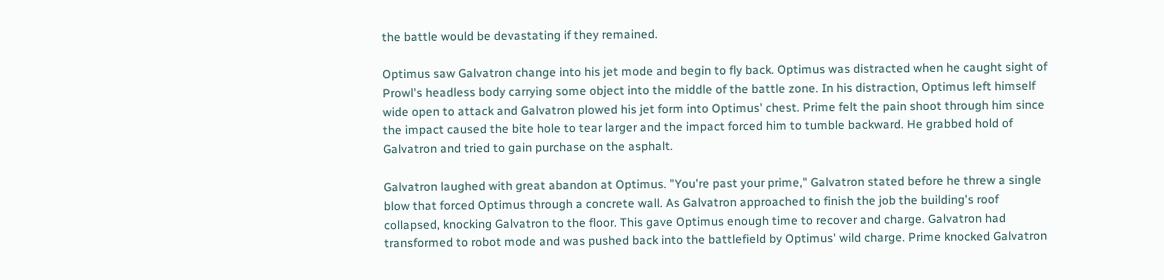the battle would be devastating if they remained.

Optimus saw Galvatron change into his jet mode and begin to fly back. Optimus was distracted when he caught sight of Prowl's headless body carrying some object into the middle of the battle zone. In his distraction, Optimus left himself wide open to attack and Galvatron plowed his jet form into Optimus' chest. Prime felt the pain shoot through him since the impact caused the bite hole to tear larger and the impact forced him to tumble backward. He grabbed hold of Galvatron and tried to gain purchase on the asphalt.

Galvatron laughed with great abandon at Optimus. "You're past your prime," Galvatron stated before he threw a single blow that forced Optimus through a concrete wall. As Galvatron approached to finish the job the building's roof collapsed, knocking Galvatron to the floor. This gave Optimus enough time to recover and charge. Galvatron had transformed to robot mode and was pushed back into the battlefield by Optimus' wild charge. Prime knocked Galvatron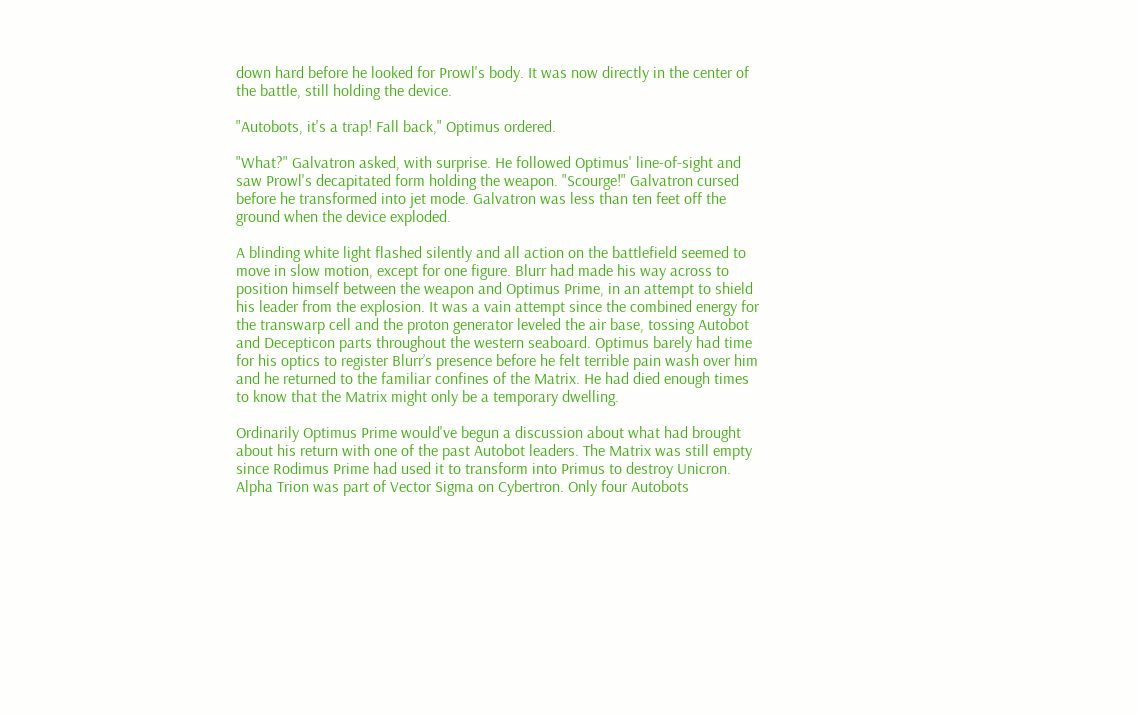down hard before he looked for Prowl's body. It was now directly in the center of the battle, still holding the device.

"Autobots, it's a trap! Fall back," Optimus ordered.

"What?" Galvatron asked, with surprise. He followed Optimus' line-of-sight and saw Prowl's decapitated form holding the weapon. "Scourge!" Galvatron cursed before he transformed into jet mode. Galvatron was less than ten feet off the ground when the device exploded.

A blinding white light flashed silently and all action on the battlefield seemed to move in slow motion, except for one figure. Blurr had made his way across to position himself between the weapon and Optimus Prime, in an attempt to shield his leader from the explosion. It was a vain attempt since the combined energy for the transwarp cell and the proton generator leveled the air base, tossing Autobot and Decepticon parts throughout the western seaboard. Optimus barely had time for his optics to register Blurr’s presence before he felt terrible pain wash over him and he returned to the familiar confines of the Matrix. He had died enough times to know that the Matrix might only be a temporary dwelling.

Ordinarily Optimus Prime would've begun a discussion about what had brought about his return with one of the past Autobot leaders. The Matrix was still empty since Rodimus Prime had used it to transform into Primus to destroy Unicron. Alpha Trion was part of Vector Sigma on Cybertron. Only four Autobots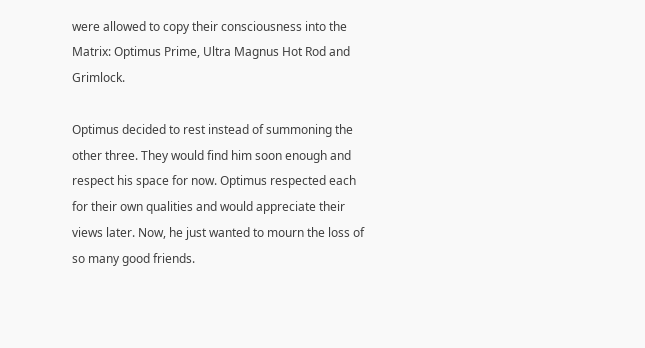were allowed to copy their consciousness into the Matrix: Optimus Prime, Ultra Magnus Hot Rod and Grimlock.

Optimus decided to rest instead of summoning the other three. They would find him soon enough and respect his space for now. Optimus respected each for their own qualities and would appreciate their views later. Now, he just wanted to mourn the loss of so many good friends.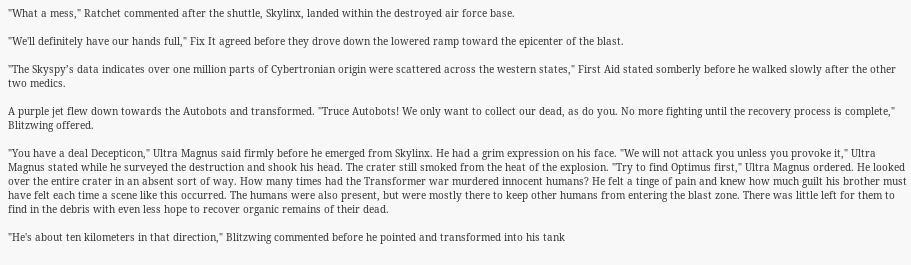"What a mess," Ratchet commented after the shuttle, Skylinx, landed within the destroyed air force base.

"We'll definitely have our hands full," Fix It agreed before they drove down the lowered ramp toward the epicenter of the blast.

"The Skyspy’s data indicates over one million parts of Cybertronian origin were scattered across the western states," First Aid stated somberly before he walked slowly after the other two medics.

A purple jet flew down towards the Autobots and transformed. "Truce Autobots! We only want to collect our dead, as do you. No more fighting until the recovery process is complete," Blitzwing offered.

"You have a deal Decepticon," Ultra Magnus said firmly before he emerged from Skylinx. He had a grim expression on his face. "We will not attack you unless you provoke it," Ultra Magnus stated while he surveyed the destruction and shook his head. The crater still smoked from the heat of the explosion. "Try to find Optimus first," Ultra Magnus ordered. He looked over the entire crater in an absent sort of way. How many times had the Transformer war murdered innocent humans? He felt a tinge of pain and knew how much guilt his brother must have felt each time a scene like this occurred. The humans were also present, but were mostly there to keep other humans from entering the blast zone. There was little left for them to find in the debris with even less hope to recover organic remains of their dead.

"He's about ten kilometers in that direction," Blitzwing commented before he pointed and transformed into his tank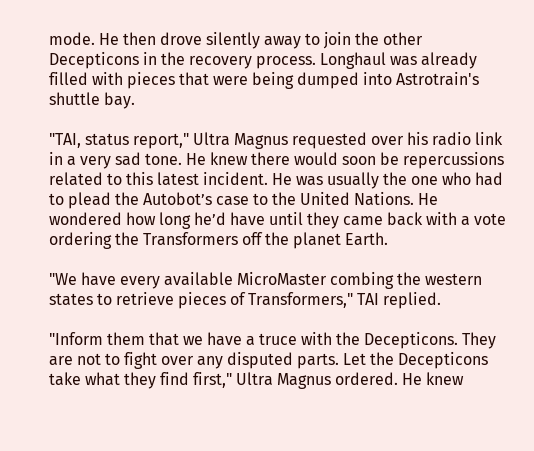mode. He then drove silently away to join the other Decepticons in the recovery process. Longhaul was already filled with pieces that were being dumped into Astrotrain's shuttle bay.

"TAI, status report," Ultra Magnus requested over his radio link in a very sad tone. He knew there would soon be repercussions related to this latest incident. He was usually the one who had to plead the Autobot’s case to the United Nations. He wondered how long he’d have until they came back with a vote ordering the Transformers off the planet Earth.

"We have every available MicroMaster combing the western states to retrieve pieces of Transformers," TAI replied.

"Inform them that we have a truce with the Decepticons. They are not to fight over any disputed parts. Let the Decepticons take what they find first," Ultra Magnus ordered. He knew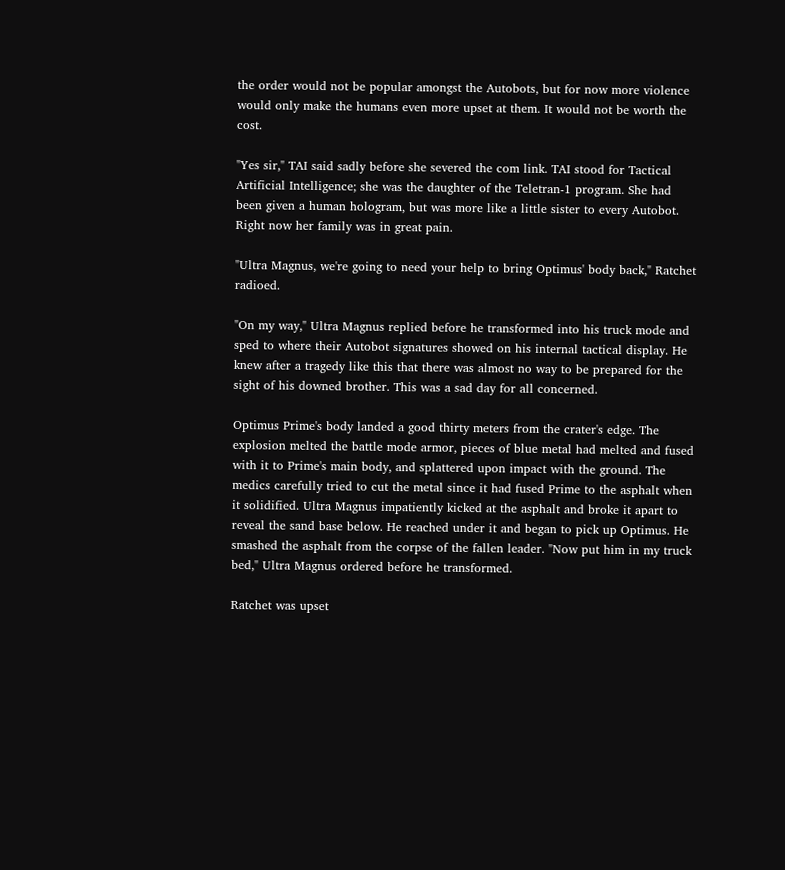the order would not be popular amongst the Autobots, but for now more violence would only make the humans even more upset at them. It would not be worth the cost.

"Yes sir," TAI said sadly before she severed the com link. TAI stood for Tactical Artificial Intelligence; she was the daughter of the Teletran-1 program. She had been given a human hologram, but was more like a little sister to every Autobot. Right now her family was in great pain.

"Ultra Magnus, we're going to need your help to bring Optimus' body back," Ratchet radioed.

"On my way," Ultra Magnus replied before he transformed into his truck mode and sped to where their Autobot signatures showed on his internal tactical display. He knew after a tragedy like this that there was almost no way to be prepared for the sight of his downed brother. This was a sad day for all concerned.

Optimus Prime's body landed a good thirty meters from the crater's edge. The explosion melted the battle mode armor, pieces of blue metal had melted and fused with it to Prime's main body, and splattered upon impact with the ground. The medics carefully tried to cut the metal since it had fused Prime to the asphalt when it solidified. Ultra Magnus impatiently kicked at the asphalt and broke it apart to reveal the sand base below. He reached under it and began to pick up Optimus. He smashed the asphalt from the corpse of the fallen leader. "Now put him in my truck bed," Ultra Magnus ordered before he transformed.

Ratchet was upset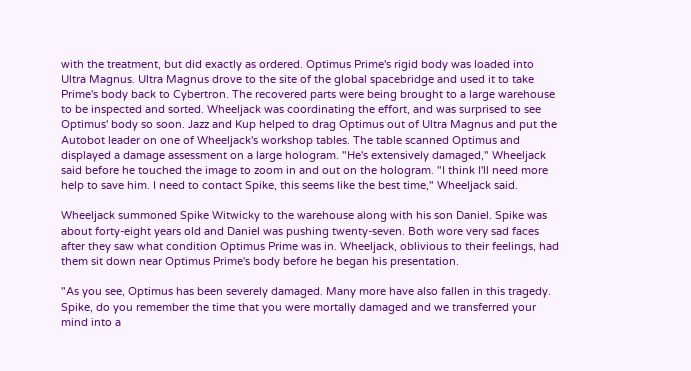with the treatment, but did exactly as ordered. Optimus Prime's rigid body was loaded into Ultra Magnus. Ultra Magnus drove to the site of the global spacebridge and used it to take Prime's body back to Cybertron. The recovered parts were being brought to a large warehouse to be inspected and sorted. Wheeljack was coordinating the effort, and was surprised to see Optimus' body so soon. Jazz and Kup helped to drag Optimus out of Ultra Magnus and put the Autobot leader on one of Wheeljack's workshop tables. The table scanned Optimus and displayed a damage assessment on a large hologram. "He's extensively damaged," Wheeljack said before he touched the image to zoom in and out on the hologram. "I think I'll need more help to save him. I need to contact Spike, this seems like the best time," Wheeljack said.

Wheeljack summoned Spike Witwicky to the warehouse along with his son Daniel. Spike was about forty-eight years old and Daniel was pushing twenty-seven. Both wore very sad faces after they saw what condition Optimus Prime was in. Wheeljack, oblivious to their feelings, had them sit down near Optimus Prime's body before he began his presentation.

"As you see, Optimus has been severely damaged. Many more have also fallen in this tragedy. Spike, do you remember the time that you were mortally damaged and we transferred your mind into a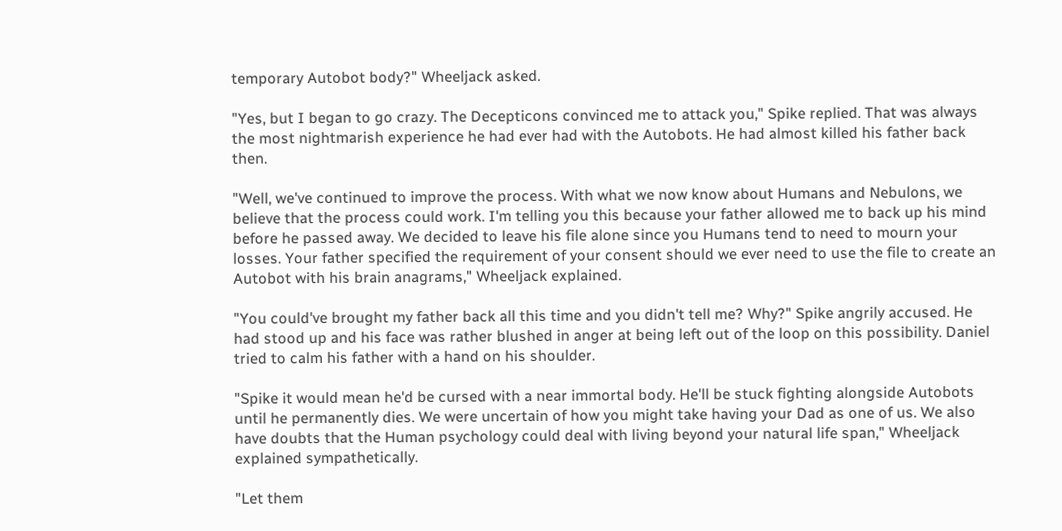temporary Autobot body?" Wheeljack asked.

"Yes, but I began to go crazy. The Decepticons convinced me to attack you," Spike replied. That was always the most nightmarish experience he had ever had with the Autobots. He had almost killed his father back then.

"Well, we've continued to improve the process. With what we now know about Humans and Nebulons, we believe that the process could work. I'm telling you this because your father allowed me to back up his mind before he passed away. We decided to leave his file alone since you Humans tend to need to mourn your losses. Your father specified the requirement of your consent should we ever need to use the file to create an Autobot with his brain anagrams," Wheeljack explained.

"You could've brought my father back all this time and you didn't tell me? Why?" Spike angrily accused. He had stood up and his face was rather blushed in anger at being left out of the loop on this possibility. Daniel tried to calm his father with a hand on his shoulder.

"Spike it would mean he'd be cursed with a near immortal body. He'll be stuck fighting alongside Autobots until he permanently dies. We were uncertain of how you might take having your Dad as one of us. We also have doubts that the Human psychology could deal with living beyond your natural life span," Wheeljack explained sympathetically.

"Let them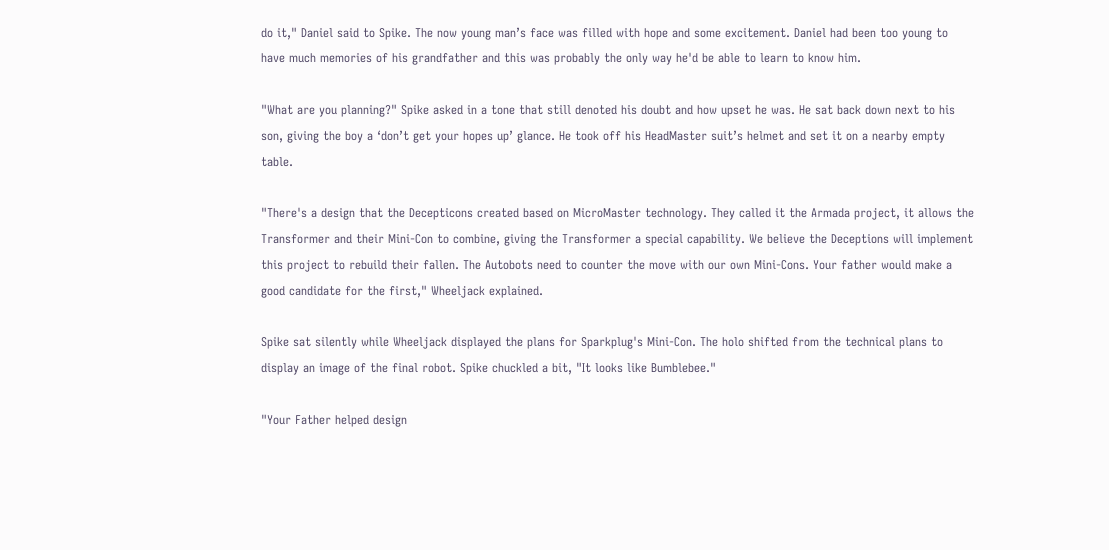do it," Daniel said to Spike. The now young man’s face was filled with hope and some excitement. Daniel had been too young to have much memories of his grandfather and this was probably the only way he'd be able to learn to know him.

"What are you planning?" Spike asked in a tone that still denoted his doubt and how upset he was. He sat back down next to his son, giving the boy a ‘don’t get your hopes up’ glance. He took off his HeadMaster suit’s helmet and set it on a nearby empty table.

"There's a design that the Decepticons created based on MicroMaster technology. They called it the Armada project, it allows the Transformer and their Mini-Con to combine, giving the Transformer a special capability. We believe the Deceptions will implement this project to rebuild their fallen. The Autobots need to counter the move with our own Mini-Cons. Your father would make a good candidate for the first," Wheeljack explained.

Spike sat silently while Wheeljack displayed the plans for Sparkplug's Mini-Con. The holo shifted from the technical plans to display an image of the final robot. Spike chuckled a bit, "It looks like Bumblebee."

"Your Father helped design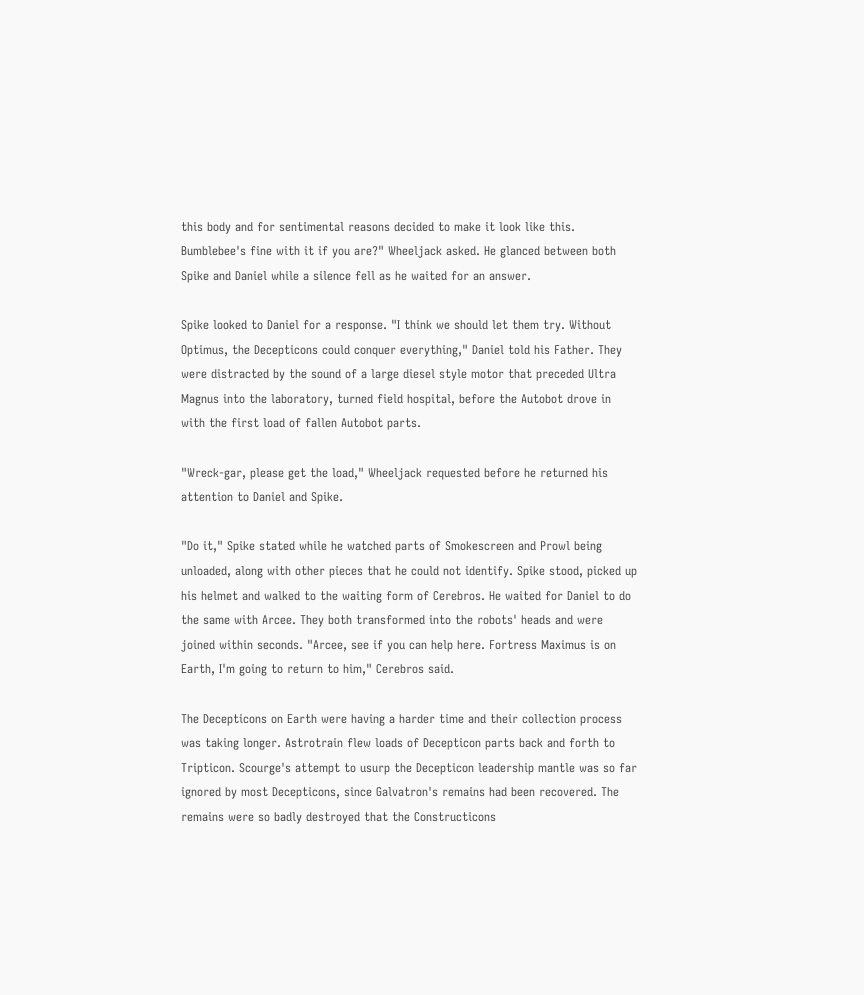this body and for sentimental reasons decided to make it look like this. Bumblebee's fine with it if you are?" Wheeljack asked. He glanced between both Spike and Daniel while a silence fell as he waited for an answer.

Spike looked to Daniel for a response. "I think we should let them try. Without Optimus, the Decepticons could conquer everything," Daniel told his Father. They were distracted by the sound of a large diesel style motor that preceded Ultra Magnus into the laboratory, turned field hospital, before the Autobot drove in with the first load of fallen Autobot parts.

"Wreck-gar, please get the load," Wheeljack requested before he returned his attention to Daniel and Spike.

"Do it," Spike stated while he watched parts of Smokescreen and Prowl being unloaded, along with other pieces that he could not identify. Spike stood, picked up his helmet and walked to the waiting form of Cerebros. He waited for Daniel to do the same with Arcee. They both transformed into the robots' heads and were joined within seconds. "Arcee, see if you can help here. Fortress Maximus is on Earth, I'm going to return to him," Cerebros said.

The Decepticons on Earth were having a harder time and their collection process was taking longer. Astrotrain flew loads of Decepticon parts back and forth to Tripticon. Scourge's attempt to usurp the Decepticon leadership mantle was so far ignored by most Decepticons, since Galvatron's remains had been recovered. The remains were so badly destroyed that the Constructicons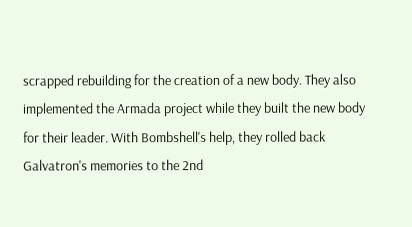scrapped rebuilding for the creation of a new body. They also implemented the Armada project while they built the new body for their leader. With Bombshell's help, they rolled back Galvatron's memories to the 2nd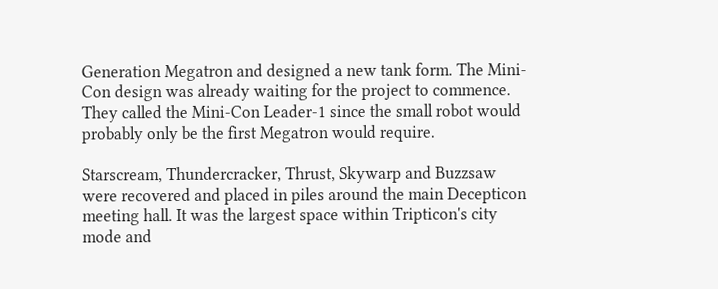Generation Megatron and designed a new tank form. The Mini-Con design was already waiting for the project to commence. They called the Mini-Con Leader-1 since the small robot would probably only be the first Megatron would require.

Starscream, Thundercracker, Thrust, Skywarp and Buzzsaw were recovered and placed in piles around the main Decepticon meeting hall. It was the largest space within Tripticon's city mode and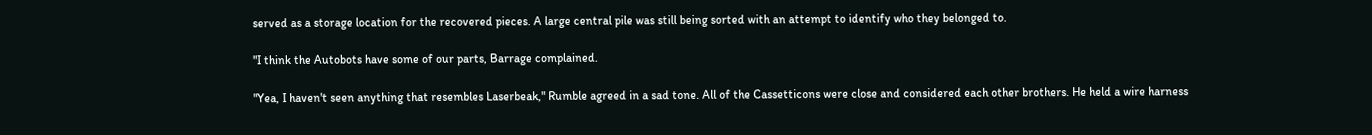served as a storage location for the recovered pieces. A large central pile was still being sorted with an attempt to identify who they belonged to.

"I think the Autobots have some of our parts, Barrage complained.

"Yea, I haven't seen anything that resembles Laserbeak," Rumble agreed in a sad tone. All of the Cassetticons were close and considered each other brothers. He held a wire harness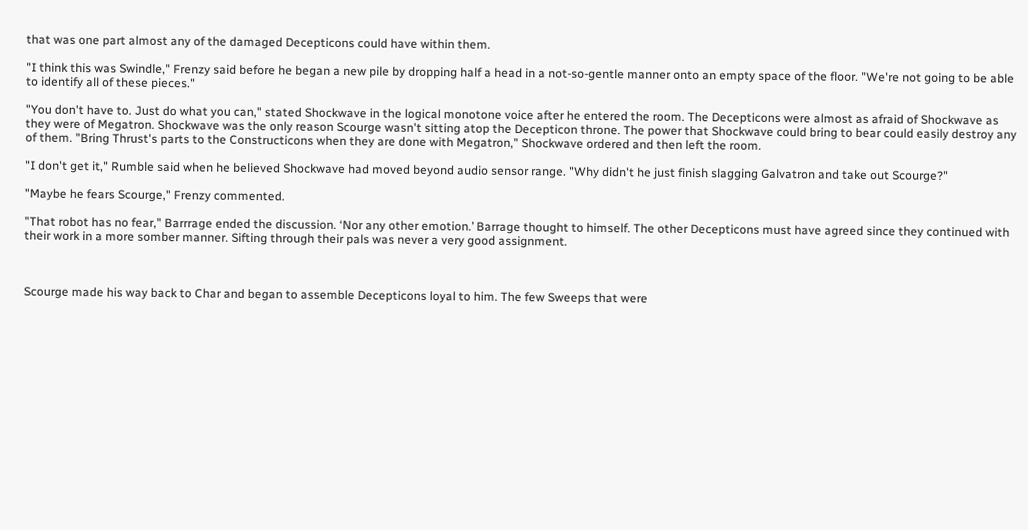that was one part almost any of the damaged Decepticons could have within them.

"I think this was Swindle," Frenzy said before he began a new pile by dropping half a head in a not-so-gentle manner onto an empty space of the floor. "We're not going to be able to identify all of these pieces."

"You don't have to. Just do what you can," stated Shockwave in the logical monotone voice after he entered the room. The Decepticons were almost as afraid of Shockwave as they were of Megatron. Shockwave was the only reason Scourge wasn't sitting atop the Decepticon throne. The power that Shockwave could bring to bear could easily destroy any of them. "Bring Thrust's parts to the Constructicons when they are done with Megatron," Shockwave ordered and then left the room.

"I don't get it," Rumble said when he believed Shockwave had moved beyond audio sensor range. "Why didn't he just finish slagging Galvatron and take out Scourge?"

"Maybe he fears Scourge," Frenzy commented.

"That robot has no fear," Barrrage ended the discussion. ‘Nor any other emotion.’ Barrage thought to himself. The other Decepticons must have agreed since they continued with their work in a more somber manner. Sifting through their pals was never a very good assignment.



Scourge made his way back to Char and began to assemble Decepticons loyal to him. The few Sweeps that were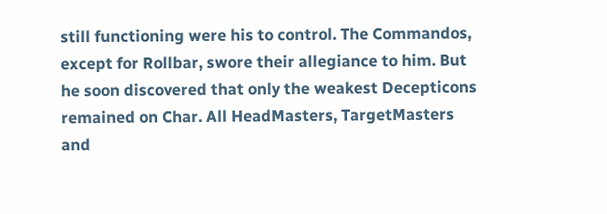still functioning were his to control. The Commandos, except for Rollbar, swore their allegiance to him. But he soon discovered that only the weakest Decepticons remained on Char. All HeadMasters, TargetMasters and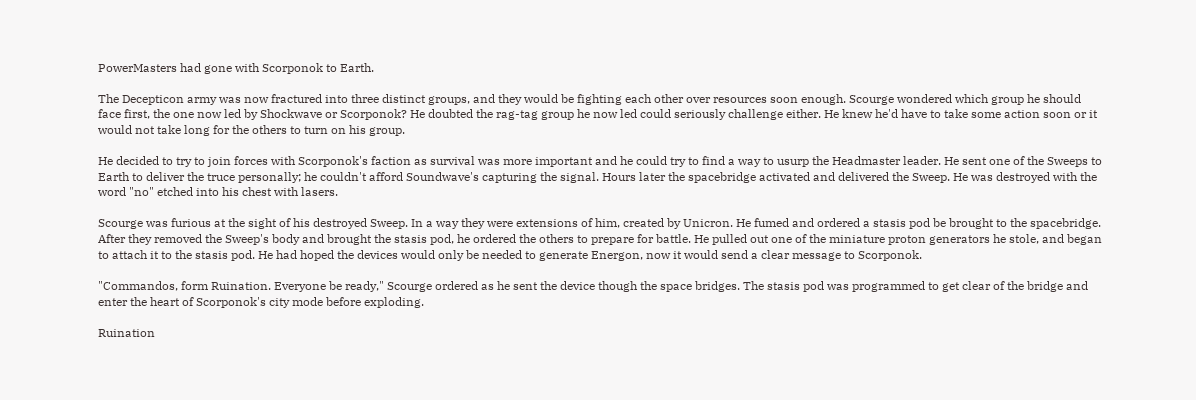PowerMasters had gone with Scorponok to Earth.

The Decepticon army was now fractured into three distinct groups, and they would be fighting each other over resources soon enough. Scourge wondered which group he should face first, the one now led by Shockwave or Scorponok? He doubted the rag-tag group he now led could seriously challenge either. He knew he'd have to take some action soon or it would not take long for the others to turn on his group.

He decided to try to join forces with Scorponok's faction as survival was more important and he could try to find a way to usurp the Headmaster leader. He sent one of the Sweeps to Earth to deliver the truce personally; he couldn't afford Soundwave's capturing the signal. Hours later the spacebridge activated and delivered the Sweep. He was destroyed with the word "no" etched into his chest with lasers.

Scourge was furious at the sight of his destroyed Sweep. In a way they were extensions of him, created by Unicron. He fumed and ordered a stasis pod be brought to the spacebridge. After they removed the Sweep's body and brought the stasis pod, he ordered the others to prepare for battle. He pulled out one of the miniature proton generators he stole, and began to attach it to the stasis pod. He had hoped the devices would only be needed to generate Energon, now it would send a clear message to Scorponok.

"Commandos, form Ruination. Everyone be ready," Scourge ordered as he sent the device though the space bridges. The stasis pod was programmed to get clear of the bridge and enter the heart of Scorponok's city mode before exploding.

Ruination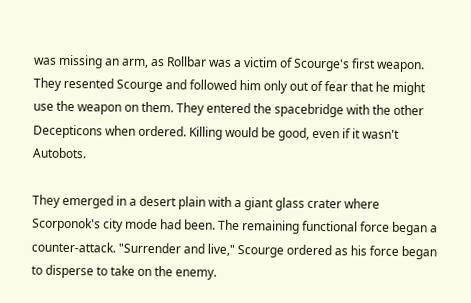was missing an arm, as Rollbar was a victim of Scourge's first weapon. They resented Scourge and followed him only out of fear that he might use the weapon on them. They entered the spacebridge with the other Decepticons when ordered. Killing would be good, even if it wasn't Autobots.

They emerged in a desert plain with a giant glass crater where Scorponok's city mode had been. The remaining functional force began a counter-attack. "Surrender and live," Scourge ordered as his force began to disperse to take on the enemy.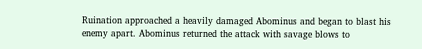Ruination approached a heavily damaged Abominus and began to blast his enemy apart. Abominus returned the attack with savage blows to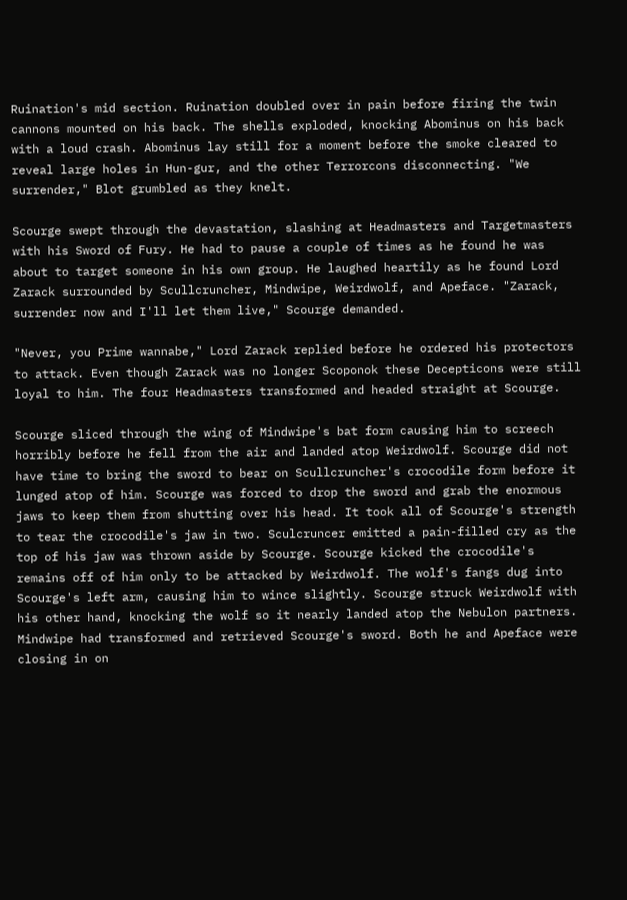Ruination's mid section. Ruination doubled over in pain before firing the twin cannons mounted on his back. The shells exploded, knocking Abominus on his back with a loud crash. Abominus lay still for a moment before the smoke cleared to reveal large holes in Hun-gur, and the other Terrorcons disconnecting. "We surrender," Blot grumbled as they knelt.

Scourge swept through the devastation, slashing at Headmasters and Targetmasters with his Sword of Fury. He had to pause a couple of times as he found he was about to target someone in his own group. He laughed heartily as he found Lord Zarack surrounded by Scullcruncher, Mindwipe, Weirdwolf, and Apeface. "Zarack, surrender now and I'll let them live," Scourge demanded.

"Never, you Prime wannabe," Lord Zarack replied before he ordered his protectors to attack. Even though Zarack was no longer Scoponok these Decepticons were still loyal to him. The four Headmasters transformed and headed straight at Scourge.

Scourge sliced through the wing of Mindwipe's bat form causing him to screech horribly before he fell from the air and landed atop Weirdwolf. Scourge did not have time to bring the sword to bear on Scullcruncher's crocodile form before it lunged atop of him. Scourge was forced to drop the sword and grab the enormous jaws to keep them from shutting over his head. It took all of Scourge's strength to tear the crocodile's jaw in two. Sculcruncer emitted a pain-filled cry as the top of his jaw was thrown aside by Scourge. Scourge kicked the crocodile's remains off of him only to be attacked by Weirdwolf. The wolf's fangs dug into Scourge's left arm, causing him to wince slightly. Scourge struck Weirdwolf with his other hand, knocking the wolf so it nearly landed atop the Nebulon partners. Mindwipe had transformed and retrieved Scourge's sword. Both he and Apeface were closing in on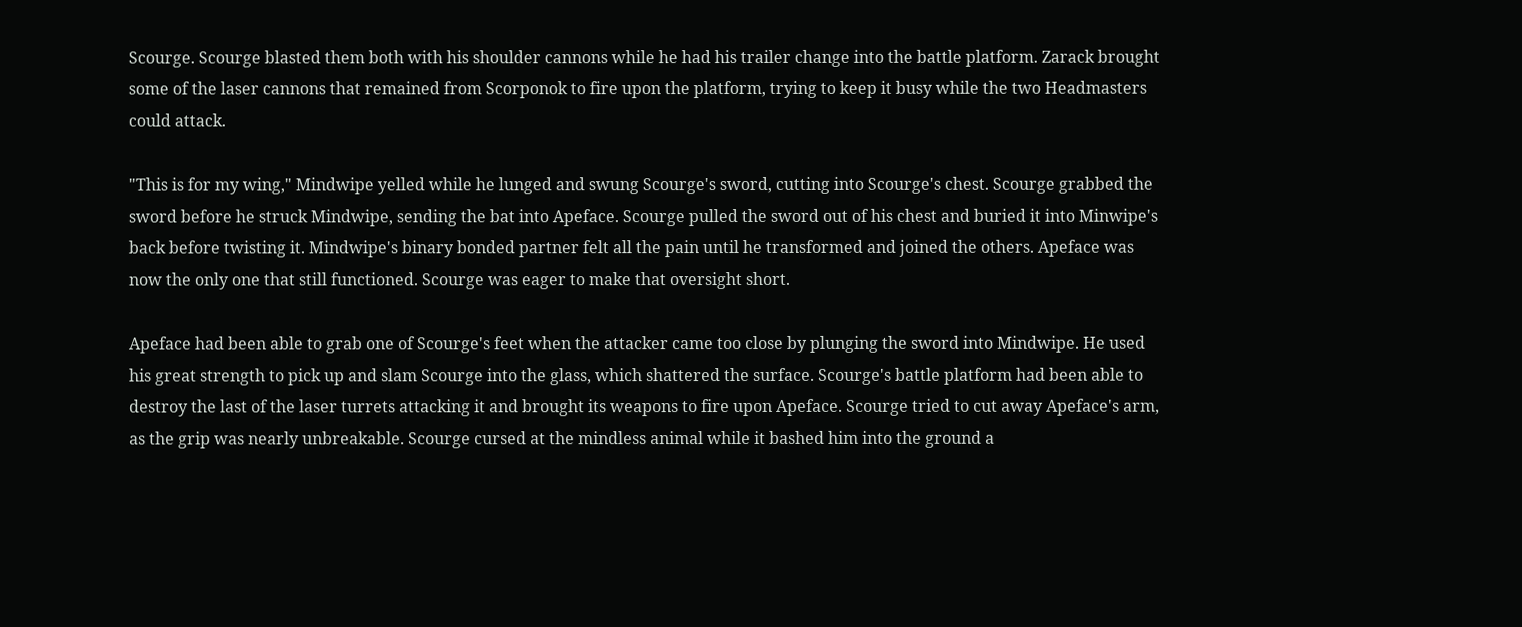Scourge. Scourge blasted them both with his shoulder cannons while he had his trailer change into the battle platform. Zarack brought some of the laser cannons that remained from Scorponok to fire upon the platform, trying to keep it busy while the two Headmasters could attack.

"This is for my wing," Mindwipe yelled while he lunged and swung Scourge's sword, cutting into Scourge's chest. Scourge grabbed the sword before he struck Mindwipe, sending the bat into Apeface. Scourge pulled the sword out of his chest and buried it into Minwipe's back before twisting it. Mindwipe's binary bonded partner felt all the pain until he transformed and joined the others. Apeface was now the only one that still functioned. Scourge was eager to make that oversight short.

Apeface had been able to grab one of Scourge's feet when the attacker came too close by plunging the sword into Mindwipe. He used his great strength to pick up and slam Scourge into the glass, which shattered the surface. Scourge's battle platform had been able to destroy the last of the laser turrets attacking it and brought its weapons to fire upon Apeface. Scourge tried to cut away Apeface's arm, as the grip was nearly unbreakable. Scourge cursed at the mindless animal while it bashed him into the ground a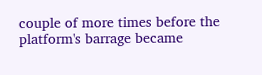couple of more times before the platform's barrage became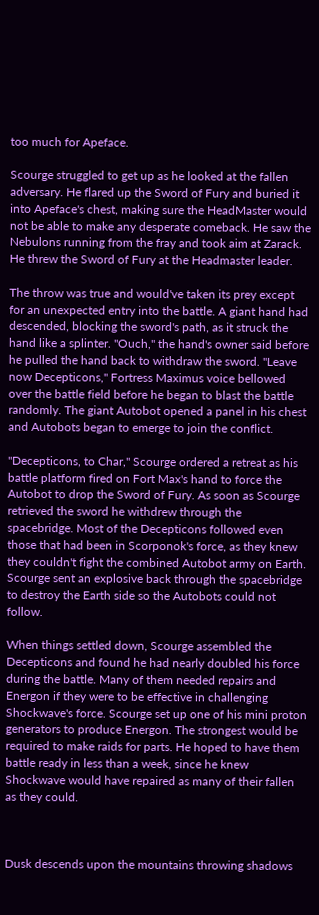too much for Apeface.

Scourge struggled to get up as he looked at the fallen adversary. He flared up the Sword of Fury and buried it into Apeface's chest, making sure the HeadMaster would not be able to make any desperate comeback. He saw the Nebulons running from the fray and took aim at Zarack. He threw the Sword of Fury at the Headmaster leader.

The throw was true and would've taken its prey except for an unexpected entry into the battle. A giant hand had descended, blocking the sword's path, as it struck the hand like a splinter. "Ouch," the hand's owner said before he pulled the hand back to withdraw the sword. "Leave now Decepticons," Fortress Maximus voice bellowed over the battle field before he began to blast the battle randomly. The giant Autobot opened a panel in his chest and Autobots began to emerge to join the conflict.

"Decepticons, to Char," Scourge ordered a retreat as his battle platform fired on Fort Max's hand to force the Autobot to drop the Sword of Fury. As soon as Scourge retrieved the sword he withdrew through the spacebridge. Most of the Decepticons followed even those that had been in Scorponok's force, as they knew they couldn't fight the combined Autobot army on Earth. Scourge sent an explosive back through the spacebridge to destroy the Earth side so the Autobots could not follow.

When things settled down, Scourge assembled the Decepticons and found he had nearly doubled his force during the battle. Many of them needed repairs and Energon if they were to be effective in challenging Shockwave's force. Scourge set up one of his mini proton generators to produce Energon. The strongest would be required to make raids for parts. He hoped to have them battle ready in less than a week, since he knew Shockwave would have repaired as many of their fallen as they could.



Dusk descends upon the mountains throwing shadows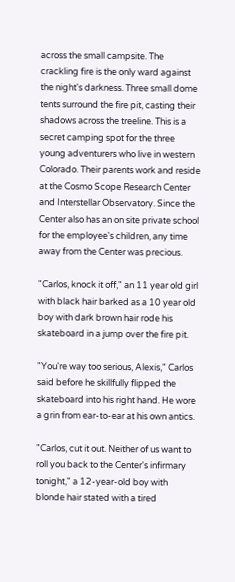across the small campsite. The crackling fire is the only ward against the night's darkness. Three small dome tents surround the fire pit, casting their shadows across the treeline. This is a secret camping spot for the three young adventurers who live in western Colorado. Their parents work and reside at the Cosmo Scope Research Center and Interstellar Observatory. Since the Center also has an on site private school for the employee's children, any time away from the Center was precious.

"Carlos, knock it off," an 11 year old girl with black hair barked as a 10 year old boy with dark brown hair rode his skateboard in a jump over the fire pit.

"You're way too serious, Alexis," Carlos said before he skillfully flipped the skateboard into his right hand. He wore a grin from ear-to-ear at his own antics.

"Carlos, cut it out. Neither of us want to roll you back to the Center's infirmary tonight," a 12-year-old boy with blonde hair stated with a tired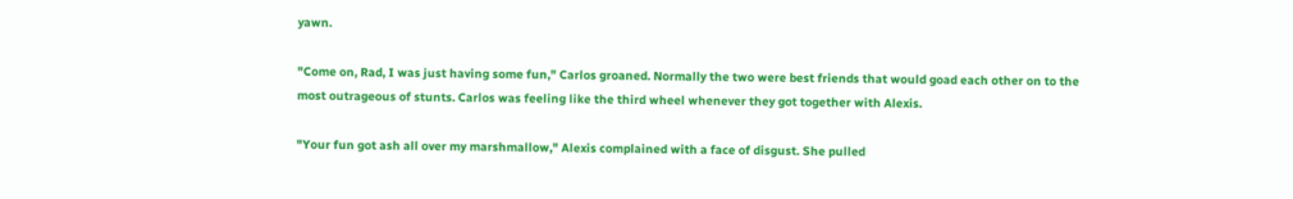yawn.

"Come on, Rad, I was just having some fun," Carlos groaned. Normally the two were best friends that would goad each other on to the most outrageous of stunts. Carlos was feeling like the third wheel whenever they got together with Alexis.

"Your fun got ash all over my marshmallow," Alexis complained with a face of disgust. She pulled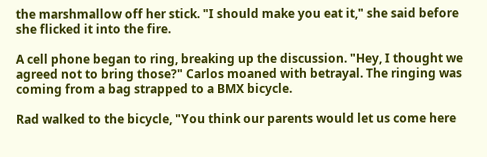the marshmallow off her stick. "I should make you eat it," she said before she flicked it into the fire.

A cell phone began to ring, breaking up the discussion. "Hey, I thought we agreed not to bring those?" Carlos moaned with betrayal. The ringing was coming from a bag strapped to a BMX bicycle.

Rad walked to the bicycle, "You think our parents would let us come here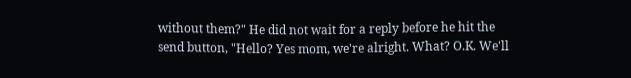without them?" He did not wait for a reply before he hit the send button, "Hello? Yes mom, we're alright. What? O.K. We'll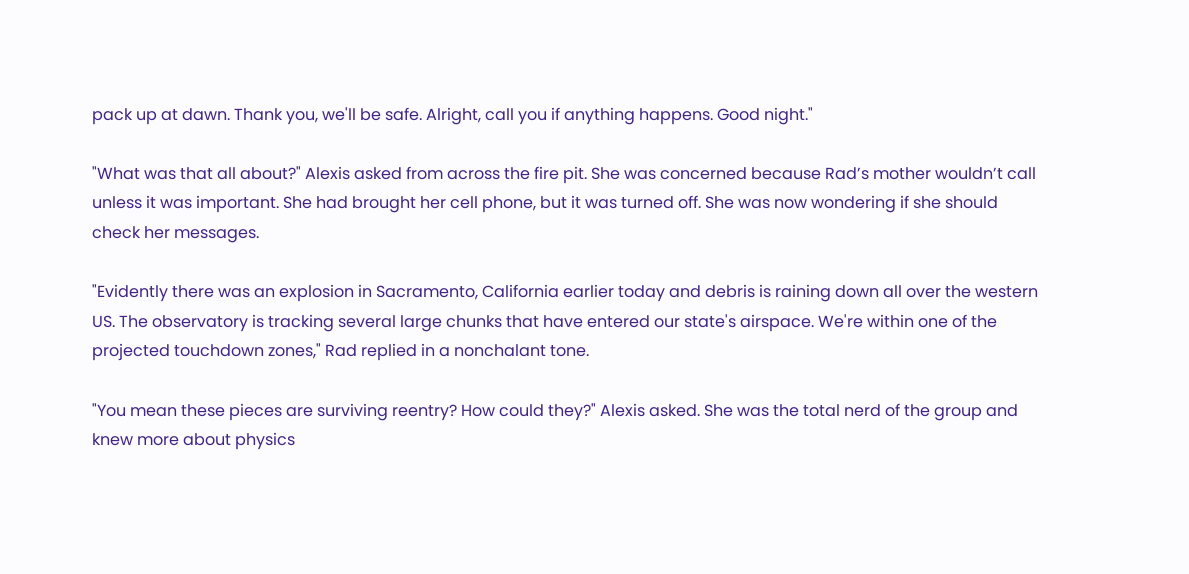pack up at dawn. Thank you, we'll be safe. Alright, call you if anything happens. Good night."

"What was that all about?" Alexis asked from across the fire pit. She was concerned because Rad’s mother wouldn’t call unless it was important. She had brought her cell phone, but it was turned off. She was now wondering if she should check her messages.

"Evidently there was an explosion in Sacramento, California earlier today and debris is raining down all over the western US. The observatory is tracking several large chunks that have entered our state's airspace. We're within one of the projected touchdown zones," Rad replied in a nonchalant tone.

"You mean these pieces are surviving reentry? How could they?" Alexis asked. She was the total nerd of the group and knew more about physics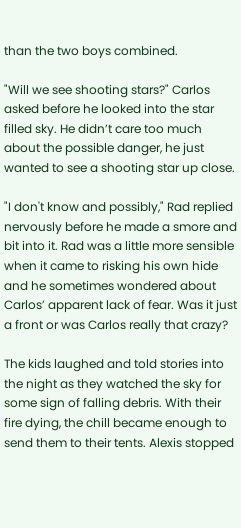than the two boys combined.

"Will we see shooting stars?" Carlos asked before he looked into the star filled sky. He didn’t care too much about the possible danger, he just wanted to see a shooting star up close.

"I don't know and possibly," Rad replied nervously before he made a smore and bit into it. Rad was a little more sensible when it came to risking his own hide and he sometimes wondered about Carlos’ apparent lack of fear. Was it just a front or was Carlos really that crazy?

The kids laughed and told stories into the night as they watched the sky for some sign of falling debris. With their fire dying, the chill became enough to send them to their tents. Alexis stopped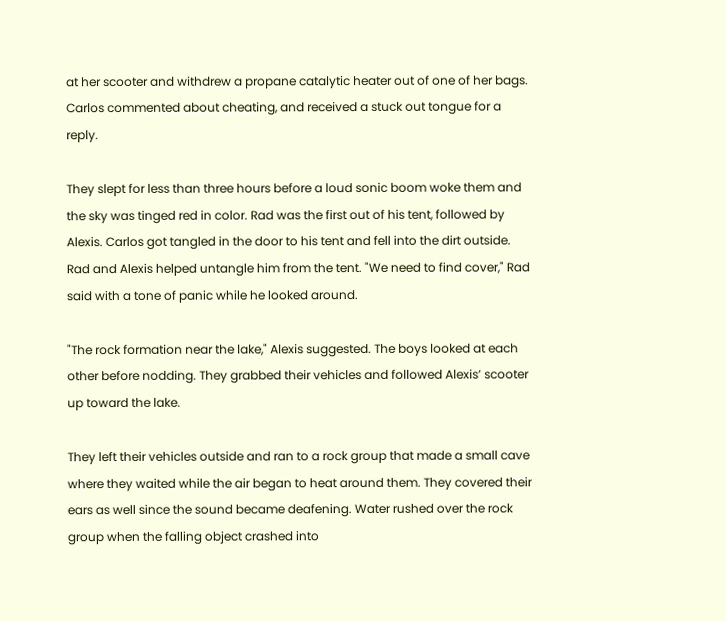at her scooter and withdrew a propane catalytic heater out of one of her bags. Carlos commented about cheating, and received a stuck out tongue for a reply.

They slept for less than three hours before a loud sonic boom woke them and the sky was tinged red in color. Rad was the first out of his tent, followed by Alexis. Carlos got tangled in the door to his tent and fell into the dirt outside. Rad and Alexis helped untangle him from the tent. "We need to find cover," Rad said with a tone of panic while he looked around.

"The rock formation near the lake," Alexis suggested. The boys looked at each other before nodding. They grabbed their vehicles and followed Alexis’ scooter up toward the lake.

They left their vehicles outside and ran to a rock group that made a small cave where they waited while the air began to heat around them. They covered their ears as well since the sound became deafening. Water rushed over the rock group when the falling object crashed into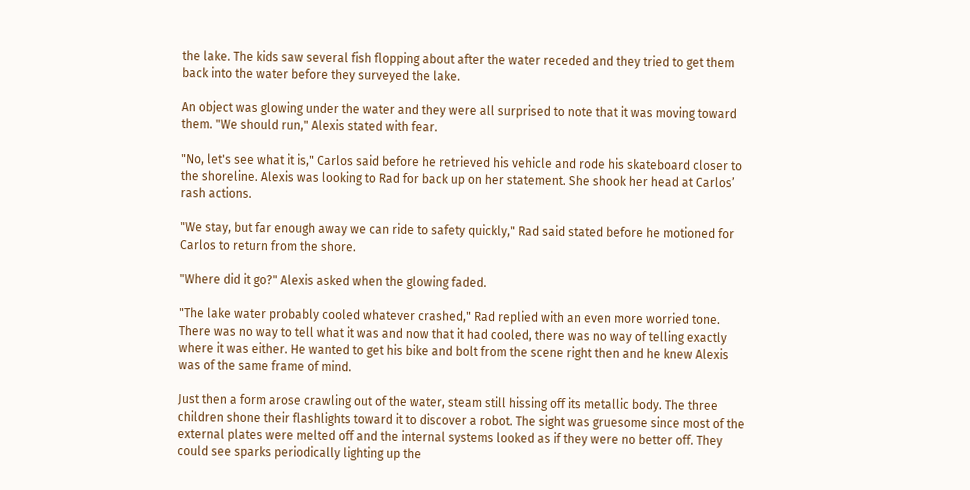the lake. The kids saw several fish flopping about after the water receded and they tried to get them back into the water before they surveyed the lake.

An object was glowing under the water and they were all surprised to note that it was moving toward them. "We should run," Alexis stated with fear.

"No, let's see what it is," Carlos said before he retrieved his vehicle and rode his skateboard closer to the shoreline. Alexis was looking to Rad for back up on her statement. She shook her head at Carlos’ rash actions.

"We stay, but far enough away we can ride to safety quickly," Rad said stated before he motioned for Carlos to return from the shore.

"Where did it go?" Alexis asked when the glowing faded.

"The lake water probably cooled whatever crashed," Rad replied with an even more worried tone. There was no way to tell what it was and now that it had cooled, there was no way of telling exactly where it was either. He wanted to get his bike and bolt from the scene right then and he knew Alexis was of the same frame of mind.

Just then a form arose crawling out of the water, steam still hissing off its metallic body. The three children shone their flashlights toward it to discover a robot. The sight was gruesome since most of the external plates were melted off and the internal systems looked as if they were no better off. They could see sparks periodically lighting up the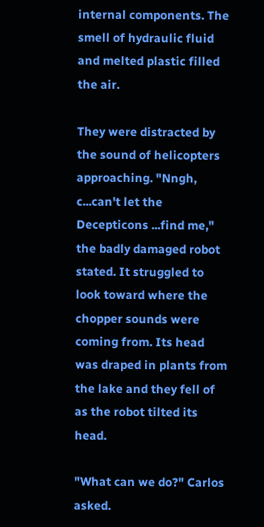internal components. The smell of hydraulic fluid and melted plastic filled the air.

They were distracted by the sound of helicopters approaching. "Nngh, c...can't let the Decepticons ...find me," the badly damaged robot stated. It struggled to look toward where the chopper sounds were coming from. Its head was draped in plants from the lake and they fell of as the robot tilted its head.

"What can we do?" Carlos asked.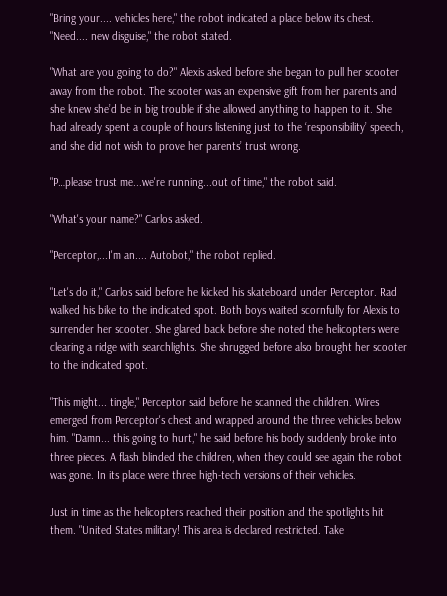"Bring your.... vehicles here," the robot indicated a place below its chest. "Need.... new disguise," the robot stated.

"What are you going to do?" Alexis asked before she began to pull her scooter away from the robot. The scooter was an expensive gift from her parents and she knew she’d be in big trouble if she allowed anything to happen to it. She had already spent a couple of hours listening just to the ‘responsibility’ speech, and she did not wish to prove her parents’ trust wrong.

"P…please trust me...we're running...out of time," the robot said.

"What's your name?" Carlos asked.

"Perceptor,...I'm an.... Autobot," the robot replied.

"Let's do it," Carlos said before he kicked his skateboard under Perceptor. Rad walked his bike to the indicated spot. Both boys waited scornfully for Alexis to surrender her scooter. She glared back before she noted the helicopters were clearing a ridge with searchlights. She shrugged before also brought her scooter to the indicated spot.

"This might... tingle," Perceptor said before he scanned the children. Wires emerged from Perceptor's chest and wrapped around the three vehicles below him. "Damn... this going to hurt," he said before his body suddenly broke into three pieces. A flash blinded the children, when they could see again the robot was gone. In its place were three high-tech versions of their vehicles.

Just in time as the helicopters reached their position and the spotlights hit them. "United States military! This area is declared restricted. Take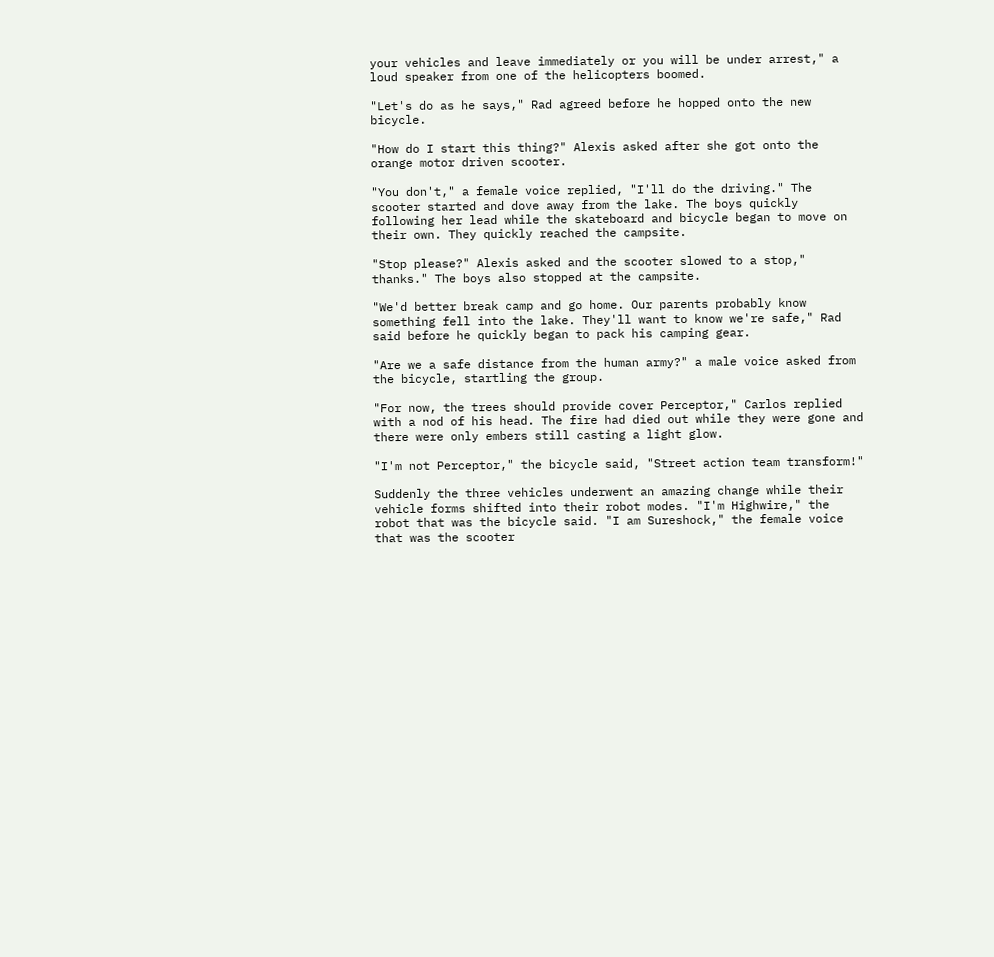your vehicles and leave immediately or you will be under arrest," a loud speaker from one of the helicopters boomed.

"Let's do as he says," Rad agreed before he hopped onto the new bicycle.

"How do I start this thing?" Alexis asked after she got onto the orange motor driven scooter.

"You don't," a female voice replied, "I'll do the driving." The scooter started and dove away from the lake. The boys quickly following her lead while the skateboard and bicycle began to move on their own. They quickly reached the campsite.

"Stop please?" Alexis asked and the scooter slowed to a stop," thanks." The boys also stopped at the campsite.

"We'd better break camp and go home. Our parents probably know something fell into the lake. They'll want to know we're safe," Rad said before he quickly began to pack his camping gear.

"Are we a safe distance from the human army?" a male voice asked from the bicycle, startling the group.

"For now, the trees should provide cover Perceptor," Carlos replied with a nod of his head. The fire had died out while they were gone and there were only embers still casting a light glow.

"I'm not Perceptor," the bicycle said, "Street action team transform!"

Suddenly the three vehicles underwent an amazing change while their vehicle forms shifted into their robot modes. "I'm Highwire," the robot that was the bicycle said. "I am Sureshock," the female voice that was the scooter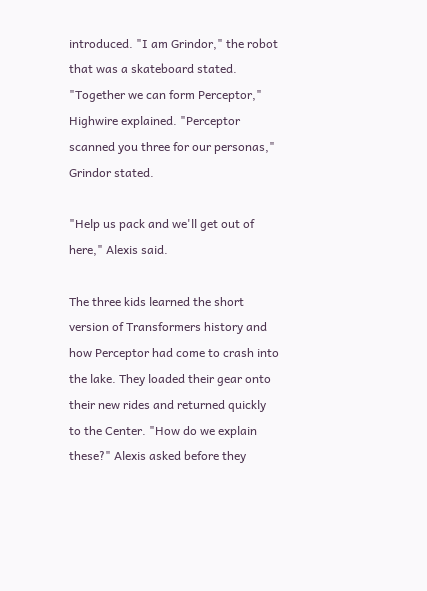introduced. "I am Grindor," the robot that was a skateboard stated. "Together we can form Perceptor," Highwire explained. "Perceptor scanned you three for our personas," Grindor stated.

"Help us pack and we'll get out of here," Alexis said.

The three kids learned the short version of Transformers history and how Perceptor had come to crash into the lake. They loaded their gear onto their new rides and returned quickly to the Center. "How do we explain these?" Alexis asked before they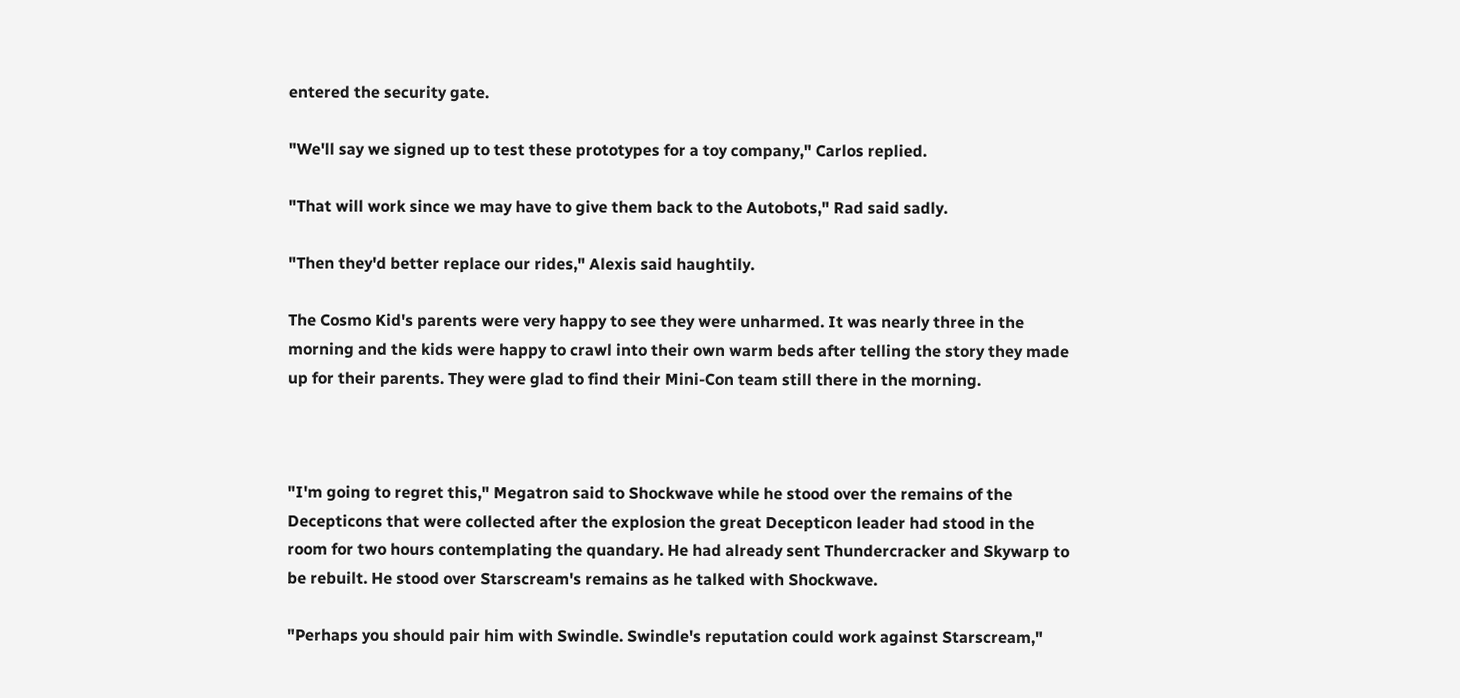entered the security gate.

"We'll say we signed up to test these prototypes for a toy company," Carlos replied.

"That will work since we may have to give them back to the Autobots," Rad said sadly.

"Then they'd better replace our rides," Alexis said haughtily.

The Cosmo Kid's parents were very happy to see they were unharmed. It was nearly three in the morning and the kids were happy to crawl into their own warm beds after telling the story they made up for their parents. They were glad to find their Mini-Con team still there in the morning.



"I'm going to regret this," Megatron said to Shockwave while he stood over the remains of the Decepticons that were collected after the explosion the great Decepticon leader had stood in the room for two hours contemplating the quandary. He had already sent Thundercracker and Skywarp to be rebuilt. He stood over Starscream's remains as he talked with Shockwave.

"Perhaps you should pair him with Swindle. Swindle's reputation could work against Starscream,"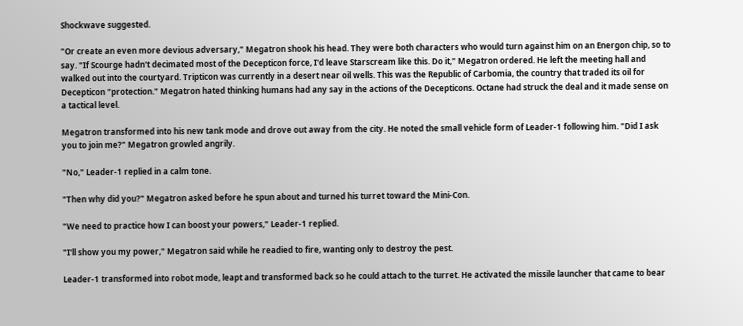Shockwave suggested.

"Or create an even more devious adversary," Megatron shook his head. They were both characters who would turn against him on an Energon chip, so to say. "If Scourge hadn't decimated most of the Decepticon force, I'd leave Starscream like this. Do it," Megatron ordered. He left the meeting hall and walked out into the courtyard. Tripticon was currently in a desert near oil wells. This was the Republic of Carbomia, the country that traded its oil for Decepticon "protection." Megatron hated thinking humans had any say in the actions of the Decepticons. Octane had struck the deal and it made sense on a tactical level.

Megatron transformed into his new tank mode and drove out away from the city. He noted the small vehicle form of Leader-1 following him. "Did I ask you to join me?" Megatron growled angrily.

"No," Leader-1 replied in a calm tone.

"Then why did you?" Megatron asked before he spun about and turned his turret toward the Mini-Con.

"We need to practice how I can boost your powers," Leader-1 replied.

"I'll show you my power," Megatron said while he readied to fire, wanting only to destroy the pest.

Leader-1 transformed into robot mode, leapt and transformed back so he could attach to the turret. He activated the missile launcher that came to bear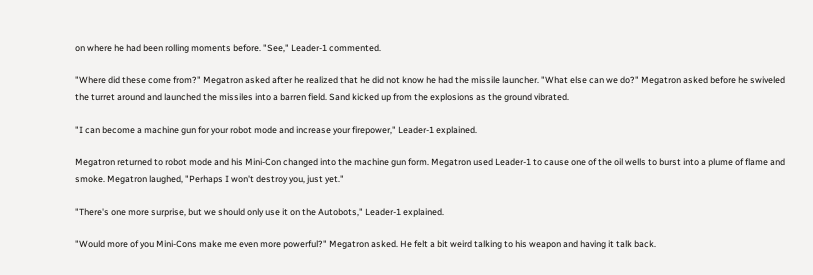on where he had been rolling moments before. "See," Leader-1 commented.

"Where did these come from?" Megatron asked after he realized that he did not know he had the missile launcher. "What else can we do?" Megatron asked before he swiveled the turret around and launched the missiles into a barren field. Sand kicked up from the explosions as the ground vibrated.

"I can become a machine gun for your robot mode and increase your firepower," Leader-1 explained.

Megatron returned to robot mode and his Mini-Con changed into the machine gun form. Megatron used Leader-1 to cause one of the oil wells to burst into a plume of flame and smoke. Megatron laughed, "Perhaps I won't destroy you, just yet."

"There's one more surprise, but we should only use it on the Autobots," Leader-1 explained.

"Would more of you Mini-Cons make me even more powerful?" Megatron asked. He felt a bit weird talking to his weapon and having it talk back.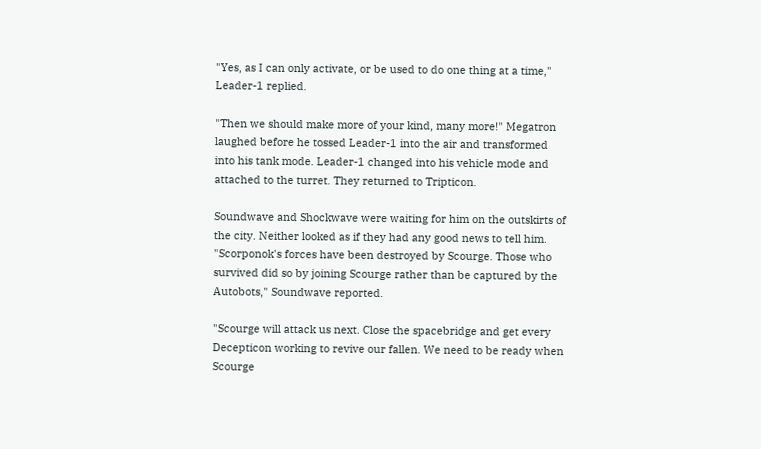"Yes, as I can only activate, or be used to do one thing at a time," Leader-1 replied.

"Then we should make more of your kind, many more!" Megatron laughed before he tossed Leader-1 into the air and transformed into his tank mode. Leader-1 changed into his vehicle mode and attached to the turret. They returned to Tripticon.

Soundwave and Shockwave were waiting for him on the outskirts of the city. Neither looked as if they had any good news to tell him. "Scorponok's forces have been destroyed by Scourge. Those who survived did so by joining Scourge rather than be captured by the Autobots," Soundwave reported.

"Scourge will attack us next. Close the spacebridge and get every Decepticon working to revive our fallen. We need to be ready when Scourge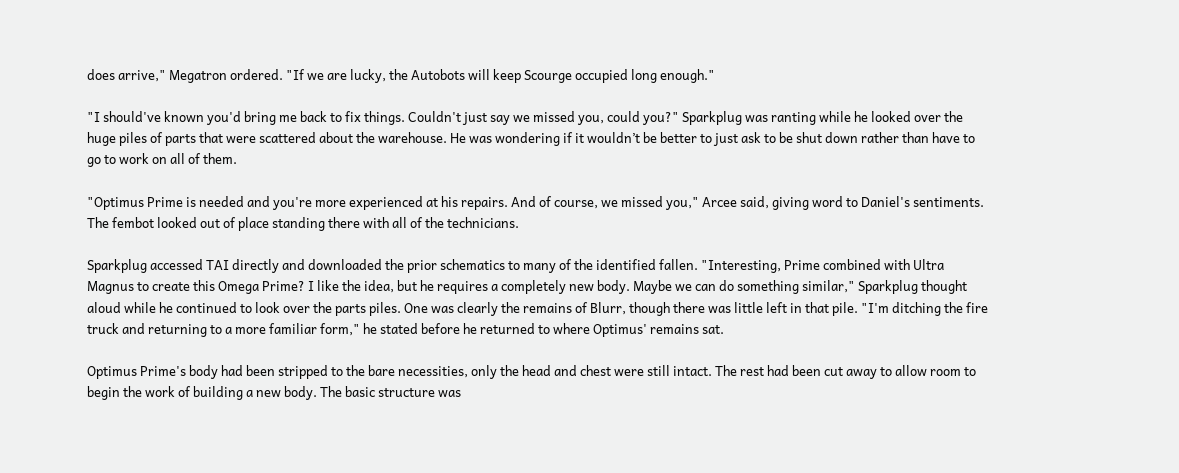does arrive," Megatron ordered. "If we are lucky, the Autobots will keep Scourge occupied long enough."

"I should've known you'd bring me back to fix things. Couldn't just say we missed you, could you?" Sparkplug was ranting while he looked over the huge piles of parts that were scattered about the warehouse. He was wondering if it wouldn’t be better to just ask to be shut down rather than have to go to work on all of them.

"Optimus Prime is needed and you're more experienced at his repairs. And of course, we missed you," Arcee said, giving word to Daniel's sentiments. The fembot looked out of place standing there with all of the technicians.

Sparkplug accessed TAI directly and downloaded the prior schematics to many of the identified fallen. "Interesting, Prime combined with Ultra Magnus to create this Omega Prime? I like the idea, but he requires a completely new body. Maybe we can do something similar," Sparkplug thought aloud while he continued to look over the parts piles. One was clearly the remains of Blurr, though there was little left in that pile. "I'm ditching the fire truck and returning to a more familiar form," he stated before he returned to where Optimus' remains sat.

Optimus Prime's body had been stripped to the bare necessities, only the head and chest were still intact. The rest had been cut away to allow room to begin the work of building a new body. The basic structure was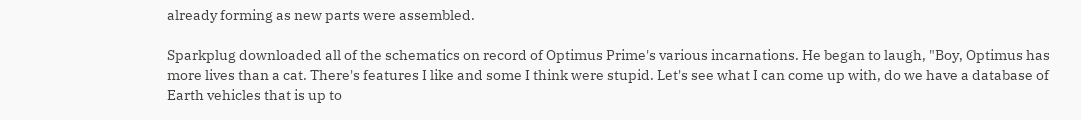already forming as new parts were assembled.

Sparkplug downloaded all of the schematics on record of Optimus Prime's various incarnations. He began to laugh, "Boy, Optimus has more lives than a cat. There's features I like and some I think were stupid. Let's see what I can come up with, do we have a database of Earth vehicles that is up to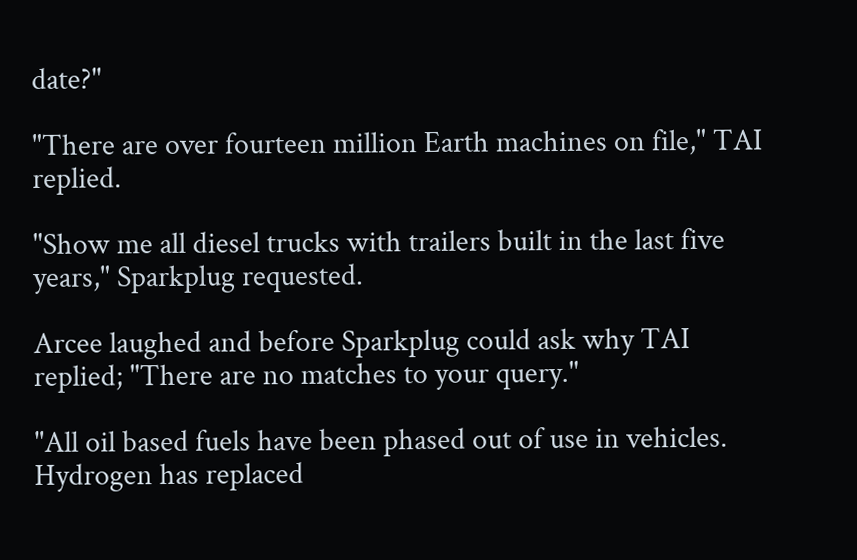date?"

"There are over fourteen million Earth machines on file," TAI replied.

"Show me all diesel trucks with trailers built in the last five years," Sparkplug requested.

Arcee laughed and before Sparkplug could ask why TAI replied; "There are no matches to your query."

"All oil based fuels have been phased out of use in vehicles. Hydrogen has replaced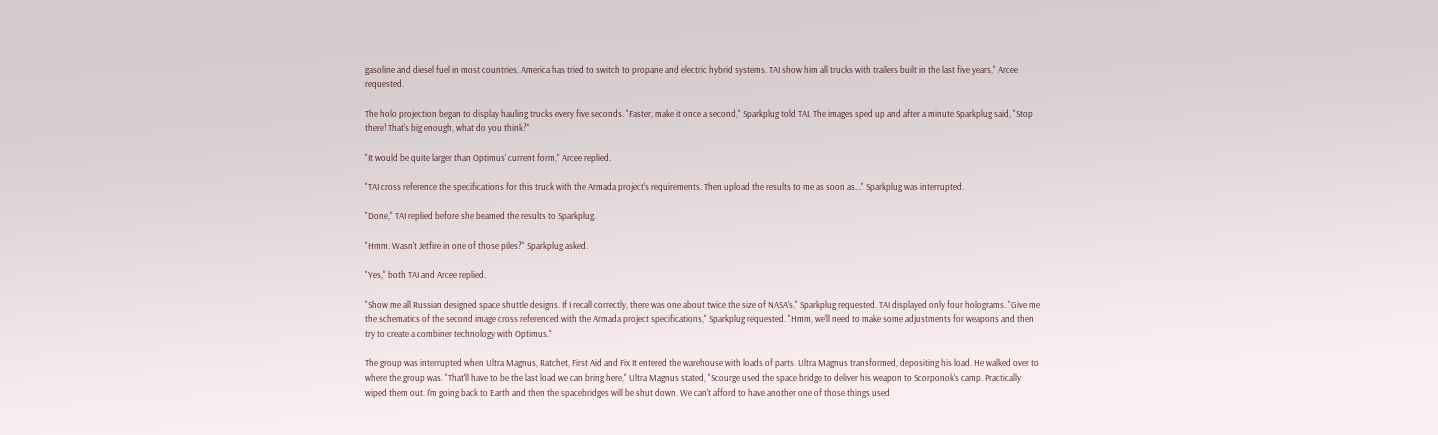gasoline and diesel fuel in most countries. America has tried to switch to propane and electric hybrid systems. TAI show him all trucks with trailers built in the last five years," Arcee requested.

The holo projection began to display hauling trucks every five seconds. "Faster, make it once a second," Sparkplug told TAI. The images sped up and after a minute Sparkplug said, "Stop there! That's big enough, what do you think?"

"It would be quite larger than Optimus' current form," Arcee replied.

"TAI cross reference the specifications for this truck with the Armada project's requirements. Then upload the results to me as soon as..." Sparkplug was interrupted.

"Done," TAI replied before she beamed the results to Sparkplug.

"Hmm. Wasn't Jetfire in one of those piles?" Sparkplug asked.

"Yes," both TAI and Arcee replied.

"Show me all Russian designed space shuttle designs. If I recall correctly, there was one about twice the size of NASA's," Sparkplug requested. TAI displayed only four holograms. "Give me the schematics of the second image cross referenced with the Armada project specifications," Sparkplug requested. "Hmm, we'll need to make some adjustments for weapons and then try to create a combiner technology with Optimus."

The group was interrupted when Ultra Magnus, Ratchet, First Aid and Fix It entered the warehouse with loads of parts. Ultra Magnus transformed, depositing his load. He walked over to where the group was. "That'll have to be the last load we can bring here," Ultra Magnus stated, "Scourge used the space bridge to deliver his weapon to Scorponok's camp. Practically wiped them out. I'm going back to Earth and then the spacebridges will be shut down. We can't afford to have another one of those things used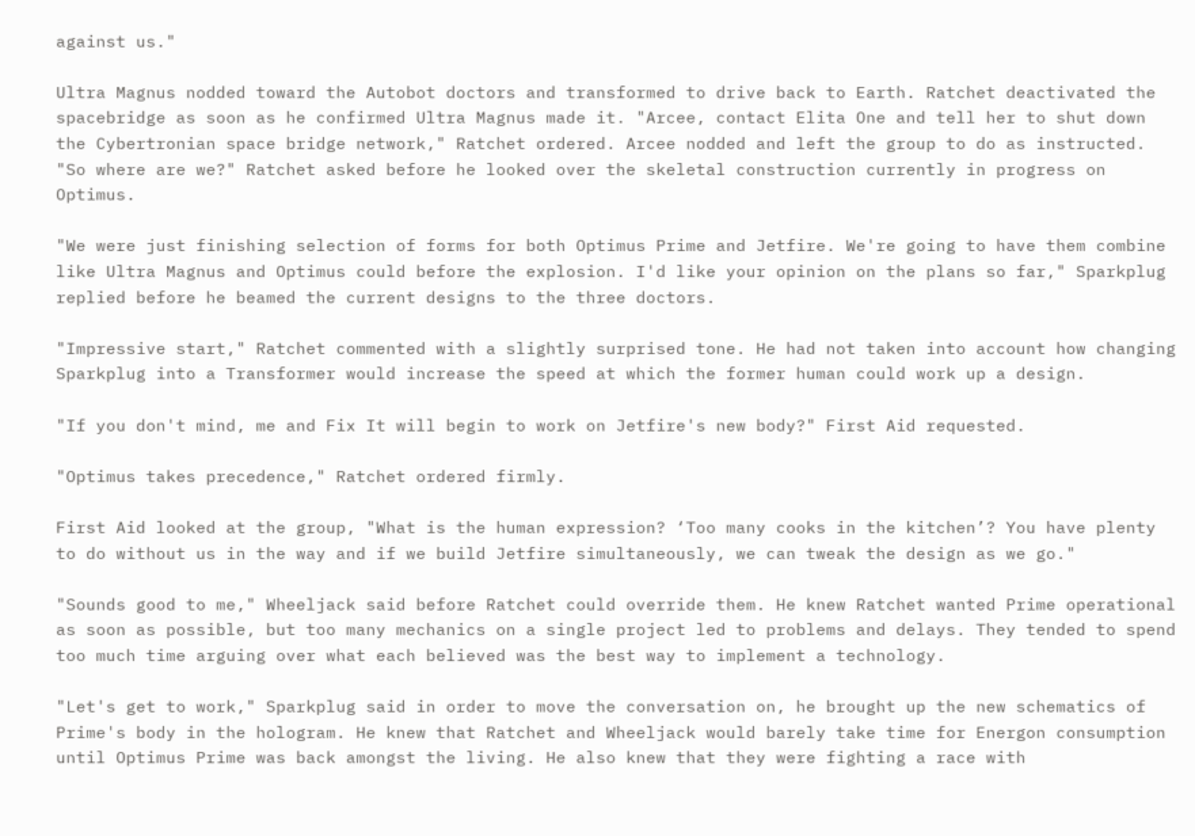against us."

Ultra Magnus nodded toward the Autobot doctors and transformed to drive back to Earth. Ratchet deactivated the spacebridge as soon as he confirmed Ultra Magnus made it. "Arcee, contact Elita One and tell her to shut down the Cybertronian space bridge network," Ratchet ordered. Arcee nodded and left the group to do as instructed. "So where are we?" Ratchet asked before he looked over the skeletal construction currently in progress on Optimus.

"We were just finishing selection of forms for both Optimus Prime and Jetfire. We're going to have them combine like Ultra Magnus and Optimus could before the explosion. I'd like your opinion on the plans so far," Sparkplug replied before he beamed the current designs to the three doctors.

"Impressive start," Ratchet commented with a slightly surprised tone. He had not taken into account how changing Sparkplug into a Transformer would increase the speed at which the former human could work up a design.

"If you don't mind, me and Fix It will begin to work on Jetfire's new body?" First Aid requested.

"Optimus takes precedence," Ratchet ordered firmly.

First Aid looked at the group, "What is the human expression? ‘Too many cooks in the kitchen’? You have plenty to do without us in the way and if we build Jetfire simultaneously, we can tweak the design as we go."

"Sounds good to me," Wheeljack said before Ratchet could override them. He knew Ratchet wanted Prime operational as soon as possible, but too many mechanics on a single project led to problems and delays. They tended to spend too much time arguing over what each believed was the best way to implement a technology.

"Let's get to work," Sparkplug said in order to move the conversation on, he brought up the new schematics of Prime's body in the hologram. He knew that Ratchet and Wheeljack would barely take time for Energon consumption until Optimus Prime was back amongst the living. He also knew that they were fighting a race with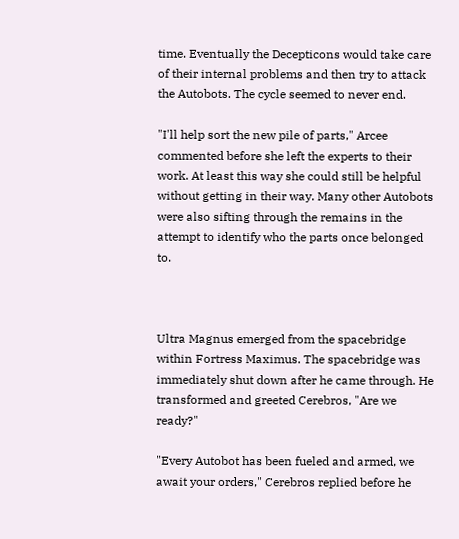time. Eventually the Decepticons would take care of their internal problems and then try to attack the Autobots. The cycle seemed to never end.

"I'll help sort the new pile of parts," Arcee commented before she left the experts to their work. At least this way she could still be helpful without getting in their way. Many other Autobots were also sifting through the remains in the attempt to identify who the parts once belonged to.



Ultra Magnus emerged from the spacebridge within Fortress Maximus. The spacebridge was immediately shut down after he came through. He transformed and greeted Cerebros, "Are we ready?"

"Every Autobot has been fueled and armed, we await your orders," Cerebros replied before he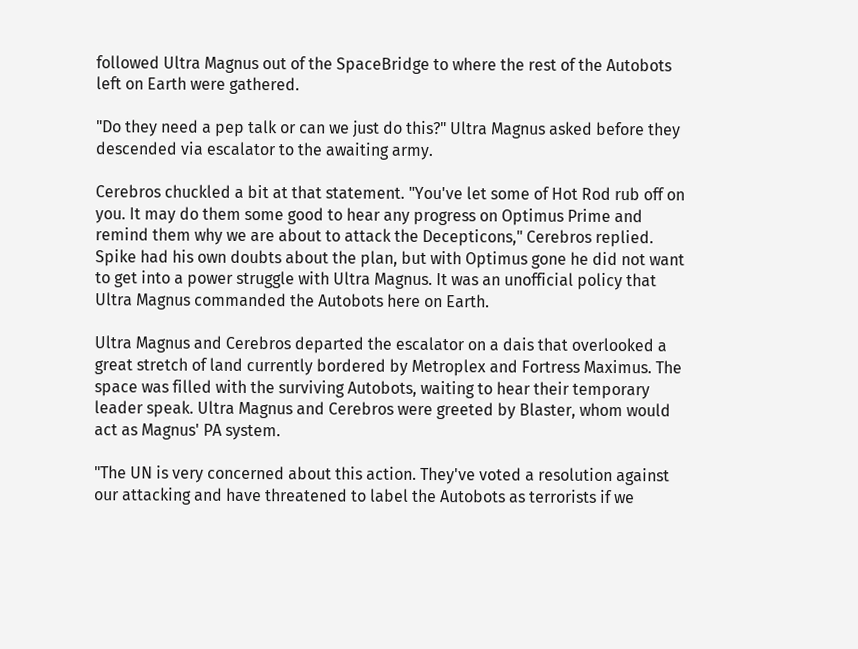followed Ultra Magnus out of the SpaceBridge to where the rest of the Autobots left on Earth were gathered.

"Do they need a pep talk or can we just do this?" Ultra Magnus asked before they descended via escalator to the awaiting army.

Cerebros chuckled a bit at that statement. "You've let some of Hot Rod rub off on you. It may do them some good to hear any progress on Optimus Prime and remind them why we are about to attack the Decepticons," Cerebros replied. Spike had his own doubts about the plan, but with Optimus gone he did not want to get into a power struggle with Ultra Magnus. It was an unofficial policy that Ultra Magnus commanded the Autobots here on Earth.

Ultra Magnus and Cerebros departed the escalator on a dais that overlooked a great stretch of land currently bordered by Metroplex and Fortress Maximus. The space was filled with the surviving Autobots, waiting to hear their temporary leader speak. Ultra Magnus and Cerebros were greeted by Blaster, whom would act as Magnus' PA system.

"The UN is very concerned about this action. They've voted a resolution against our attacking and have threatened to label the Autobots as terrorists if we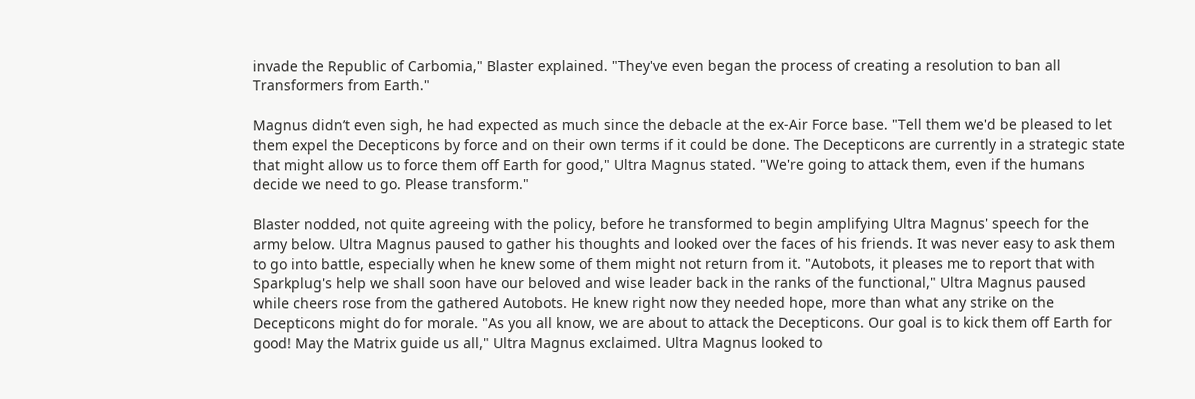invade the Republic of Carbomia," Blaster explained. "They've even began the process of creating a resolution to ban all Transformers from Earth."

Magnus didn’t even sigh, he had expected as much since the debacle at the ex-Air Force base. "Tell them we'd be pleased to let them expel the Decepticons by force and on their own terms if it could be done. The Decepticons are currently in a strategic state that might allow us to force them off Earth for good," Ultra Magnus stated. "We're going to attack them, even if the humans decide we need to go. Please transform."

Blaster nodded, not quite agreeing with the policy, before he transformed to begin amplifying Ultra Magnus' speech for the army below. Ultra Magnus paused to gather his thoughts and looked over the faces of his friends. It was never easy to ask them to go into battle, especially when he knew some of them might not return from it. "Autobots, it pleases me to report that with Sparkplug's help we shall soon have our beloved and wise leader back in the ranks of the functional," Ultra Magnus paused while cheers rose from the gathered Autobots. He knew right now they needed hope, more than what any strike on the Decepticons might do for morale. "As you all know, we are about to attack the Decepticons. Our goal is to kick them off Earth for good! May the Matrix guide us all," Ultra Magnus exclaimed. Ultra Magnus looked to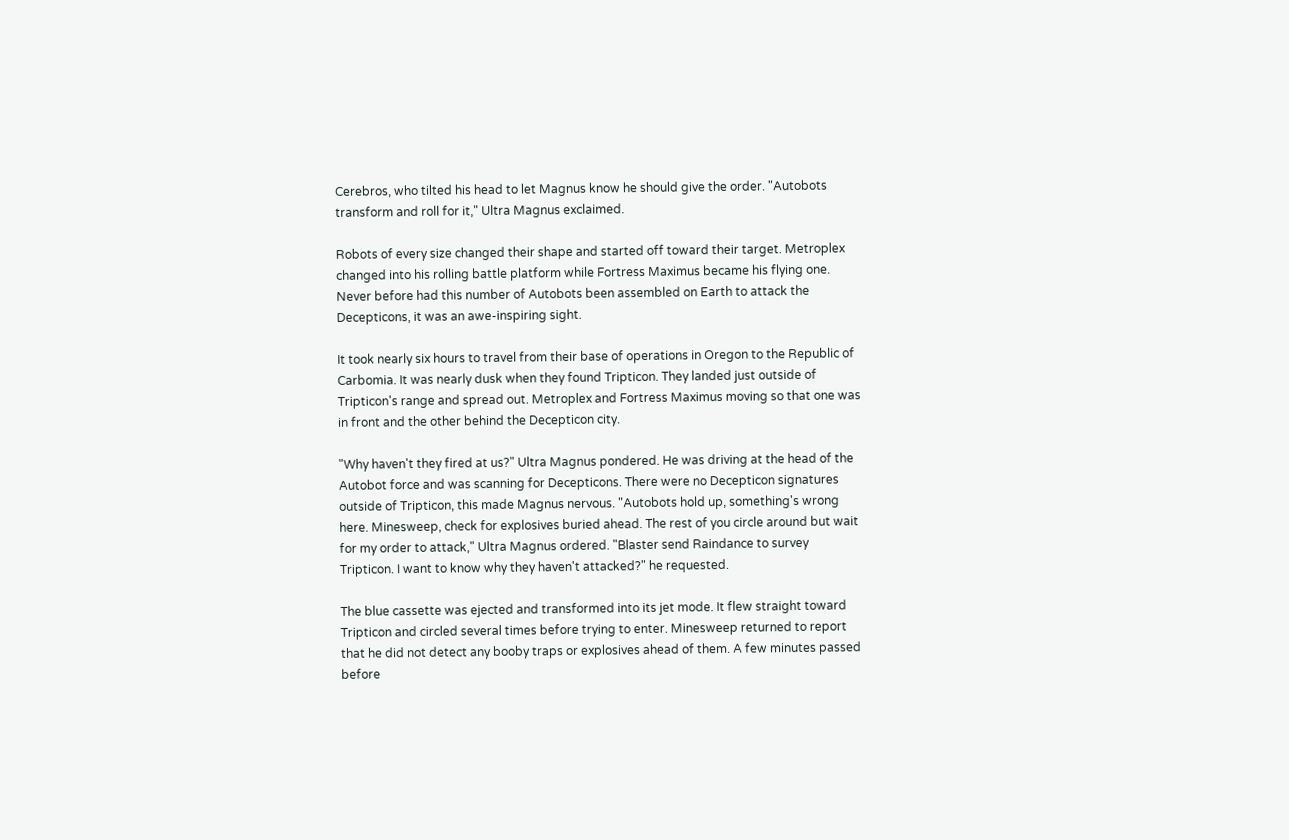Cerebros, who tilted his head to let Magnus know he should give the order. "Autobots transform and roll for it," Ultra Magnus exclaimed.

Robots of every size changed their shape and started off toward their target. Metroplex changed into his rolling battle platform while Fortress Maximus became his flying one. Never before had this number of Autobots been assembled on Earth to attack the Decepticons, it was an awe-inspiring sight.

It took nearly six hours to travel from their base of operations in Oregon to the Republic of Carbomia. It was nearly dusk when they found Tripticon. They landed just outside of Tripticon's range and spread out. Metroplex and Fortress Maximus moving so that one was in front and the other behind the Decepticon city.

"Why haven't they fired at us?" Ultra Magnus pondered. He was driving at the head of the Autobot force and was scanning for Decepticons. There were no Decepticon signatures outside of Tripticon, this made Magnus nervous. "Autobots hold up, something's wrong here. Minesweep, check for explosives buried ahead. The rest of you circle around but wait for my order to attack," Ultra Magnus ordered. "Blaster send Raindance to survey Tripticon. I want to know why they haven't attacked?" he requested.

The blue cassette was ejected and transformed into its jet mode. It flew straight toward Tripticon and circled several times before trying to enter. Minesweep returned to report that he did not detect any booby traps or explosives ahead of them. A few minutes passed before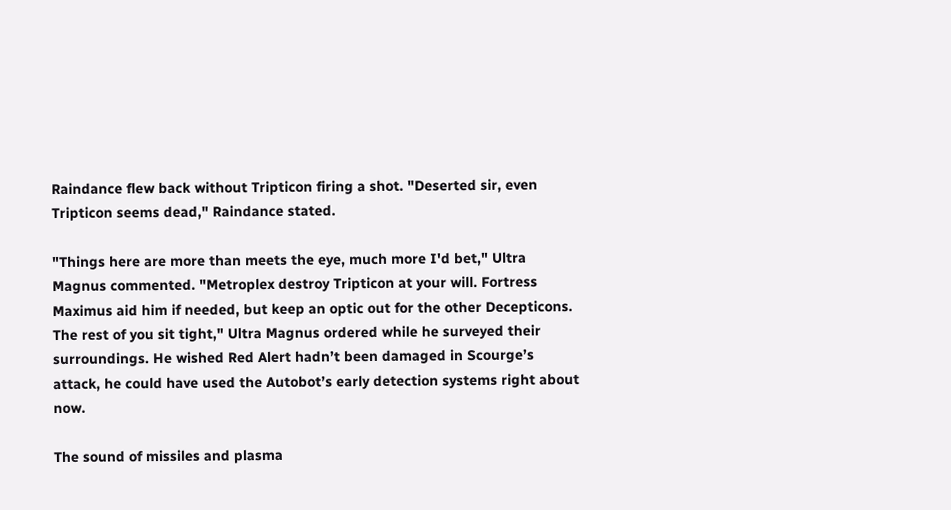Raindance flew back without Tripticon firing a shot. "Deserted sir, even Tripticon seems dead," Raindance stated.

"Things here are more than meets the eye, much more I'd bet," Ultra Magnus commented. "Metroplex destroy Tripticon at your will. Fortress Maximus aid him if needed, but keep an optic out for the other Decepticons. The rest of you sit tight," Ultra Magnus ordered while he surveyed their surroundings. He wished Red Alert hadn’t been damaged in Scourge’s attack, he could have used the Autobot’s early detection systems right about now.

The sound of missiles and plasma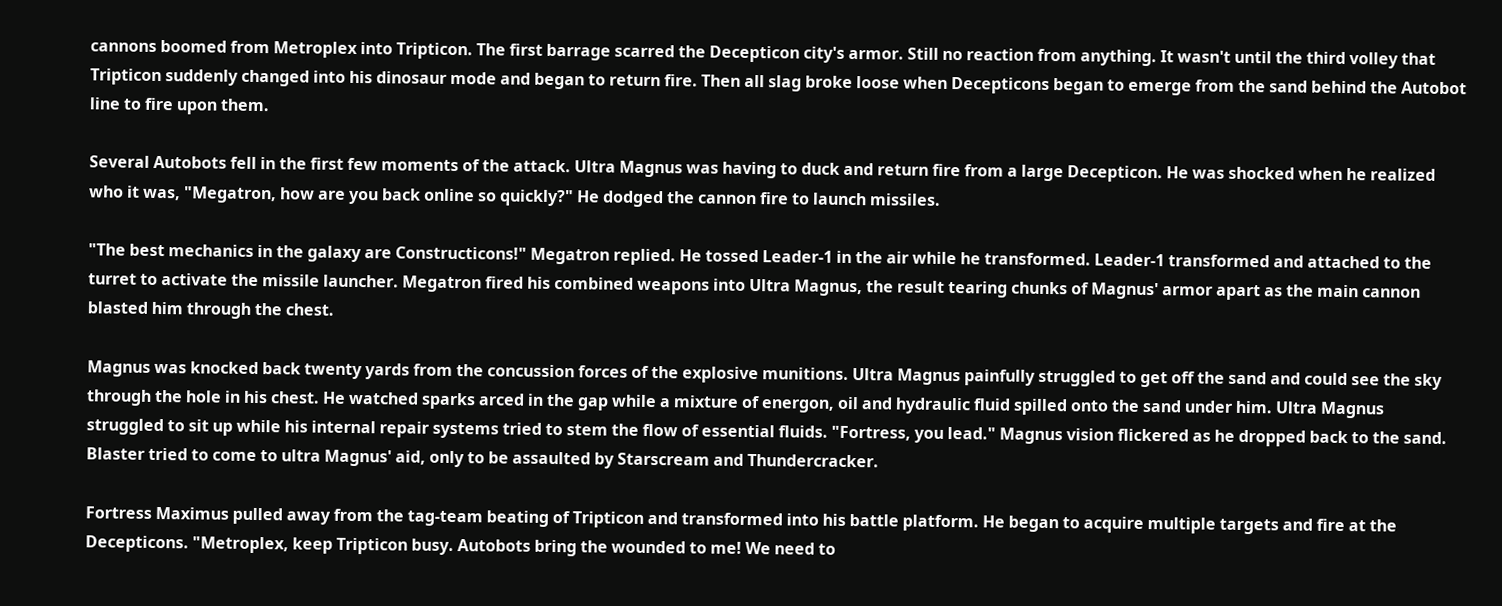cannons boomed from Metroplex into Tripticon. The first barrage scarred the Decepticon city's armor. Still no reaction from anything. It wasn't until the third volley that Tripticon suddenly changed into his dinosaur mode and began to return fire. Then all slag broke loose when Decepticons began to emerge from the sand behind the Autobot line to fire upon them.

Several Autobots fell in the first few moments of the attack. Ultra Magnus was having to duck and return fire from a large Decepticon. He was shocked when he realized who it was, "Megatron, how are you back online so quickly?" He dodged the cannon fire to launch missiles.

"The best mechanics in the galaxy are Constructicons!" Megatron replied. He tossed Leader-1 in the air while he transformed. Leader-1 transformed and attached to the turret to activate the missile launcher. Megatron fired his combined weapons into Ultra Magnus, the result tearing chunks of Magnus' armor apart as the main cannon blasted him through the chest.

Magnus was knocked back twenty yards from the concussion forces of the explosive munitions. Ultra Magnus painfully struggled to get off the sand and could see the sky through the hole in his chest. He watched sparks arced in the gap while a mixture of energon, oil and hydraulic fluid spilled onto the sand under him. Ultra Magnus struggled to sit up while his internal repair systems tried to stem the flow of essential fluids. "Fortress, you lead." Magnus vision flickered as he dropped back to the sand. Blaster tried to come to ultra Magnus' aid, only to be assaulted by Starscream and Thundercracker.

Fortress Maximus pulled away from the tag-team beating of Tripticon and transformed into his battle platform. He began to acquire multiple targets and fire at the Decepticons. "Metroplex, keep Tripticon busy. Autobots bring the wounded to me! We need to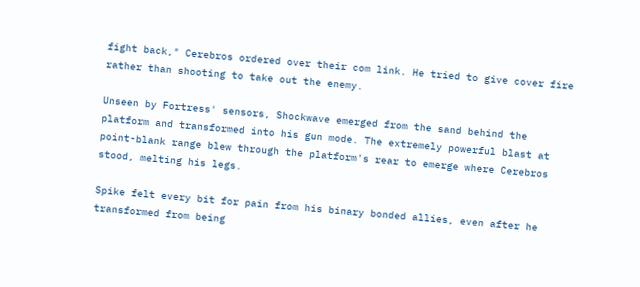fight back," Cerebros ordered over their com link. He tried to give cover fire rather than shooting to take out the enemy.

Unseen by Fortress' sensors, Shockwave emerged from the sand behind the platform and transformed into his gun mode. The extremely powerful blast at point-blank range blew through the platform's rear to emerge where Cerebros stood, melting his legs.

Spike felt every bit for pain from his binary bonded allies, even after he transformed from being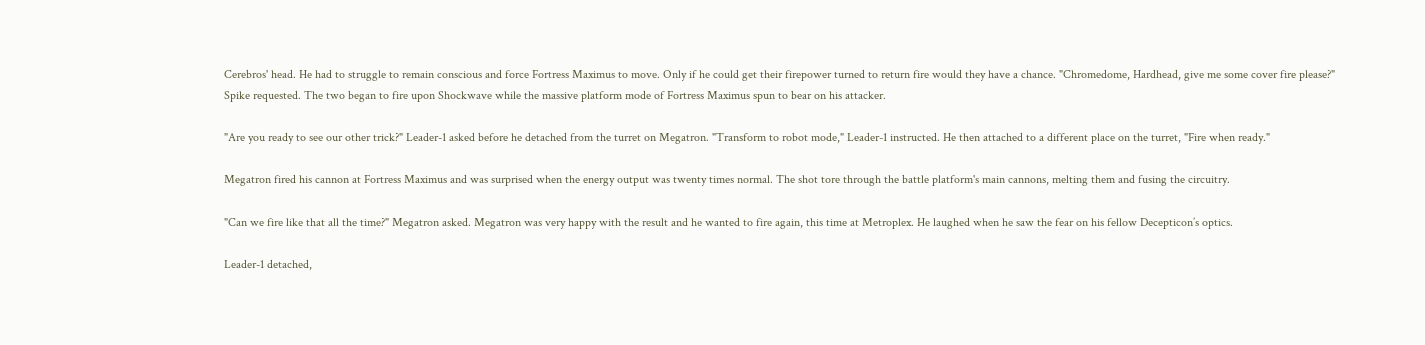Cerebros' head. He had to struggle to remain conscious and force Fortress Maximus to move. Only if he could get their firepower turned to return fire would they have a chance. "Chromedome, Hardhead, give me some cover fire please?" Spike requested. The two began to fire upon Shockwave while the massive platform mode of Fortress Maximus spun to bear on his attacker.

"Are you ready to see our other trick?" Leader-1 asked before he detached from the turret on Megatron. "Transform to robot mode," Leader-1 instructed. He then attached to a different place on the turret, "Fire when ready."

Megatron fired his cannon at Fortress Maximus and was surprised when the energy output was twenty times normal. The shot tore through the battle platform's main cannons, melting them and fusing the circuitry.

"Can we fire like that all the time?" Megatron asked. Megatron was very happy with the result and he wanted to fire again, this time at Metroplex. He laughed when he saw the fear on his fellow Decepticon’s optics.

Leader-1 detached,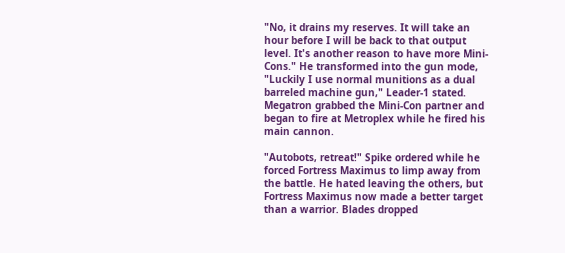"No, it drains my reserves. It will take an hour before I will be back to that output level. It's another reason to have more Mini-Cons." He transformed into the gun mode, "Luckily I use normal munitions as a dual barreled machine gun," Leader-1 stated. Megatron grabbed the Mini-Con partner and began to fire at Metroplex while he fired his main cannon.

"Autobots, retreat!" Spike ordered while he forced Fortress Maximus to limp away from the battle. He hated leaving the others, but Fortress Maximus now made a better target than a warrior. Blades dropped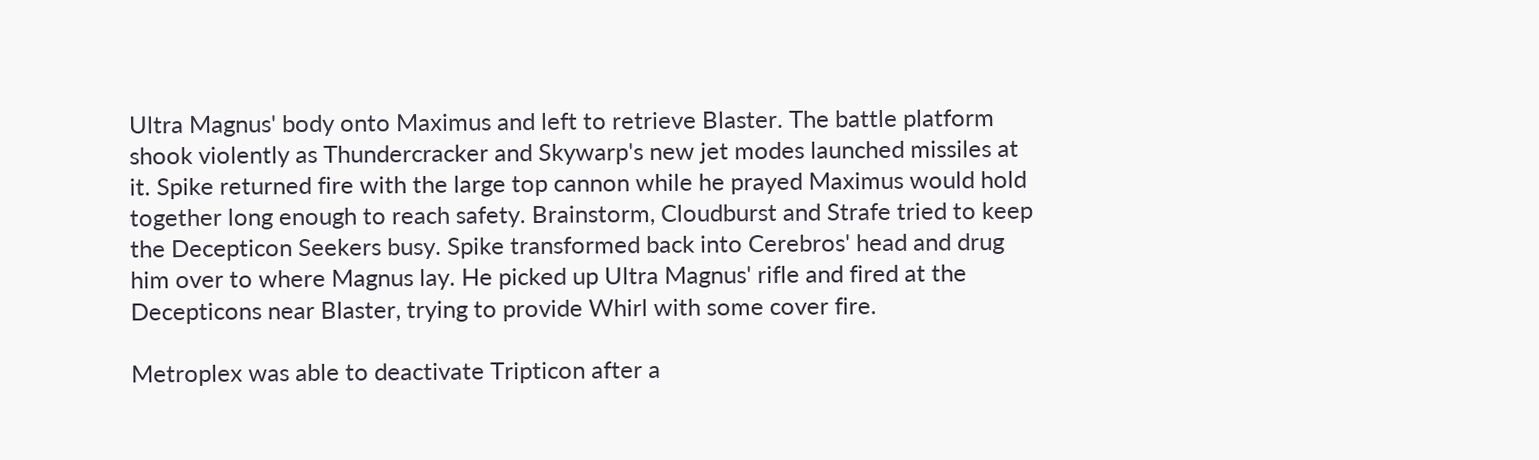Ultra Magnus' body onto Maximus and left to retrieve Blaster. The battle platform shook violently as Thundercracker and Skywarp's new jet modes launched missiles at it. Spike returned fire with the large top cannon while he prayed Maximus would hold together long enough to reach safety. Brainstorm, Cloudburst and Strafe tried to keep the Decepticon Seekers busy. Spike transformed back into Cerebros' head and drug him over to where Magnus lay. He picked up Ultra Magnus' rifle and fired at the Decepticons near Blaster, trying to provide Whirl with some cover fire.

Metroplex was able to deactivate Tripticon after a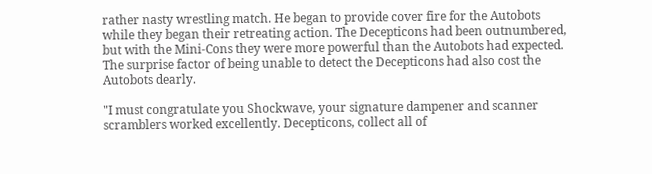rather nasty wrestling match. He began to provide cover fire for the Autobots while they began their retreating action. The Decepticons had been outnumbered, but with the Mini-Cons they were more powerful than the Autobots had expected. The surprise factor of being unable to detect the Decepticons had also cost the Autobots dearly.

"I must congratulate you Shockwave, your signature dampener and scanner scramblers worked excellently. Decepticons, collect all of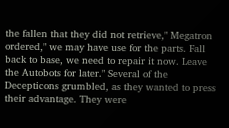the fallen that they did not retrieve," Megatron ordered," we may have use for the parts. Fall back to base, we need to repair it now. Leave the Autobots for later." Several of the Decepticons grumbled, as they wanted to press their advantage. They were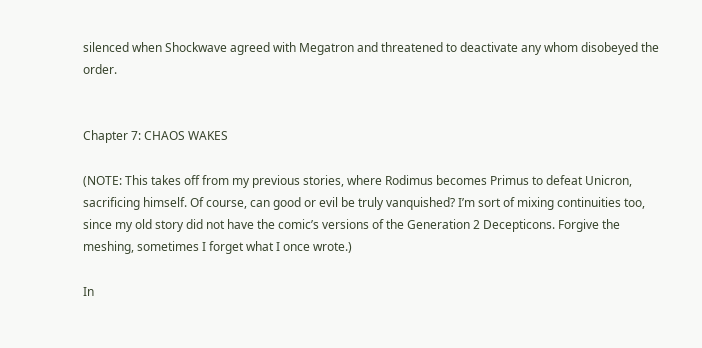silenced when Shockwave agreed with Megatron and threatened to deactivate any whom disobeyed the order.


Chapter 7: CHAOS WAKES

(NOTE: This takes off from my previous stories, where Rodimus becomes Primus to defeat Unicron, sacrificing himself. Of course, can good or evil be truly vanquished? I’m sort of mixing continuities too, since my old story did not have the comic’s versions of the Generation 2 Decepticons. Forgive the meshing, sometimes I forget what I once wrote.)

In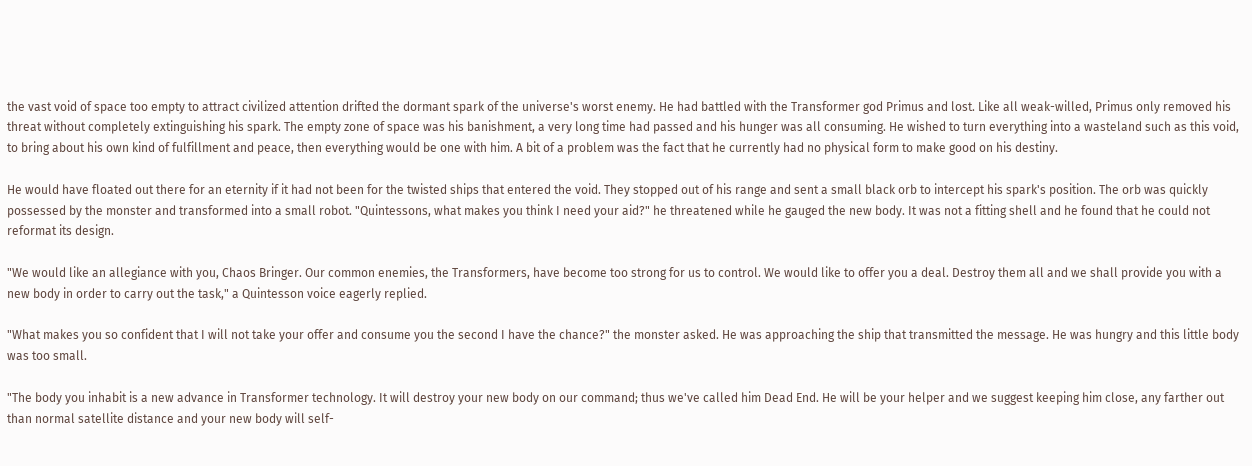the vast void of space too empty to attract civilized attention drifted the dormant spark of the universe's worst enemy. He had battled with the Transformer god Primus and lost. Like all weak-willed, Primus only removed his threat without completely extinguishing his spark. The empty zone of space was his banishment, a very long time had passed and his hunger was all consuming. He wished to turn everything into a wasteland such as this void, to bring about his own kind of fulfillment and peace, then everything would be one with him. A bit of a problem was the fact that he currently had no physical form to make good on his destiny.

He would have floated out there for an eternity if it had not been for the twisted ships that entered the void. They stopped out of his range and sent a small black orb to intercept his spark's position. The orb was quickly possessed by the monster and transformed into a small robot. "Quintessons, what makes you think I need your aid?" he threatened while he gauged the new body. It was not a fitting shell and he found that he could not reformat its design.

"We would like an allegiance with you, Chaos Bringer. Our common enemies, the Transformers, have become too strong for us to control. We would like to offer you a deal. Destroy them all and we shall provide you with a new body in order to carry out the task," a Quintesson voice eagerly replied.

"What makes you so confident that I will not take your offer and consume you the second I have the chance?" the monster asked. He was approaching the ship that transmitted the message. He was hungry and this little body was too small.

"The body you inhabit is a new advance in Transformer technology. It will destroy your new body on our command; thus we've called him Dead End. He will be your helper and we suggest keeping him close, any farther out than normal satellite distance and your new body will self-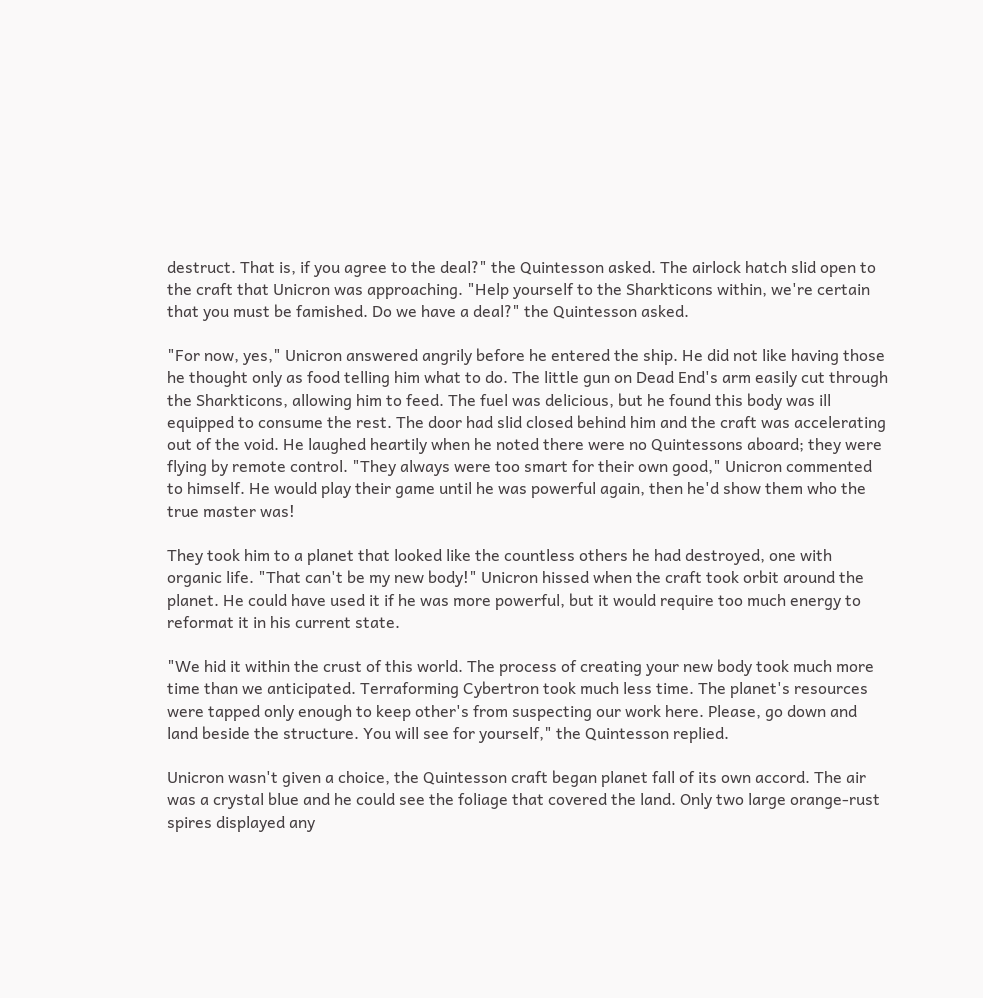destruct. That is, if you agree to the deal?" the Quintesson asked. The airlock hatch slid open to the craft that Unicron was approaching. "Help yourself to the Sharkticons within, we're certain that you must be famished. Do we have a deal?" the Quintesson asked.

"For now, yes," Unicron answered angrily before he entered the ship. He did not like having those he thought only as food telling him what to do. The little gun on Dead End's arm easily cut through the Sharkticons, allowing him to feed. The fuel was delicious, but he found this body was ill equipped to consume the rest. The door had slid closed behind him and the craft was accelerating out of the void. He laughed heartily when he noted there were no Quintessons aboard; they were flying by remote control. "They always were too smart for their own good," Unicron commented to himself. He would play their game until he was powerful again, then he'd show them who the true master was!

They took him to a planet that looked like the countless others he had destroyed, one with organic life. "That can't be my new body!" Unicron hissed when the craft took orbit around the planet. He could have used it if he was more powerful, but it would require too much energy to reformat it in his current state.

"We hid it within the crust of this world. The process of creating your new body took much more time than we anticipated. Terraforming Cybertron took much less time. The planet's resources were tapped only enough to keep other's from suspecting our work here. Please, go down and land beside the structure. You will see for yourself," the Quintesson replied.

Unicron wasn't given a choice, the Quintesson craft began planet fall of its own accord. The air was a crystal blue and he could see the foliage that covered the land. Only two large orange-rust spires displayed any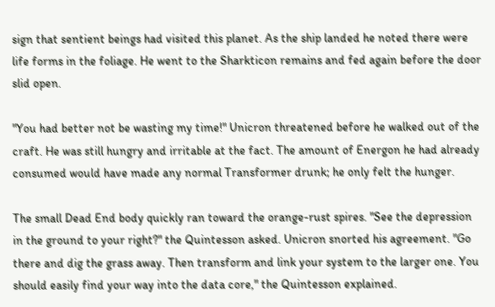sign that sentient beings had visited this planet. As the ship landed he noted there were life forms in the foliage. He went to the Sharkticon remains and fed again before the door slid open.

"You had better not be wasting my time!" Unicron threatened before he walked out of the craft. He was still hungry and irritable at the fact. The amount of Energon he had already consumed would have made any normal Transformer drunk; he only felt the hunger.

The small Dead End body quickly ran toward the orange-rust spires. "See the depression in the ground to your right?" the Quintesson asked. Unicron snorted his agreement. "Go there and dig the grass away. Then transform and link your system to the larger one. You should easily find your way into the data core," the Quintesson explained.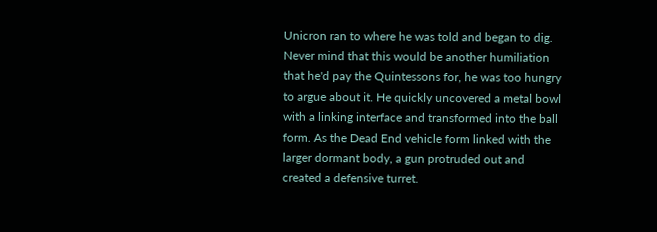Unicron ran to where he was told and began to dig. Never mind that this would be another humiliation that he'd pay the Quintessons for, he was too hungry to argue about it. He quickly uncovered a metal bowl with a linking interface and transformed into the ball form. As the Dead End vehicle form linked with the larger dormant body, a gun protruded out and created a defensive turret.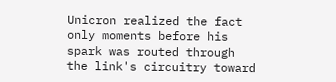Unicron realized the fact only moments before his spark was routed through the link's circuitry toward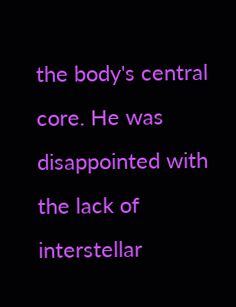the body's central core. He was disappointed with the lack of interstellar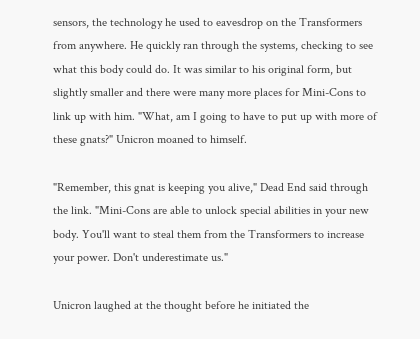sensors, the technology he used to eavesdrop on the Transformers from anywhere. He quickly ran through the systems, checking to see what this body could do. It was similar to his original form, but slightly smaller and there were many more places for Mini-Cons to link up with him. "What, am I going to have to put up with more of these gnats?" Unicron moaned to himself.

"Remember, this gnat is keeping you alive," Dead End said through the link. "Mini-Cons are able to unlock special abilities in your new body. You'll want to steal them from the Transformers to increase your power. Don't underestimate us."

Unicron laughed at the thought before he initiated the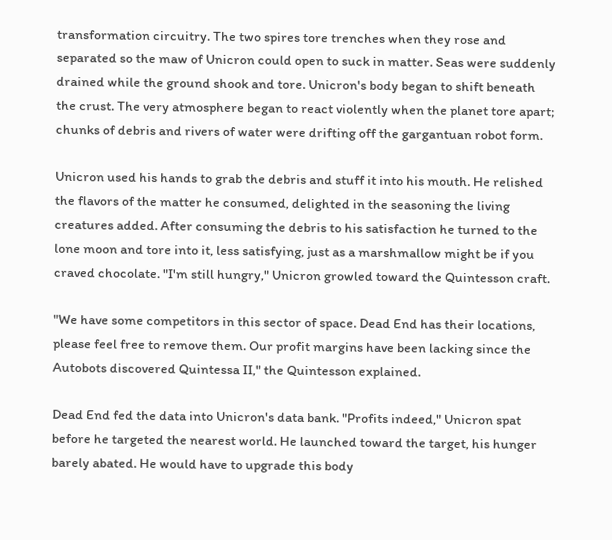transformation circuitry. The two spires tore trenches when they rose and separated so the maw of Unicron could open to suck in matter. Seas were suddenly drained while the ground shook and tore. Unicron's body began to shift beneath the crust. The very atmosphere began to react violently when the planet tore apart; chunks of debris and rivers of water were drifting off the gargantuan robot form.

Unicron used his hands to grab the debris and stuff it into his mouth. He relished the flavors of the matter he consumed, delighted in the seasoning the living creatures added. After consuming the debris to his satisfaction he turned to the lone moon and tore into it, less satisfying, just as a marshmallow might be if you craved chocolate. "I'm still hungry," Unicron growled toward the Quintesson craft.

"We have some competitors in this sector of space. Dead End has their locations, please feel free to remove them. Our profit margins have been lacking since the Autobots discovered Quintessa II," the Quintesson explained.

Dead End fed the data into Unicron's data bank. "Profits indeed," Unicron spat before he targeted the nearest world. He launched toward the target, his hunger barely abated. He would have to upgrade this body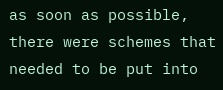as soon as possible, there were schemes that needed to be put into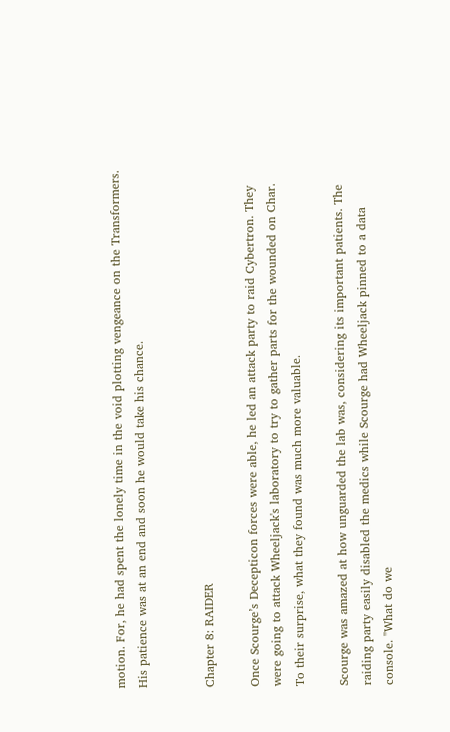motion. For, he had spent the lonely time in the void plotting vengeance on the Transformers. His patience was at an end and soon he would take his chance.


Chapter 8: RAIDER

Once Scourge’s Decepticon forces were able, he led an attack party to raid Cybertron. They were going to attack Wheeljack's laboratory to try to gather parts for the wounded on Char. To their surprise, what they found was much more valuable.

Scourge was amazed at how unguarded the lab was, considering its important patients. The raiding party easily disabled the medics while Scourge had Wheeljack pinned to a data console. "What do we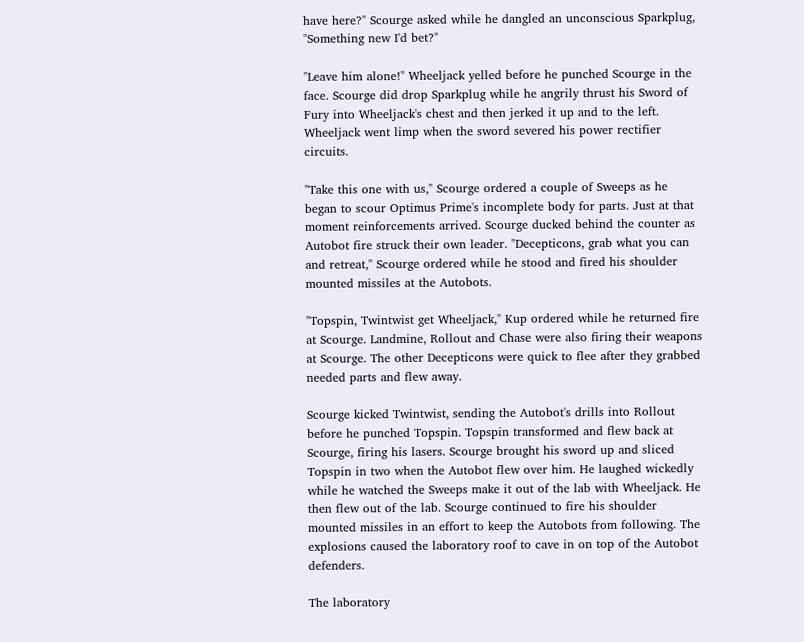have here?" Scourge asked while he dangled an unconscious Sparkplug, "Something new I'd bet?"

"Leave him alone!" Wheeljack yelled before he punched Scourge in the face. Scourge did drop Sparkplug while he angrily thrust his Sword of Fury into Wheeljack's chest and then jerked it up and to the left. Wheeljack went limp when the sword severed his power rectifier circuits.

"Take this one with us," Scourge ordered a couple of Sweeps as he began to scour Optimus Prime's incomplete body for parts. Just at that moment reinforcements arrived. Scourge ducked behind the counter as Autobot fire struck their own leader. "Decepticons, grab what you can and retreat," Scourge ordered while he stood and fired his shoulder mounted missiles at the Autobots.

"Topspin, Twintwist get Wheeljack," Kup ordered while he returned fire at Scourge. Landmine, Rollout and Chase were also firing their weapons at Scourge. The other Decepticons were quick to flee after they grabbed needed parts and flew away.

Scourge kicked Twintwist, sending the Autobot's drills into Rollout before he punched Topspin. Topspin transformed and flew back at Scourge, firing his lasers. Scourge brought his sword up and sliced Topspin in two when the Autobot flew over him. He laughed wickedly while he watched the Sweeps make it out of the lab with Wheeljack. He then flew out of the lab. Scourge continued to fire his shoulder mounted missiles in an effort to keep the Autobots from following. The explosions caused the laboratory roof to cave in on top of the Autobot defenders.

The laboratory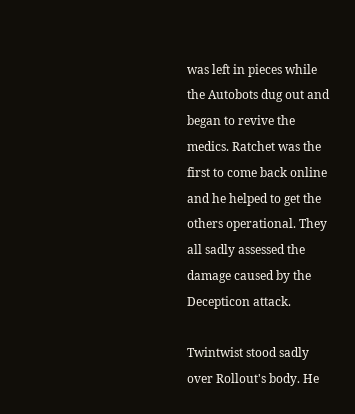was left in pieces while the Autobots dug out and began to revive the medics. Ratchet was the first to come back online and he helped to get the others operational. They all sadly assessed the damage caused by the Decepticon attack.

Twintwist stood sadly over Rollout's body. He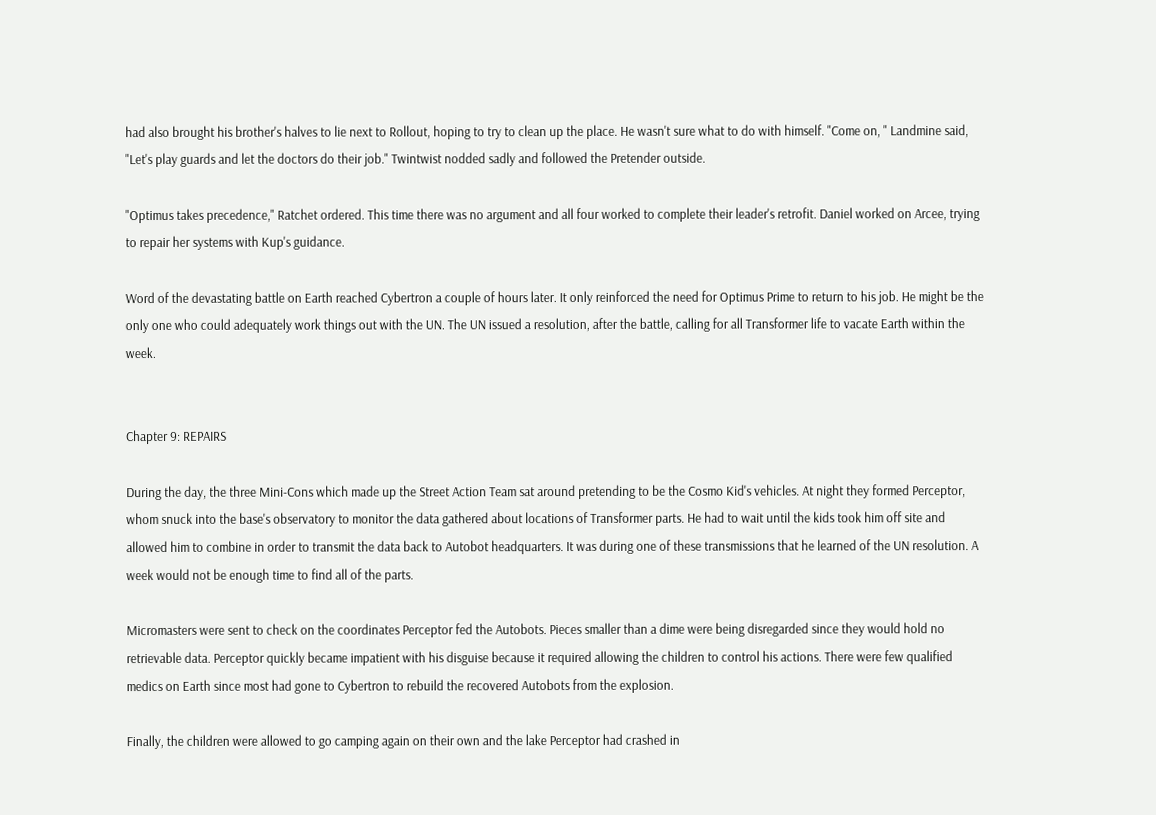had also brought his brother's halves to lie next to Rollout, hoping to try to clean up the place. He wasn't sure what to do with himself. "Come on, " Landmine said, "Let's play guards and let the doctors do their job." Twintwist nodded sadly and followed the Pretender outside.

"Optimus takes precedence," Ratchet ordered. This time there was no argument and all four worked to complete their leader's retrofit. Daniel worked on Arcee, trying to repair her systems with Kup's guidance.

Word of the devastating battle on Earth reached Cybertron a couple of hours later. It only reinforced the need for Optimus Prime to return to his job. He might be the only one who could adequately work things out with the UN. The UN issued a resolution, after the battle, calling for all Transformer life to vacate Earth within the week.


Chapter 9: REPAIRS

During the day, the three Mini-Cons which made up the Street Action Team sat around pretending to be the Cosmo Kid's vehicles. At night they formed Perceptor, whom snuck into the base's observatory to monitor the data gathered about locations of Transformer parts. He had to wait until the kids took him off site and allowed him to combine in order to transmit the data back to Autobot headquarters. It was during one of these transmissions that he learned of the UN resolution. A week would not be enough time to find all of the parts.

Micromasters were sent to check on the coordinates Perceptor fed the Autobots. Pieces smaller than a dime were being disregarded since they would hold no retrievable data. Perceptor quickly became impatient with his disguise because it required allowing the children to control his actions. There were few qualified medics on Earth since most had gone to Cybertron to rebuild the recovered Autobots from the explosion.

Finally, the children were allowed to go camping again on their own and the lake Perceptor had crashed in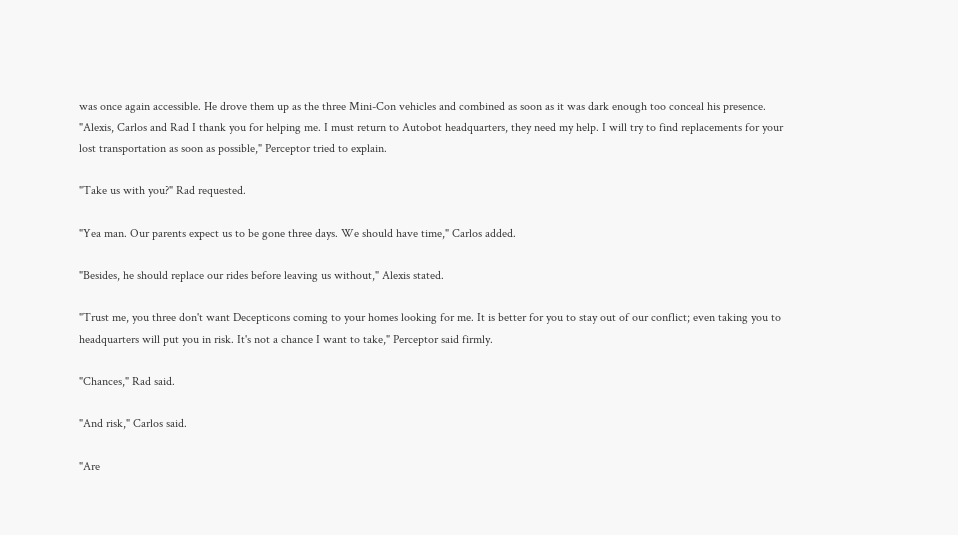was once again accessible. He drove them up as the three Mini-Con vehicles and combined as soon as it was dark enough too conceal his presence. "Alexis, Carlos and Rad I thank you for helping me. I must return to Autobot headquarters, they need my help. I will try to find replacements for your lost transportation as soon as possible," Perceptor tried to explain.

"Take us with you?" Rad requested.

"Yea man. Our parents expect us to be gone three days. We should have time," Carlos added.

"Besides, he should replace our rides before leaving us without," Alexis stated.

"Trust me, you three don't want Decepticons coming to your homes looking for me. It is better for you to stay out of our conflict; even taking you to headquarters will put you in risk. It's not a chance I want to take," Perceptor said firmly.

"Chances," Rad said.

"And risk," Carlos said.

"Are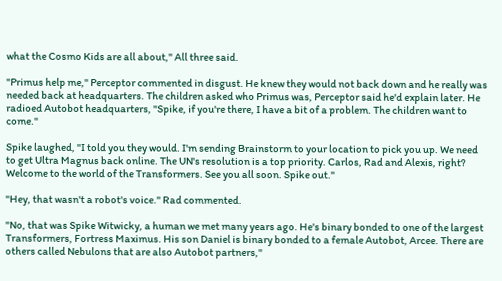what the Cosmo Kids are all about," All three said.

"Primus help me," Perceptor commented in disgust. He knew they would not back down and he really was needed back at headquarters. The children asked who Primus was, Perceptor said he'd explain later. He radioed Autobot headquarters, "Spike, if you're there, I have a bit of a problem. The children want to come."

Spike laughed, "I told you they would. I'm sending Brainstorm to your location to pick you up. We need to get Ultra Magnus back online. The UN's resolution is a top priority. Carlos, Rad and Alexis, right? Welcome to the world of the Transformers. See you all soon. Spike out."

"Hey, that wasn't a robot's voice." Rad commented.

"No, that was Spike Witwicky, a human we met many years ago. He's binary bonded to one of the largest Transformers, Fortress Maximus. His son Daniel is binary bonded to a female Autobot, Arcee. There are others called Nebulons that are also Autobot partners,"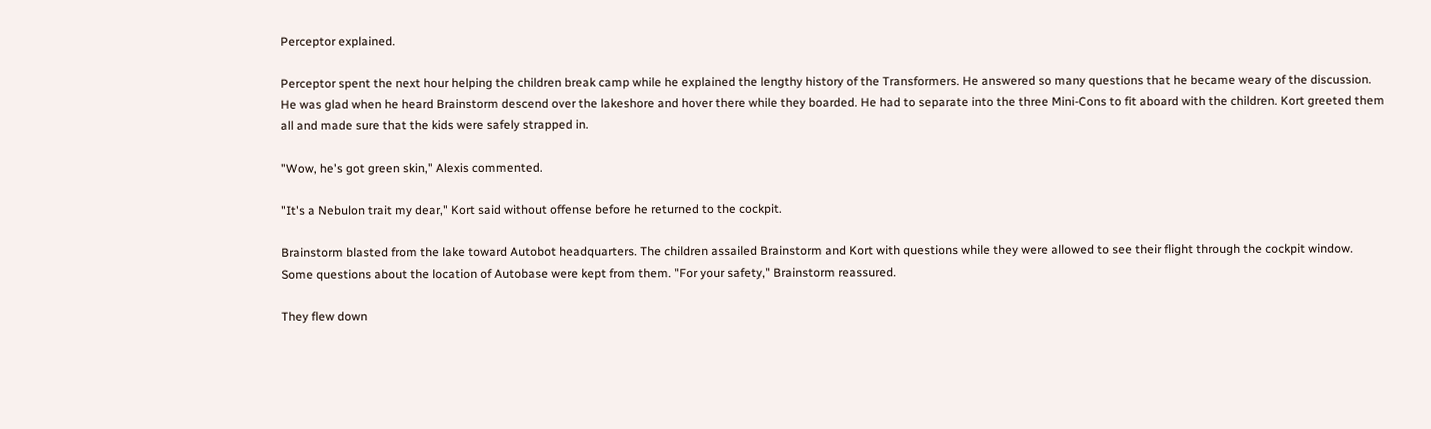Perceptor explained.

Perceptor spent the next hour helping the children break camp while he explained the lengthy history of the Transformers. He answered so many questions that he became weary of the discussion. He was glad when he heard Brainstorm descend over the lakeshore and hover there while they boarded. He had to separate into the three Mini-Cons to fit aboard with the children. Kort greeted them all and made sure that the kids were safely strapped in.

"Wow, he's got green skin," Alexis commented.

"It's a Nebulon trait my dear," Kort said without offense before he returned to the cockpit.

Brainstorm blasted from the lake toward Autobot headquarters. The children assailed Brainstorm and Kort with questions while they were allowed to see their flight through the cockpit window. Some questions about the location of Autobase were kept from them. "For your safety," Brainstorm reassured.

They flew down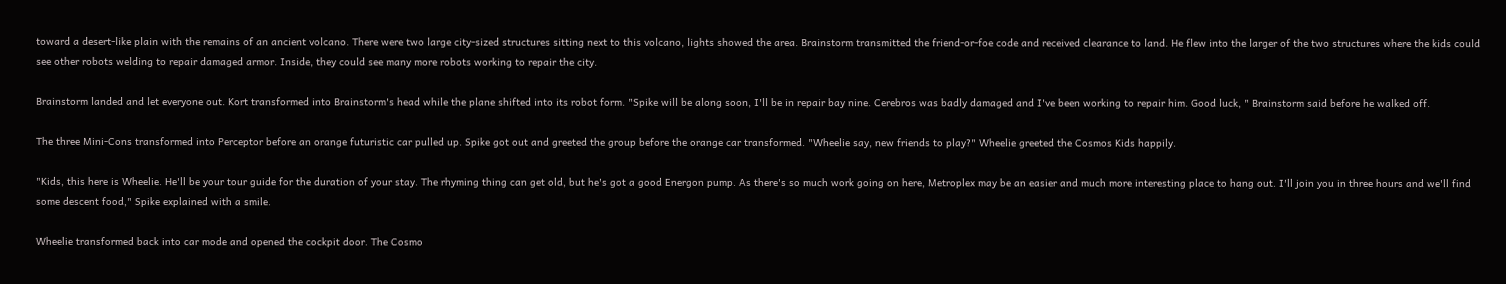toward a desert-like plain with the remains of an ancient volcano. There were two large city-sized structures sitting next to this volcano, lights showed the area. Brainstorm transmitted the friend-or-foe code and received clearance to land. He flew into the larger of the two structures where the kids could see other robots welding to repair damaged armor. Inside, they could see many more robots working to repair the city.

Brainstorm landed and let everyone out. Kort transformed into Brainstorm's head while the plane shifted into its robot form. "Spike will be along soon, I'll be in repair bay nine. Cerebros was badly damaged and I've been working to repair him. Good luck, " Brainstorm said before he walked off.

The three Mini-Cons transformed into Perceptor before an orange futuristic car pulled up. Spike got out and greeted the group before the orange car transformed. "Wheelie say, new friends to play?" Wheelie greeted the Cosmos Kids happily.

"Kids, this here is Wheelie. He'll be your tour guide for the duration of your stay. The rhyming thing can get old, but he's got a good Energon pump. As there's so much work going on here, Metroplex may be an easier and much more interesting place to hang out. I'll join you in three hours and we'll find some descent food," Spike explained with a smile.

Wheelie transformed back into car mode and opened the cockpit door. The Cosmo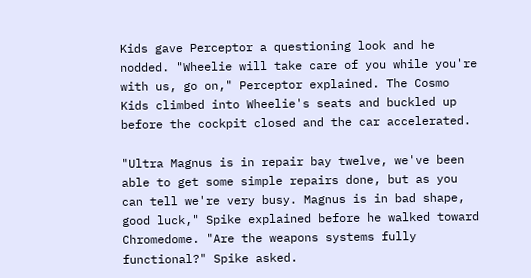Kids gave Perceptor a questioning look and he nodded. "Wheelie will take care of you while you're with us, go on," Perceptor explained. The Cosmo Kids climbed into Wheelie's seats and buckled up before the cockpit closed and the car accelerated.

"Ultra Magnus is in repair bay twelve, we've been able to get some simple repairs done, but as you can tell we're very busy. Magnus is in bad shape, good luck," Spike explained before he walked toward Chromedome. "Are the weapons systems fully functional?" Spike asked.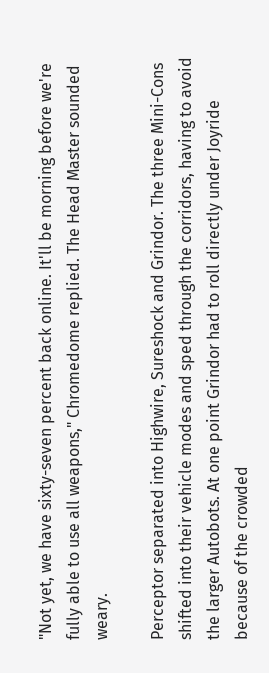"Not yet, we have sixty-seven percent back online. It'll be morning before we're fully able to use all weapons," Chromedome replied. The Head Master sounded weary.

Perceptor separated into Highwire, Sureshock and Grindor. The three Mini-Cons shifted into their vehicle modes and sped through the corridors, having to avoid the larger Autobots. At one point Grindor had to roll directly under Joyride because of the crowded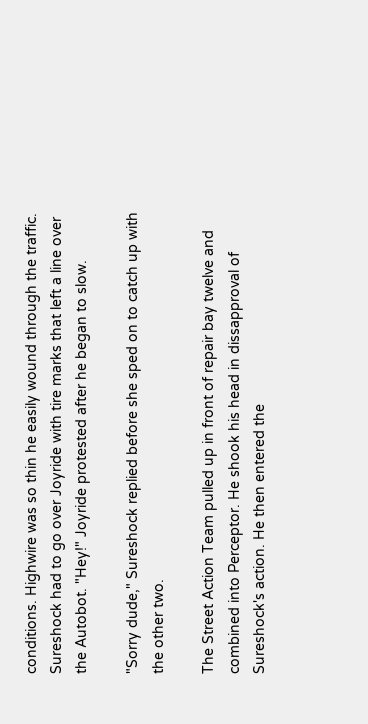conditions. Highwire was so thin he easily wound through the traffic. Sureshock had to go over Joyride with tire marks that left a line over the Autobot. "Hey!" Joyride protested after he began to slow.

"Sorry dude," Sureshock replied before she sped on to catch up with the other two.

The Street Action Team pulled up in front of repair bay twelve and combined into Perceptor. He shook his head in dissapproval of Sureshock's action. He then entered the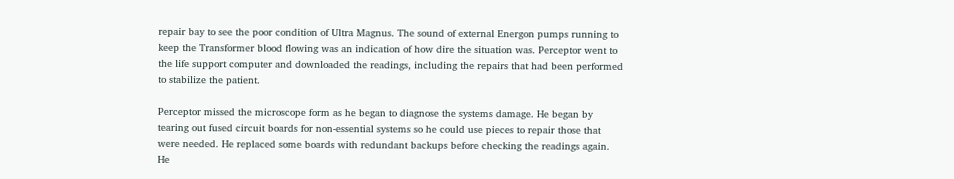repair bay to see the poor condition of Ultra Magnus. The sound of external Energon pumps running to keep the Transformer blood flowing was an indication of how dire the situation was. Perceptor went to the life support computer and downloaded the readings, including the repairs that had been performed to stabilize the patient.

Perceptor missed the microscope form as he began to diagnose the systems damage. He began by tearing out fused circuit boards for non-essential systems so he could use pieces to repair those that were needed. He replaced some boards with redundant backups before checking the readings again. He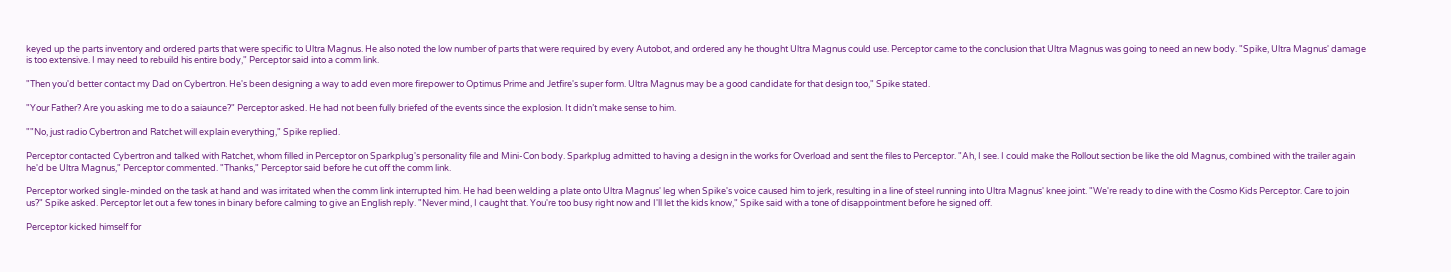keyed up the parts inventory and ordered parts that were specific to Ultra Magnus. He also noted the low number of parts that were required by every Autobot, and ordered any he thought Ultra Magnus could use. Perceptor came to the conclusion that Ultra Magnus was going to need an new body. "Spike, Ultra Magnus' damage is too extensive. I may need to rebuild his entire body," Perceptor said into a comm link.

"Then you'd better contact my Dad on Cybertron. He's been designing a way to add even more firepower to Optimus Prime and Jetfire's super form. Ultra Magnus may be a good candidate for that design too," Spike stated.

"Your Father? Are you asking me to do a saiaunce?" Perceptor asked. He had not been fully briefed of the events since the explosion. It didn’t make sense to him.

""No, just radio Cybertron and Ratchet will explain everything," Spike replied.

Perceptor contacted Cybertron and talked with Ratchet, whom filled in Perceptor on Sparkplug's personality file and Mini-Con body. Sparkplug admitted to having a design in the works for Overload and sent the files to Perceptor. "Ah, I see. I could make the Rollout section be like the old Magnus, combined with the trailer again he'd be Ultra Magnus," Perceptor commented. "Thanks," Perceptor said before he cut off the comm link.

Perceptor worked single-minded on the task at hand and was irritated when the comm link interrupted him. He had been welding a plate onto Ultra Magnus' leg when Spike's voice caused him to jerk, resulting in a line of steel running into Ultra Magnus' knee joint. "We're ready to dine with the Cosmo Kids Perceptor. Care to join us?" Spike asked. Perceptor let out a few tones in binary before calming to give an English reply. "Never mind, I caught that. You're too busy right now and I'll let the kids know," Spike said with a tone of disappointment before he signed off.

Perceptor kicked himself for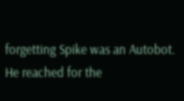forgetting Spike was an Autobot. He reached for the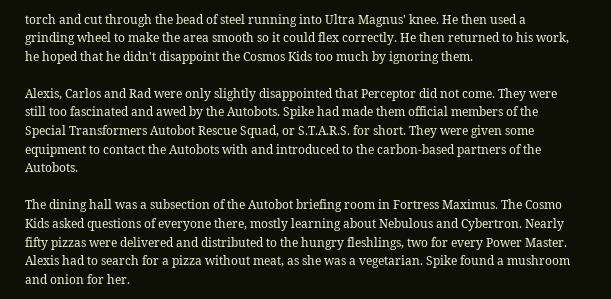torch and cut through the bead of steel running into Ultra Magnus' knee. He then used a grinding wheel to make the area smooth so it could flex correctly. He then returned to his work, he hoped that he didn't disappoint the Cosmos Kids too much by ignoring them.

Alexis, Carlos and Rad were only slightly disappointed that Perceptor did not come. They were still too fascinated and awed by the Autobots. Spike had made them official members of the Special Transformers Autobot Rescue Squad, or S.T.A.R.S. for short. They were given some equipment to contact the Autobots with and introduced to the carbon-based partners of the Autobots.

The dining hall was a subsection of the Autobot briefing room in Fortress Maximus. The Cosmo Kids asked questions of everyone there, mostly learning about Nebulous and Cybertron. Nearly fifty pizzas were delivered and distributed to the hungry fleshlings, two for every Power Master. Alexis had to search for a pizza without meat, as she was a vegetarian. Spike found a mushroom and onion for her.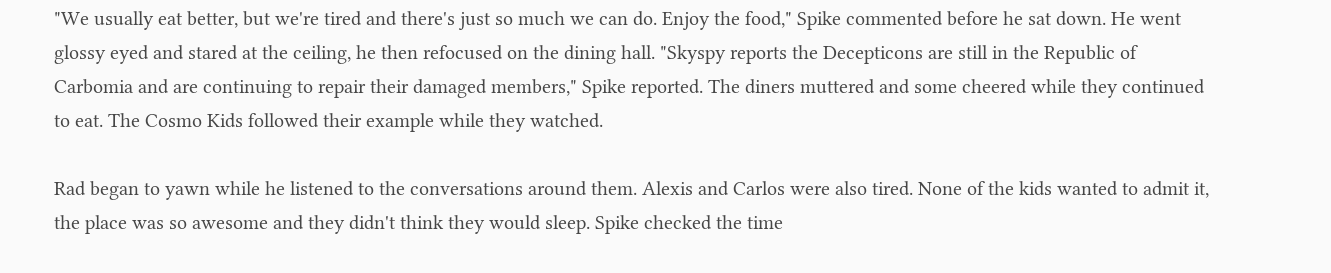"We usually eat better, but we're tired and there's just so much we can do. Enjoy the food," Spike commented before he sat down. He went glossy eyed and stared at the ceiling, he then refocused on the dining hall. "Skyspy reports the Decepticons are still in the Republic of Carbomia and are continuing to repair their damaged members," Spike reported. The diners muttered and some cheered while they continued to eat. The Cosmo Kids followed their example while they watched.

Rad began to yawn while he listened to the conversations around them. Alexis and Carlos were also tired. None of the kids wanted to admit it, the place was so awesome and they didn't think they would sleep. Spike checked the time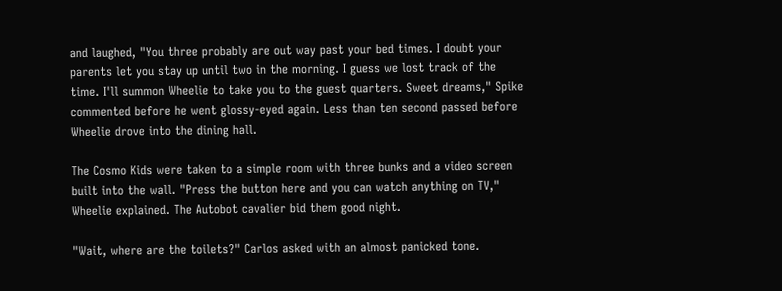and laughed, "You three probably are out way past your bed times. I doubt your parents let you stay up until two in the morning. I guess we lost track of the time. I'll summon Wheelie to take you to the guest quarters. Sweet dreams," Spike commented before he went glossy-eyed again. Less than ten second passed before Wheelie drove into the dining hall.

The Cosmo Kids were taken to a simple room with three bunks and a video screen built into the wall. "Press the button here and you can watch anything on TV," Wheelie explained. The Autobot cavalier bid them good night.

"Wait, where are the toilets?" Carlos asked with an almost panicked tone.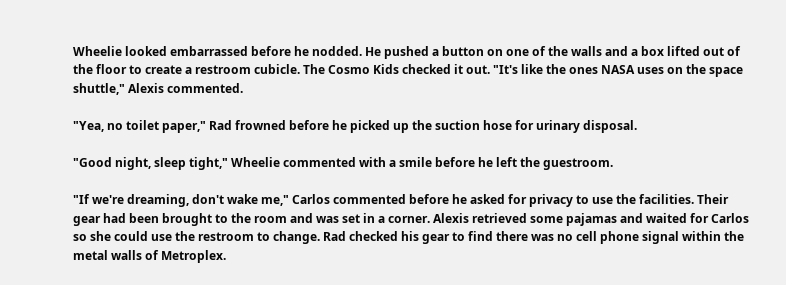Wheelie looked embarrassed before he nodded. He pushed a button on one of the walls and a box lifted out of the floor to create a restroom cubicle. The Cosmo Kids checked it out. "It's like the ones NASA uses on the space shuttle," Alexis commented.

"Yea, no toilet paper," Rad frowned before he picked up the suction hose for urinary disposal.

"Good night, sleep tight," Wheelie commented with a smile before he left the guestroom.

"If we're dreaming, don't wake me," Carlos commented before he asked for privacy to use the facilities. Their gear had been brought to the room and was set in a corner. Alexis retrieved some pajamas and waited for Carlos so she could use the restroom to change. Rad checked his gear to find there was no cell phone signal within the metal walls of Metroplex.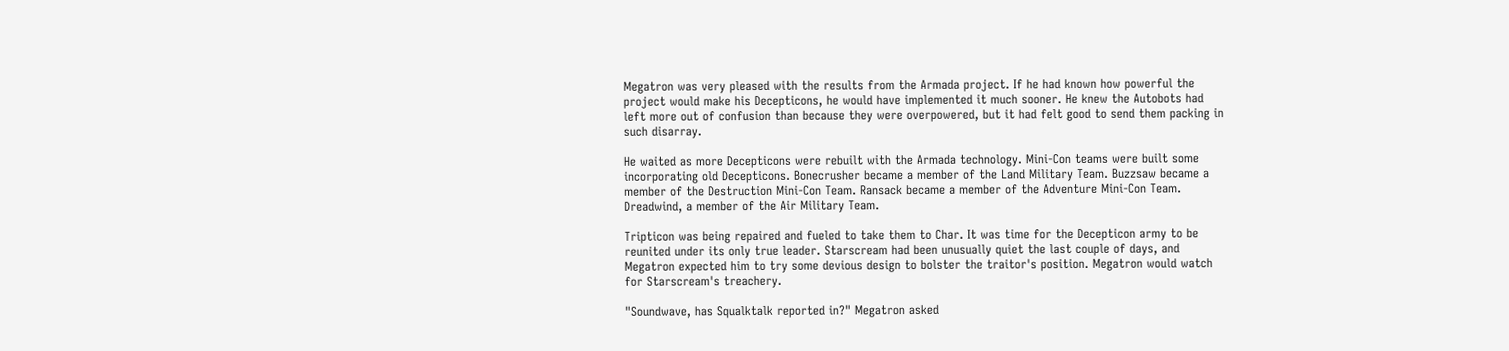Megatron was very pleased with the results from the Armada project. If he had known how powerful the project would make his Decepticons, he would have implemented it much sooner. He knew the Autobots had left more out of confusion than because they were overpowered, but it had felt good to send them packing in such disarray.

He waited as more Decepticons were rebuilt with the Armada technology. Mini-Con teams were built some incorporating old Decepticons. Bonecrusher became a member of the Land Military Team. Buzzsaw became a member of the Destruction Mini-Con Team. Ransack became a member of the Adventure Mini-Con Team. Dreadwind, a member of the Air Military Team.

Tripticon was being repaired and fueled to take them to Char. It was time for the Decepticon army to be reunited under its only true leader. Starscream had been unusually quiet the last couple of days, and Megatron expected him to try some devious design to bolster the traitor's position. Megatron would watch for Starscream's treachery.

"Soundwave, has Squalktalk reported in?" Megatron asked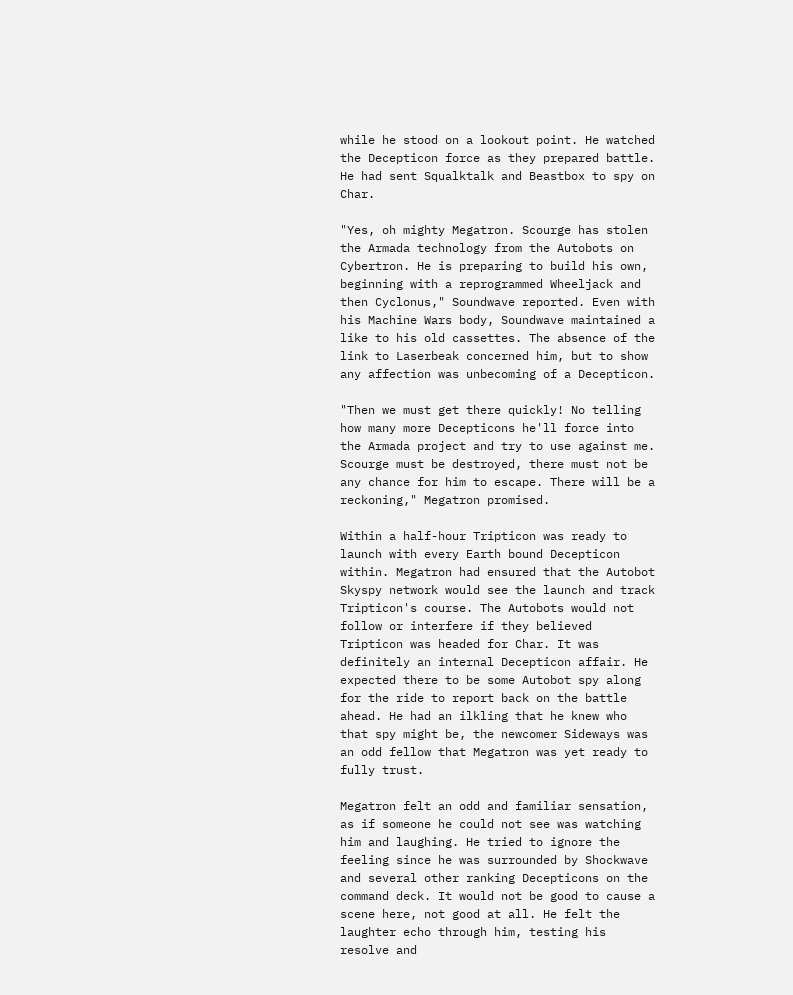while he stood on a lookout point. He watched the Decepticon force as they prepared battle. He had sent Squalktalk and Beastbox to spy on Char.

"Yes, oh mighty Megatron. Scourge has stolen the Armada technology from the Autobots on Cybertron. He is preparing to build his own, beginning with a reprogrammed Wheeljack and then Cyclonus," Soundwave reported. Even with his Machine Wars body, Soundwave maintained a like to his old cassettes. The absence of the link to Laserbeak concerned him, but to show any affection was unbecoming of a Decepticon.

"Then we must get there quickly! No telling how many more Decepticons he'll force into the Armada project and try to use against me. Scourge must be destroyed, there must not be any chance for him to escape. There will be a reckoning," Megatron promised.

Within a half-hour Tripticon was ready to launch with every Earth bound Decepticon within. Megatron had ensured that the Autobot Skyspy network would see the launch and track Tripticon's course. The Autobots would not follow or interfere if they believed Tripticon was headed for Char. It was definitely an internal Decepticon affair. He expected there to be some Autobot spy along for the ride to report back on the battle ahead. He had an ilkling that he knew who that spy might be, the newcomer Sideways was an odd fellow that Megatron was yet ready to fully trust.

Megatron felt an odd and familiar sensation, as if someone he could not see was watching him and laughing. He tried to ignore the feeling since he was surrounded by Shockwave and several other ranking Decepticons on the command deck. It would not be good to cause a scene here, not good at all. He felt the laughter echo through him, testing his resolve and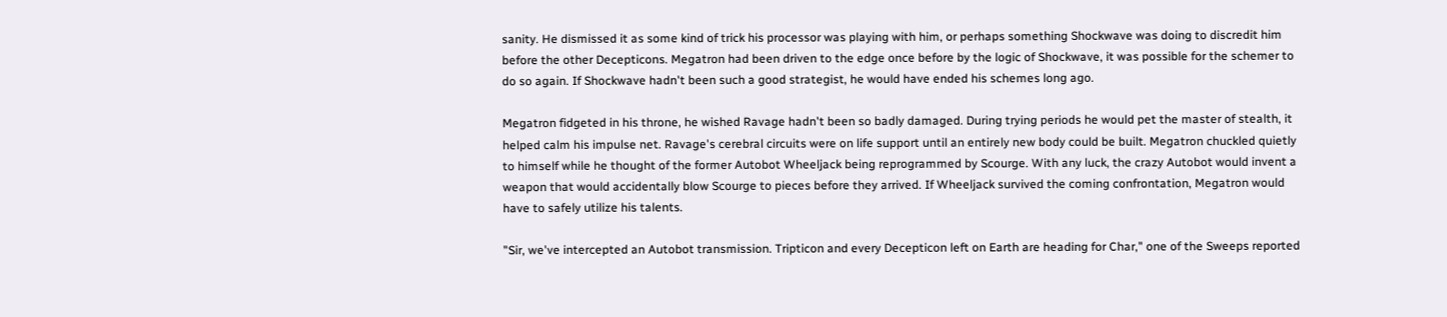sanity. He dismissed it as some kind of trick his processor was playing with him, or perhaps something Shockwave was doing to discredit him before the other Decepticons. Megatron had been driven to the edge once before by the logic of Shockwave, it was possible for the schemer to do so again. If Shockwave hadn't been such a good strategist, he would have ended his schemes long ago.

Megatron fidgeted in his throne, he wished Ravage hadn't been so badly damaged. During trying periods he would pet the master of stealth, it helped calm his impulse net. Ravage's cerebral circuits were on life support until an entirely new body could be built. Megatron chuckled quietly to himself while he thought of the former Autobot Wheeljack being reprogrammed by Scourge. With any luck, the crazy Autobot would invent a weapon that would accidentally blow Scourge to pieces before they arrived. If Wheeljack survived the coming confrontation, Megatron would have to safely utilize his talents.

"Sir, we've intercepted an Autobot transmission. Tripticon and every Decepticon left on Earth are heading for Char," one of the Sweeps reported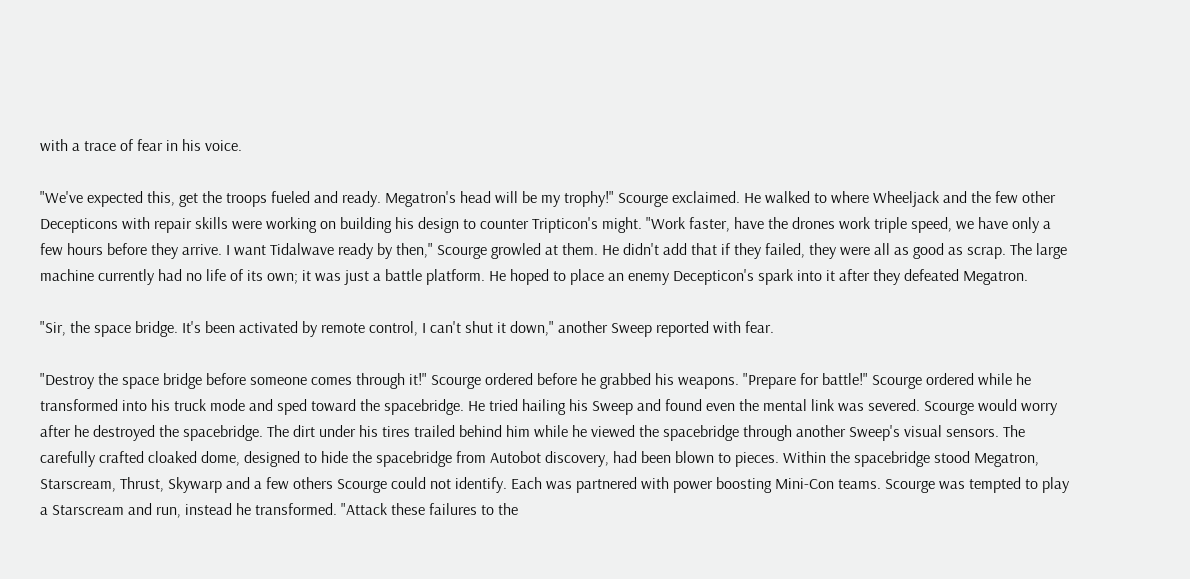with a trace of fear in his voice.

"We've expected this, get the troops fueled and ready. Megatron's head will be my trophy!" Scourge exclaimed. He walked to where Wheeljack and the few other Decepticons with repair skills were working on building his design to counter Tripticon's might. "Work faster, have the drones work triple speed, we have only a few hours before they arrive. I want Tidalwave ready by then," Scourge growled at them. He didn't add that if they failed, they were all as good as scrap. The large machine currently had no life of its own; it was just a battle platform. He hoped to place an enemy Decepticon's spark into it after they defeated Megatron.

"Sir, the space bridge. It's been activated by remote control, I can't shut it down," another Sweep reported with fear.

"Destroy the space bridge before someone comes through it!" Scourge ordered before he grabbed his weapons. "Prepare for battle!" Scourge ordered while he transformed into his truck mode and sped toward the spacebridge. He tried hailing his Sweep and found even the mental link was severed. Scourge would worry after he destroyed the spacebridge. The dirt under his tires trailed behind him while he viewed the spacebridge through another Sweep's visual sensors. The carefully crafted cloaked dome, designed to hide the spacebridge from Autobot discovery, had been blown to pieces. Within the spacebridge stood Megatron, Starscream, Thrust, Skywarp and a few others Scourge could not identify. Each was partnered with power boosting Mini-Con teams. Scourge was tempted to play a Starscream and run, instead he transformed. "Attack these failures to the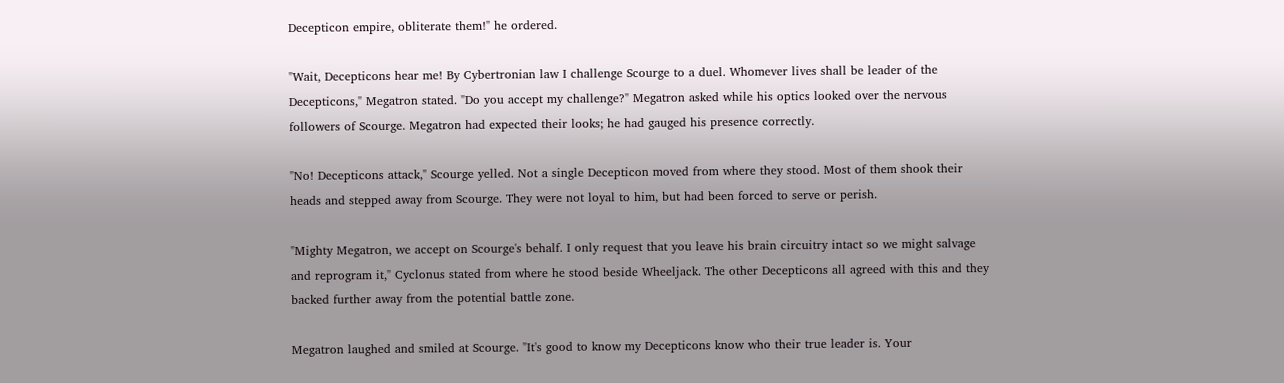Decepticon empire, obliterate them!" he ordered.

"Wait, Decepticons hear me! By Cybertronian law I challenge Scourge to a duel. Whomever lives shall be leader of the Decepticons," Megatron stated. "Do you accept my challenge?" Megatron asked while his optics looked over the nervous followers of Scourge. Megatron had expected their looks; he had gauged his presence correctly.

"No! Decepticons attack," Scourge yelled. Not a single Decepticon moved from where they stood. Most of them shook their heads and stepped away from Scourge. They were not loyal to him, but had been forced to serve or perish.

"Mighty Megatron, we accept on Scourge's behalf. I only request that you leave his brain circuitry intact so we might salvage and reprogram it," Cyclonus stated from where he stood beside Wheeljack. The other Decepticons all agreed with this and they backed further away from the potential battle zone.

Megatron laughed and smiled at Scourge. "It's good to know my Decepticons know who their true leader is. Your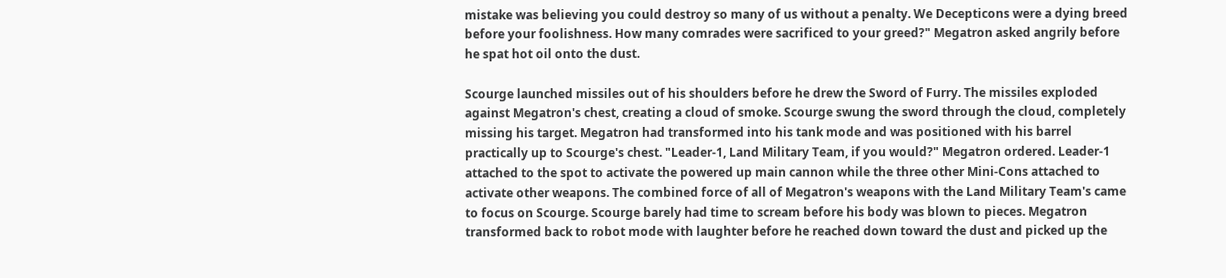mistake was believing you could destroy so many of us without a penalty. We Decepticons were a dying breed before your foolishness. How many comrades were sacrificed to your greed?" Megatron asked angrily before he spat hot oil onto the dust.

Scourge launched missiles out of his shoulders before he drew the Sword of Furry. The missiles exploded against Megatron's chest, creating a cloud of smoke. Scourge swung the sword through the cloud, completely missing his target. Megatron had transformed into his tank mode and was positioned with his barrel practically up to Scourge's chest. "Leader-1, Land Military Team, if you would?" Megatron ordered. Leader-1 attached to the spot to activate the powered up main cannon while the three other Mini-Cons attached to activate other weapons. The combined force of all of Megatron's weapons with the Land Military Team's came to focus on Scourge. Scourge barely had time to scream before his body was blown to pieces. Megatron transformed back to robot mode with laughter before he reached down toward the dust and picked up the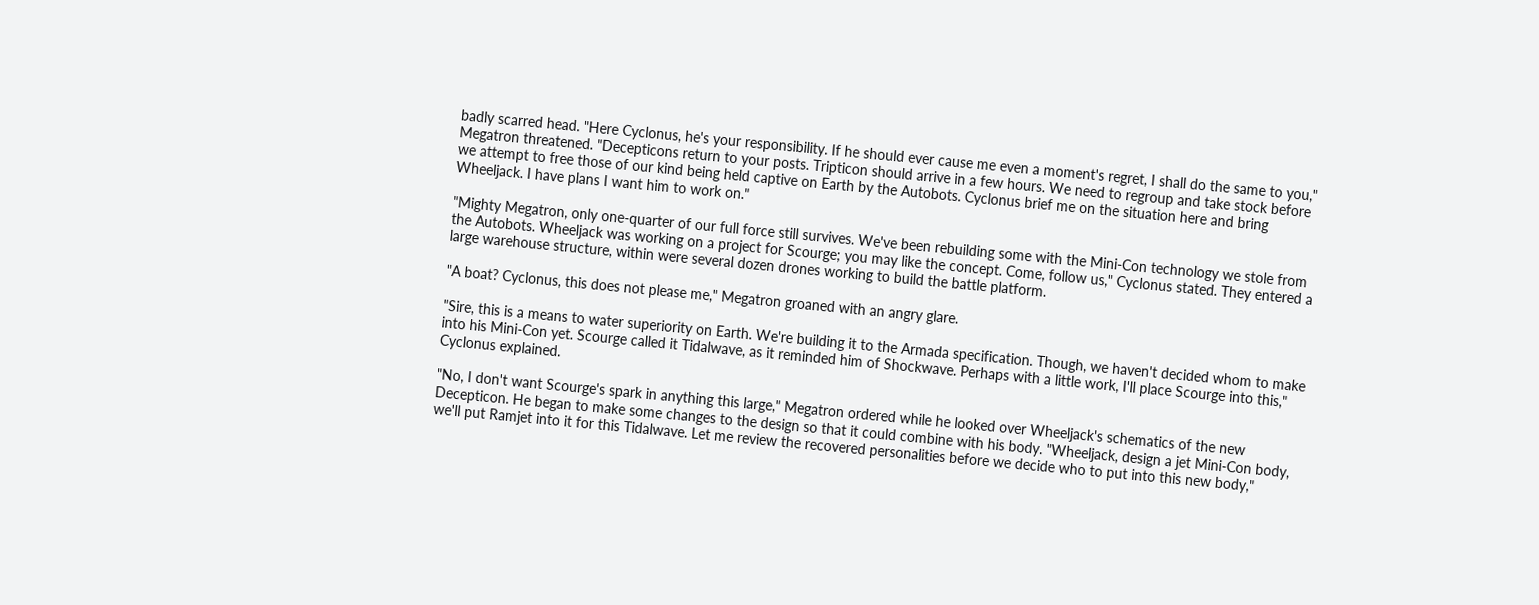badly scarred head. "Here Cyclonus, he's your responsibility. If he should ever cause me even a moment's regret, I shall do the same to you," Megatron threatened. "Decepticons return to your posts. Tripticon should arrive in a few hours. We need to regroup and take stock before we attempt to free those of our kind being held captive on Earth by the Autobots. Cyclonus brief me on the situation here and bring Wheeljack. I have plans I want him to work on."

"Mighty Megatron, only one-quarter of our full force still survives. We've been rebuilding some with the Mini-Con technology we stole from the Autobots. Wheeljack was working on a project for Scourge; you may like the concept. Come, follow us," Cyclonus stated. They entered a large warehouse structure, within were several dozen drones working to build the battle platform.

"A boat? Cyclonus, this does not please me," Megatron groaned with an angry glare.

"Sire, this is a means to water superiority on Earth. We're building it to the Armada specification. Though, we haven't decided whom to make into his Mini-Con yet. Scourge called it Tidalwave, as it reminded him of Shockwave. Perhaps with a little work, I'll place Scourge into this," Cyclonus explained.

"No, I don't want Scourge's spark in anything this large," Megatron ordered while he looked over Wheeljack's schematics of the new Decepticon. He began to make some changes to the design so that it could combine with his body. "Wheeljack, design a jet Mini-Con body, we'll put Ramjet into it for this Tidalwave. Let me review the recovered personalities before we decide who to put into this new body,"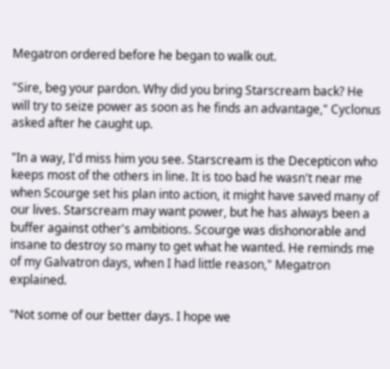Megatron ordered before he began to walk out.

"Sire, beg your pardon. Why did you bring Starscream back? He will try to seize power as soon as he finds an advantage," Cyclonus asked after he caught up.

"In a way, I'd miss him you see. Starscream is the Decepticon who keeps most of the others in line. It is too bad he wasn't near me when Scourge set his plan into action, it might have saved many of our lives. Starscream may want power, but he has always been a buffer against other's ambitions. Scourge was dishonorable and insane to destroy so many to get what he wanted. He reminds me of my Galvatron days, when I had little reason," Megatron explained.

"Not some of our better days. I hope we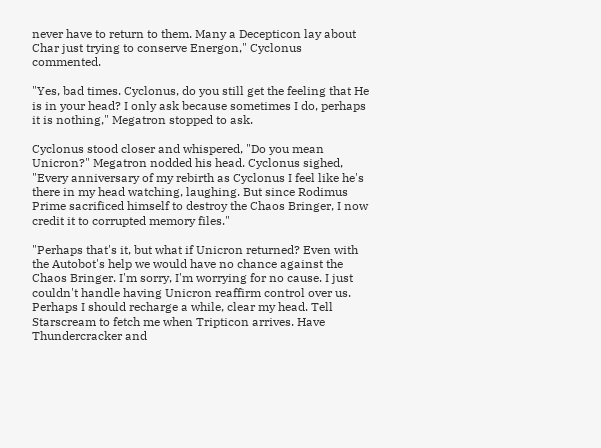never have to return to them. Many a Decepticon lay about Char just trying to conserve Energon," Cyclonus commented.

"Yes, bad times. Cyclonus, do you still get the feeling that He is in your head? I only ask because sometimes I do, perhaps it is nothing," Megatron stopped to ask.

Cyclonus stood closer and whispered, "Do you mean Unicron?" Megatron nodded his head. Cyclonus sighed, "Every anniversary of my rebirth as Cyclonus I feel like he's there in my head watching, laughing. But since Rodimus Prime sacrificed himself to destroy the Chaos Bringer, I now credit it to corrupted memory files."

"Perhaps that's it, but what if Unicron returned? Even with the Autobot's help we would have no chance against the Chaos Bringer. I'm sorry, I'm worrying for no cause. I just couldn't handle having Unicron reaffirm control over us. Perhaps I should recharge a while, clear my head. Tell Starscream to fetch me when Tripticon arrives. Have Thundercracker and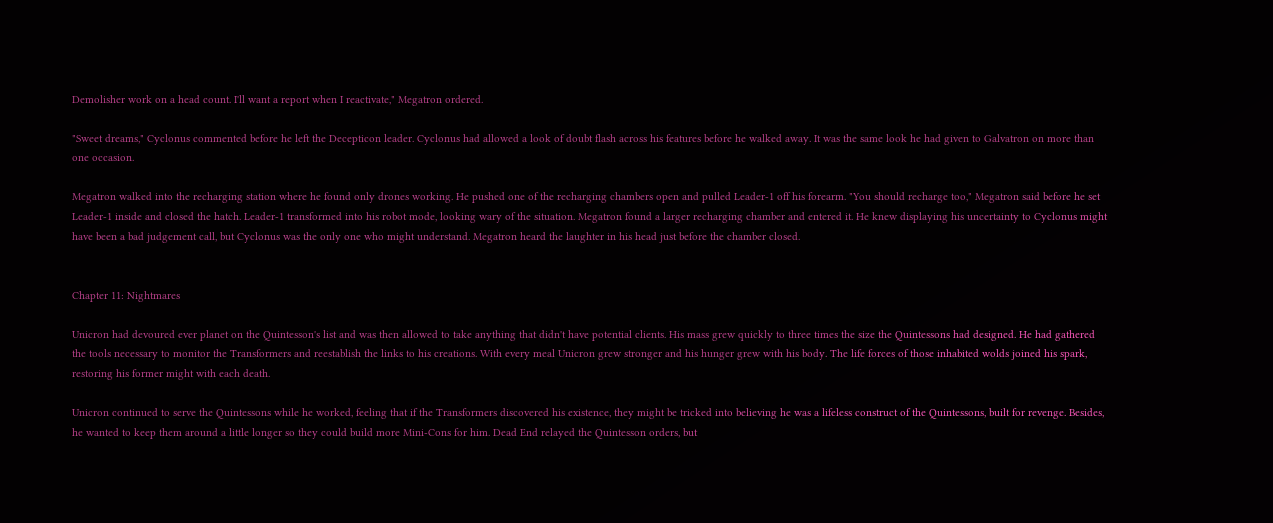Demolisher work on a head count. I'll want a report when I reactivate," Megatron ordered.

"Sweet dreams," Cyclonus commented before he left the Decepticon leader. Cyclonus had allowed a look of doubt flash across his features before he walked away. It was the same look he had given to Galvatron on more than one occasion.

Megatron walked into the recharging station where he found only drones working. He pushed one of the recharging chambers open and pulled Leader-1 off his forearm. "You should recharge too," Megatron said before he set Leader-1 inside and closed the hatch. Leader-1 transformed into his robot mode, looking wary of the situation. Megatron found a larger recharging chamber and entered it. He knew displaying his uncertainty to Cyclonus might have been a bad judgement call, but Cyclonus was the only one who might understand. Megatron heard the laughter in his head just before the chamber closed.


Chapter 11: Nightmares

Unicron had devoured ever planet on the Quintesson's list and was then allowed to take anything that didn't have potential clients. His mass grew quickly to three times the size the Quintessons had designed. He had gathered the tools necessary to monitor the Transformers and reestablish the links to his creations. With every meal Unicron grew stronger and his hunger grew with his body. The life forces of those inhabited wolds joined his spark, restoring his former might with each death.

Unicron continued to serve the Quintessons while he worked, feeling that if the Transformers discovered his existence, they might be tricked into believing he was a lifeless construct of the Quintessons, built for revenge. Besides, he wanted to keep them around a little longer so they could build more Mini-Cons for him. Dead End relayed the Quintesson orders, but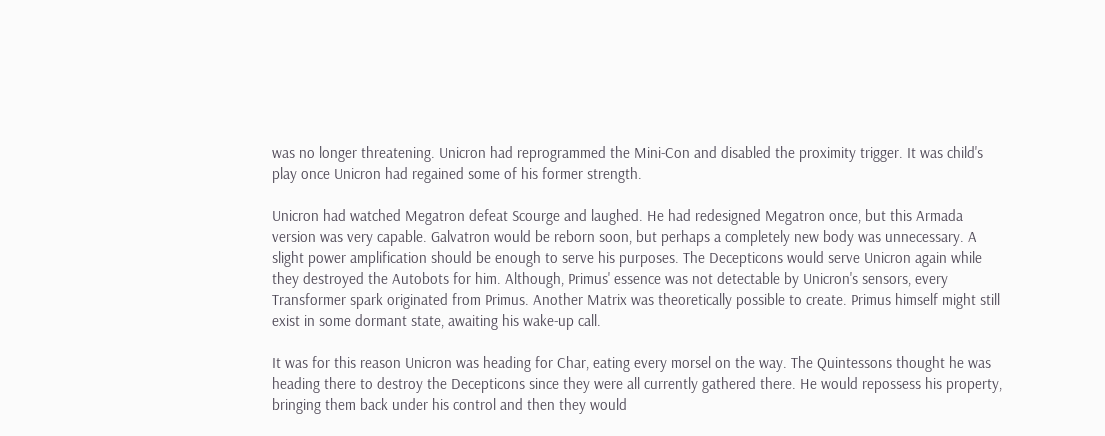was no longer threatening. Unicron had reprogrammed the Mini-Con and disabled the proximity trigger. It was child's play once Unicron had regained some of his former strength.

Unicron had watched Megatron defeat Scourge and laughed. He had redesigned Megatron once, but this Armada version was very capable. Galvatron would be reborn soon, but perhaps a completely new body was unnecessary. A slight power amplification should be enough to serve his purposes. The Decepticons would serve Unicron again while they destroyed the Autobots for him. Although, Primus' essence was not detectable by Unicron's sensors, every Transformer spark originated from Primus. Another Matrix was theoretically possible to create. Primus himself might still exist in some dormant state, awaiting his wake-up call.

It was for this reason Unicron was heading for Char, eating every morsel on the way. The Quintessons thought he was heading there to destroy the Decepticons since they were all currently gathered there. He would repossess his property, bringing them back under his control and then they would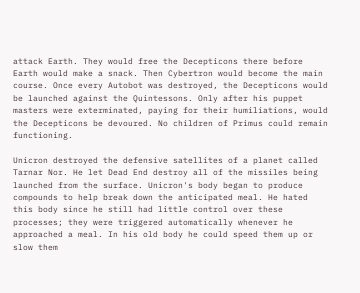attack Earth. They would free the Decepticons there before Earth would make a snack. Then Cybertron would become the main course. Once every Autobot was destroyed, the Decepticons would be launched against the Quintessons. Only after his puppet masters were exterminated, paying for their humiliations, would the Decepticons be devoured. No children of Primus could remain functioning.

Unicron destroyed the defensive satellites of a planet called Tarnar Nor. He let Dead End destroy all of the missiles being launched from the surface. Unicron's body began to produce compounds to help break down the anticipated meal. He hated this body since he still had little control over these processes; they were triggered automatically whenever he approached a meal. In his old body he could speed them up or slow them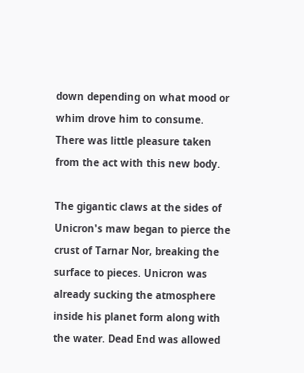down depending on what mood or whim drove him to consume. There was little pleasure taken from the act with this new body.

The gigantic claws at the sides of Unicron's maw began to pierce the crust of Tarnar Nor, breaking the surface to pieces. Unicron was already sucking the atmosphere inside his planet form along with the water. Dead End was allowed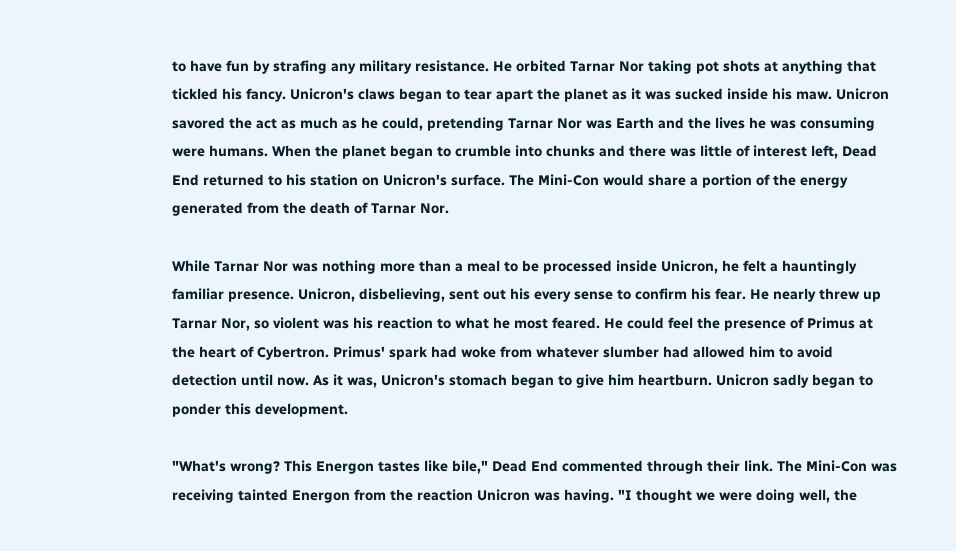to have fun by strafing any military resistance. He orbited Tarnar Nor taking pot shots at anything that tickled his fancy. Unicron's claws began to tear apart the planet as it was sucked inside his maw. Unicron savored the act as much as he could, pretending Tarnar Nor was Earth and the lives he was consuming were humans. When the planet began to crumble into chunks and there was little of interest left, Dead End returned to his station on Unicron's surface. The Mini-Con would share a portion of the energy generated from the death of Tarnar Nor.

While Tarnar Nor was nothing more than a meal to be processed inside Unicron, he felt a hauntingly familiar presence. Unicron, disbelieving, sent out his every sense to confirm his fear. He nearly threw up Tarnar Nor, so violent was his reaction to what he most feared. He could feel the presence of Primus at the heart of Cybertron. Primus' spark had woke from whatever slumber had allowed him to avoid detection until now. As it was, Unicron's stomach began to give him heartburn. Unicron sadly began to ponder this development.

"What's wrong? This Energon tastes like bile," Dead End commented through their link. The Mini-Con was receiving tainted Energon from the reaction Unicron was having. "I thought we were doing well, the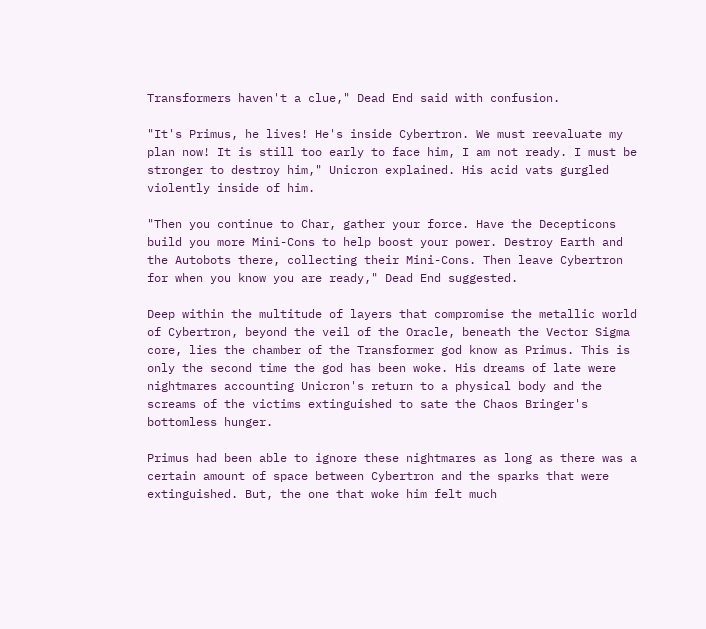Transformers haven't a clue," Dead End said with confusion.

"It's Primus, he lives! He's inside Cybertron. We must reevaluate my plan now! It is still too early to face him, I am not ready. I must be stronger to destroy him," Unicron explained. His acid vats gurgled violently inside of him.

"Then you continue to Char, gather your force. Have the Decepticons build you more Mini-Cons to help boost your power. Destroy Earth and the Autobots there, collecting their Mini-Cons. Then leave Cybertron for when you know you are ready," Dead End suggested.

Deep within the multitude of layers that compromise the metallic world of Cybertron, beyond the veil of the Oracle, beneath the Vector Sigma core, lies the chamber of the Transformer god know as Primus. This is only the second time the god has been woke. His dreams of late were nightmares accounting Unicron's return to a physical body and the screams of the victims extinguished to sate the Chaos Bringer's bottomless hunger.

Primus had been able to ignore these nightmares as long as there was a certain amount of space between Cybertron and the sparks that were extinguished. But, the one that woke him felt much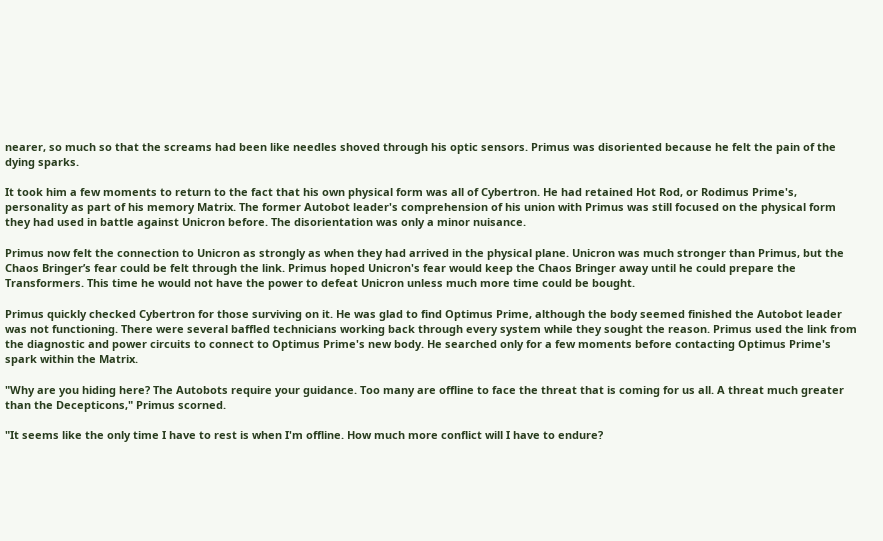nearer, so much so that the screams had been like needles shoved through his optic sensors. Primus was disoriented because he felt the pain of the dying sparks.

It took him a few moments to return to the fact that his own physical form was all of Cybertron. He had retained Hot Rod, or Rodimus Prime's, personality as part of his memory Matrix. The former Autobot leader's comprehension of his union with Primus was still focused on the physical form they had used in battle against Unicron before. The disorientation was only a minor nuisance.

Primus now felt the connection to Unicron as strongly as when they had arrived in the physical plane. Unicron was much stronger than Primus, but the Chaos Bringer’s fear could be felt through the link. Primus hoped Unicron's fear would keep the Chaos Bringer away until he could prepare the Transformers. This time he would not have the power to defeat Unicron unless much more time could be bought.

Primus quickly checked Cybertron for those surviving on it. He was glad to find Optimus Prime, although the body seemed finished the Autobot leader was not functioning. There were several baffled technicians working back through every system while they sought the reason. Primus used the link from the diagnostic and power circuits to connect to Optimus Prime's new body. He searched only for a few moments before contacting Optimus Prime's spark within the Matrix.

"Why are you hiding here? The Autobots require your guidance. Too many are offline to face the threat that is coming for us all. A threat much greater than the Decepticons," Primus scorned.

"It seems like the only time I have to rest is when I'm offline. How much more conflict will I have to endure?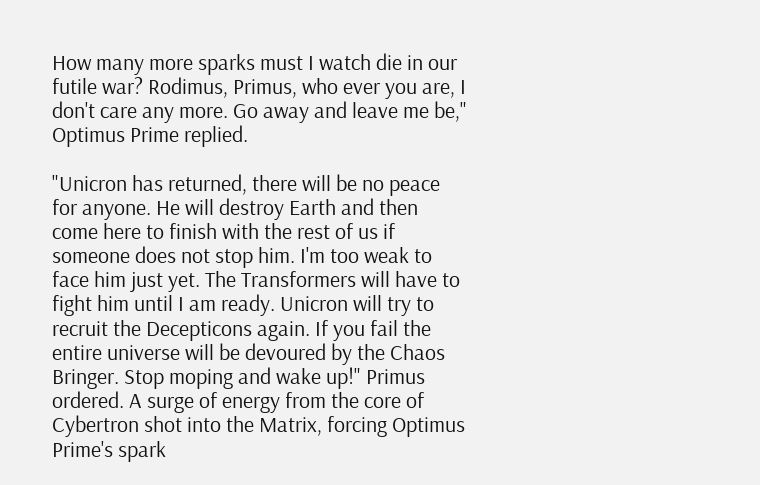How many more sparks must I watch die in our futile war? Rodimus, Primus, who ever you are, I don't care any more. Go away and leave me be," Optimus Prime replied.

"Unicron has returned, there will be no peace for anyone. He will destroy Earth and then come here to finish with the rest of us if someone does not stop him. I'm too weak to face him just yet. The Transformers will have to fight him until I am ready. Unicron will try to recruit the Decepticons again. If you fail the entire universe will be devoured by the Chaos Bringer. Stop moping and wake up!" Primus ordered. A surge of energy from the core of Cybertron shot into the Matrix, forcing Optimus Prime's spark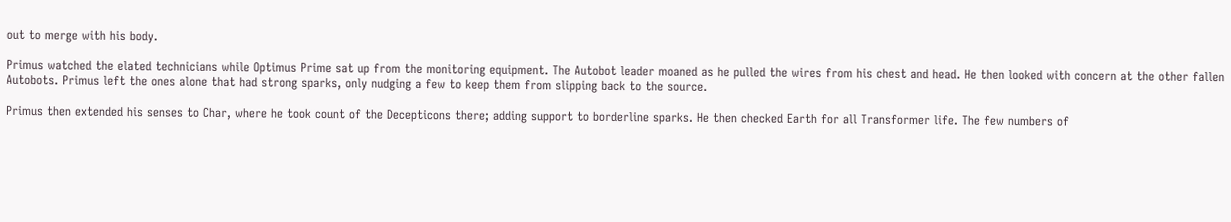out to merge with his body.

Primus watched the elated technicians while Optimus Prime sat up from the monitoring equipment. The Autobot leader moaned as he pulled the wires from his chest and head. He then looked with concern at the other fallen Autobots. Primus left the ones alone that had strong sparks, only nudging a few to keep them from slipping back to the source.

Primus then extended his senses to Char, where he took count of the Decepticons there; adding support to borderline sparks. He then checked Earth for all Transformer life. The few numbers of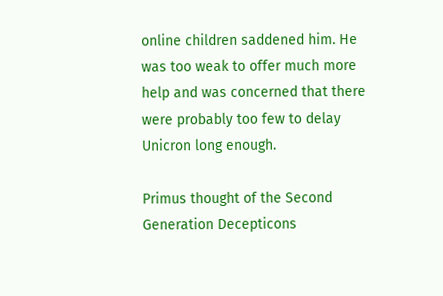online children saddened him. He was too weak to offer much more help and was concerned that there were probably too few to delay Unicron long enough.

Primus thought of the Second Generation Decepticons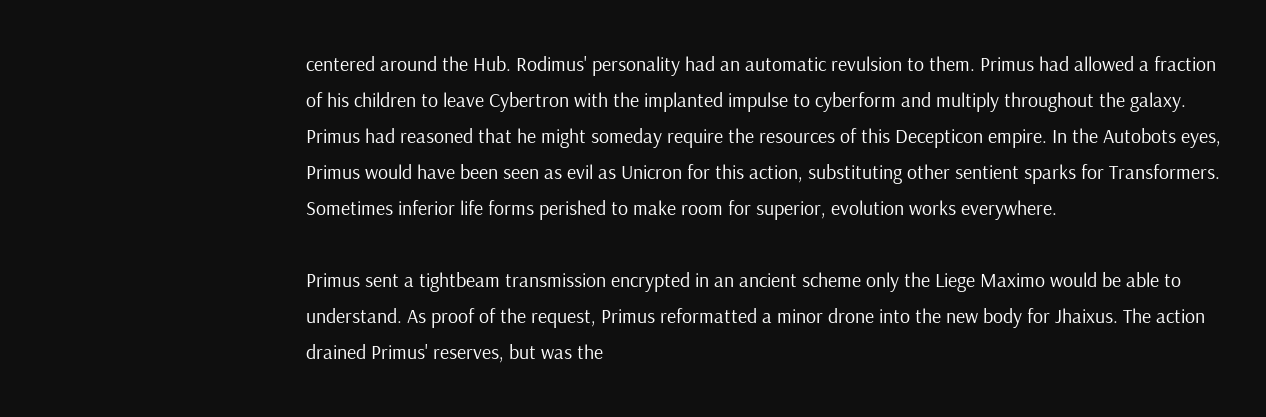centered around the Hub. Rodimus' personality had an automatic revulsion to them. Primus had allowed a fraction of his children to leave Cybertron with the implanted impulse to cyberform and multiply throughout the galaxy. Primus had reasoned that he might someday require the resources of this Decepticon empire. In the Autobots eyes, Primus would have been seen as evil as Unicron for this action, substituting other sentient sparks for Transformers. Sometimes inferior life forms perished to make room for superior, evolution works everywhere.

Primus sent a tightbeam transmission encrypted in an ancient scheme only the Liege Maximo would be able to understand. As proof of the request, Primus reformatted a minor drone into the new body for Jhaixus. The action drained Primus' reserves, but was the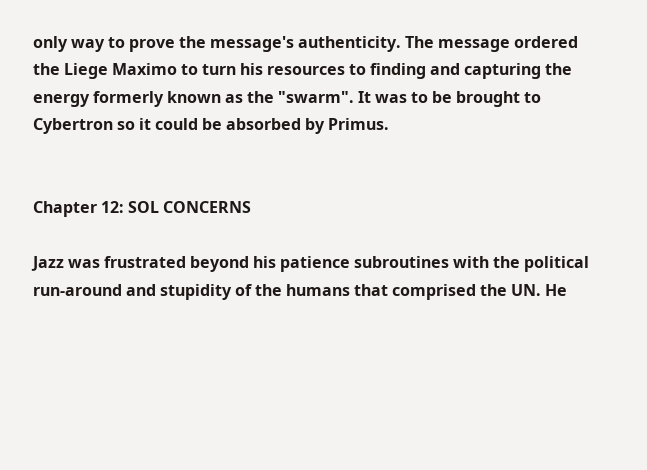only way to prove the message's authenticity. The message ordered the Liege Maximo to turn his resources to finding and capturing the energy formerly known as the "swarm". It was to be brought to Cybertron so it could be absorbed by Primus.


Chapter 12: SOL CONCERNS

Jazz was frustrated beyond his patience subroutines with the political run-around and stupidity of the humans that comprised the UN. He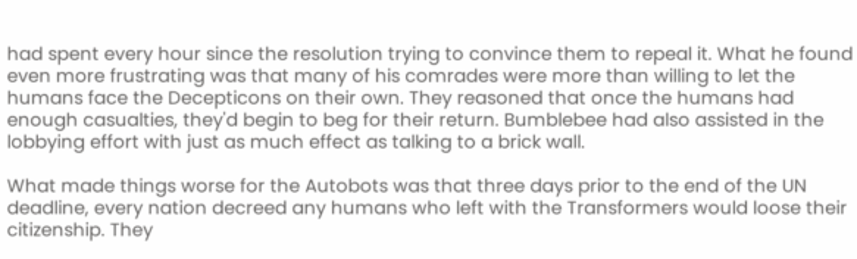had spent every hour since the resolution trying to convince them to repeal it. What he found even more frustrating was that many of his comrades were more than willing to let the humans face the Decepticons on their own. They reasoned that once the humans had enough casualties, they'd begin to beg for their return. Bumblebee had also assisted in the lobbying effort with just as much effect as talking to a brick wall.

What made things worse for the Autobots was that three days prior to the end of the UN deadline, every nation decreed any humans who left with the Transformers would loose their citizenship. They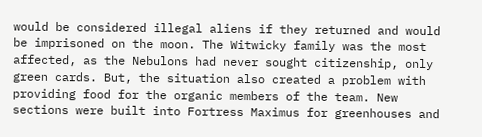would be considered illegal aliens if they returned and would be imprisoned on the moon. The Witwicky family was the most affected, as the Nebulons had never sought citizenship, only green cards. But, the situation also created a problem with providing food for the organic members of the team. New sections were built into Fortress Maximus for greenhouses and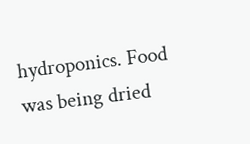hydroponics. Food was being dried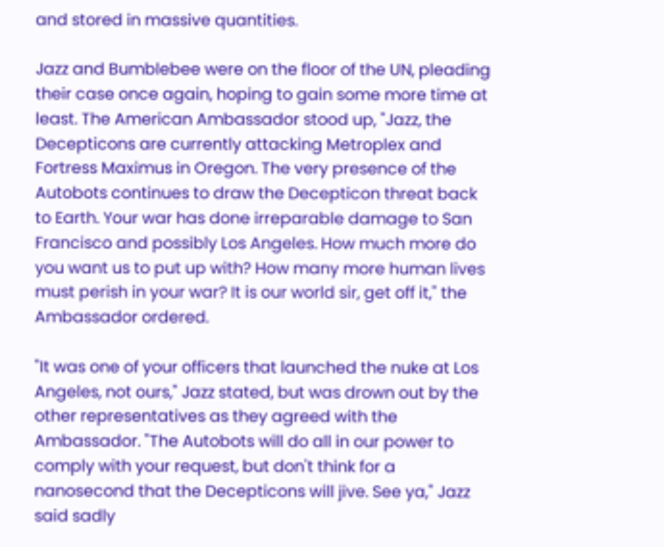and stored in massive quantities.

Jazz and Bumblebee were on the floor of the UN, pleading their case once again, hoping to gain some more time at least. The American Ambassador stood up, "Jazz, the Decepticons are currently attacking Metroplex and Fortress Maximus in Oregon. The very presence of the Autobots continues to draw the Decepticon threat back to Earth. Your war has done irreparable damage to San Francisco and possibly Los Angeles. How much more do you want us to put up with? How many more human lives must perish in your war? It is our world sir, get off it," the Ambassador ordered.

"It was one of your officers that launched the nuke at Los Angeles, not ours," Jazz stated, but was drown out by the other representatives as they agreed with the Ambassador. "The Autobots will do all in our power to comply with your request, but don't think for a nanosecond that the Decepticons will jive. See ya," Jazz said sadly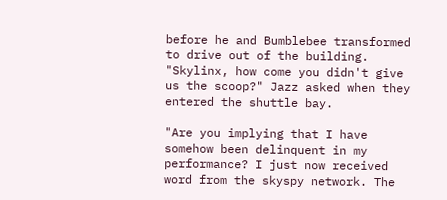before he and Bumblebee transformed to drive out of the building. "Skylinx, how come you didn't give us the scoop?" Jazz asked when they entered the shuttle bay.

"Are you implying that I have somehow been delinquent in my performance? I just now received word from the skyspy network. The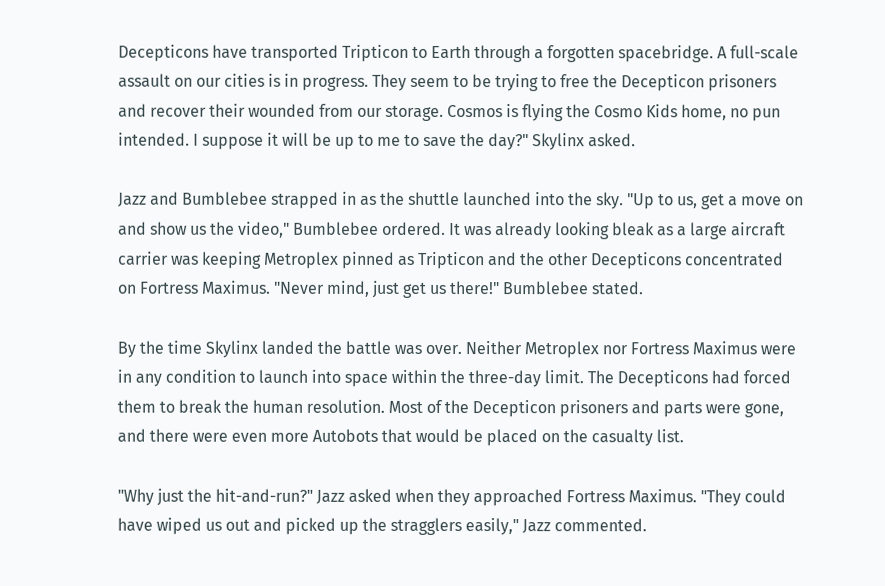Decepticons have transported Tripticon to Earth through a forgotten spacebridge. A full-scale assault on our cities is in progress. They seem to be trying to free the Decepticon prisoners and recover their wounded from our storage. Cosmos is flying the Cosmo Kids home, no pun intended. I suppose it will be up to me to save the day?" Skylinx asked.

Jazz and Bumblebee strapped in as the shuttle launched into the sky. "Up to us, get a move on and show us the video," Bumblebee ordered. It was already looking bleak as a large aircraft carrier was keeping Metroplex pinned as Tripticon and the other Decepticons concentrated on Fortress Maximus. "Never mind, just get us there!" Bumblebee stated.

By the time Skylinx landed the battle was over. Neither Metroplex nor Fortress Maximus were in any condition to launch into space within the three-day limit. The Decepticons had forced them to break the human resolution. Most of the Decepticon prisoners and parts were gone, and there were even more Autobots that would be placed on the casualty list.

"Why just the hit-and-run?" Jazz asked when they approached Fortress Maximus. "They could have wiped us out and picked up the stragglers easily," Jazz commented.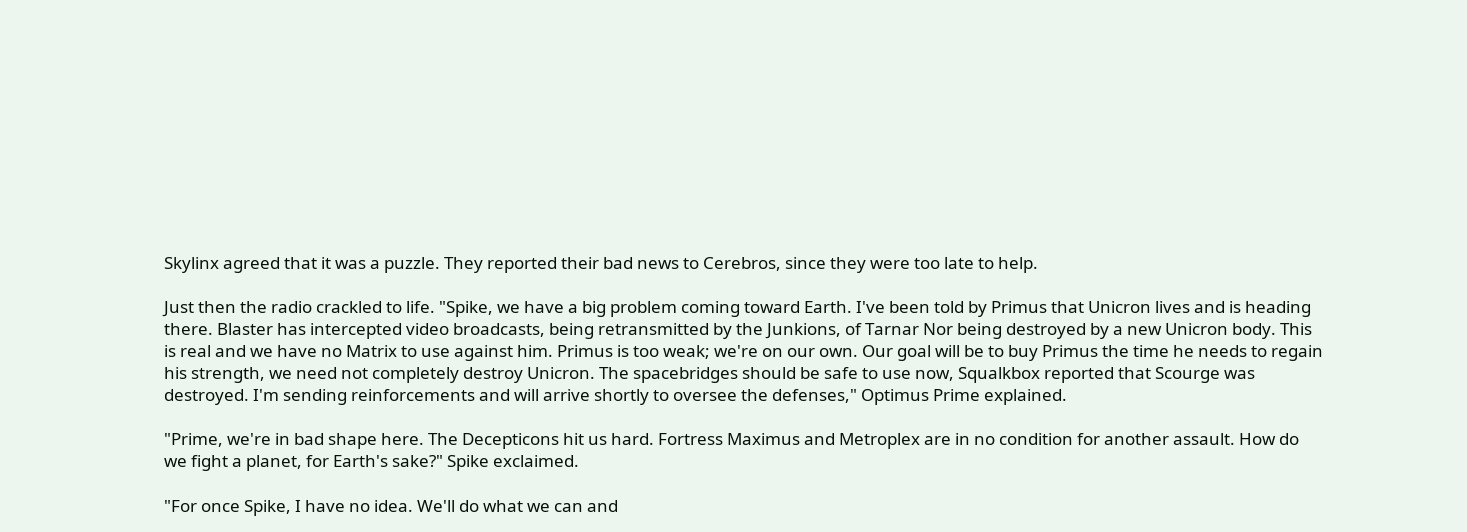Skylinx agreed that it was a puzzle. They reported their bad news to Cerebros, since they were too late to help.

Just then the radio crackled to life. "Spike, we have a big problem coming toward Earth. I've been told by Primus that Unicron lives and is heading there. Blaster has intercepted video broadcasts, being retransmitted by the Junkions, of Tarnar Nor being destroyed by a new Unicron body. This is real and we have no Matrix to use against him. Primus is too weak; we're on our own. Our goal will be to buy Primus the time he needs to regain his strength, we need not completely destroy Unicron. The spacebridges should be safe to use now, Squalkbox reported that Scourge was destroyed. I'm sending reinforcements and will arrive shortly to oversee the defenses," Optimus Prime explained.

"Prime, we're in bad shape here. The Decepticons hit us hard. Fortress Maximus and Metroplex are in no condition for another assault. How do we fight a planet, for Earth's sake?" Spike exclaimed.

"For once Spike, I have no idea. We'll do what we can and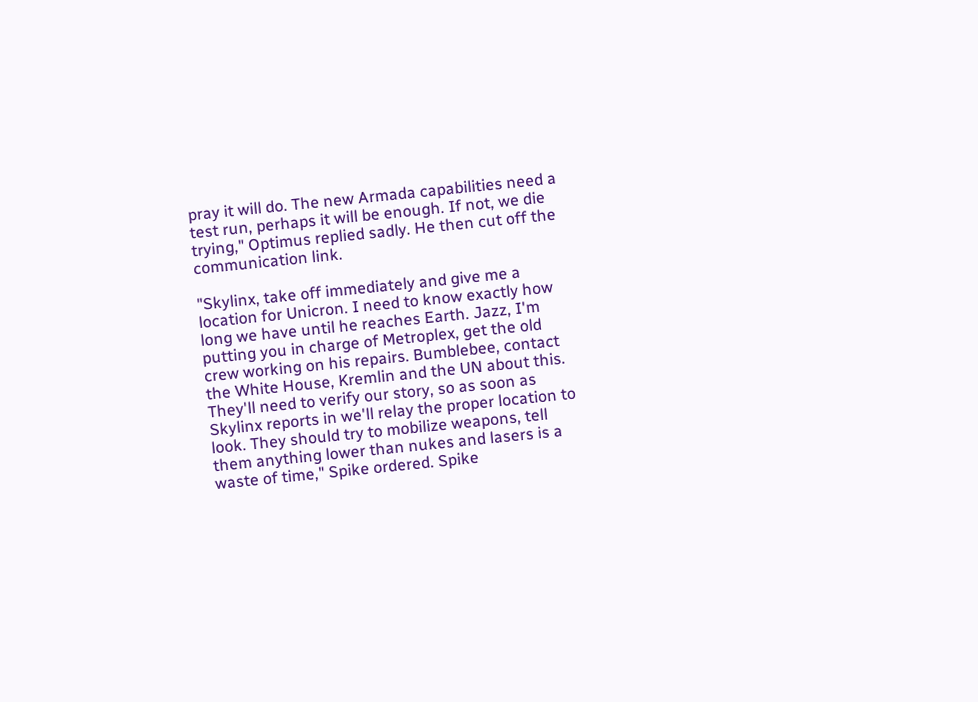pray it will do. The new Armada capabilities need a test run, perhaps it will be enough. If not, we die trying," Optimus replied sadly. He then cut off the communication link.

"Skylinx, take off immediately and give me a location for Unicron. I need to know exactly how long we have until he reaches Earth. Jazz, I'm putting you in charge of Metroplex, get the old crew working on his repairs. Bumblebee, contact the White House, Kremlin and the UN about this. They'll need to verify our story, so as soon as Skylinx reports in we'll relay the proper location to look. They should try to mobilize weapons, tell them anything lower than nukes and lasers is a waste of time," Spike ordered. Spike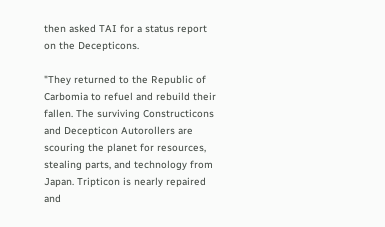then asked TAI for a status report on the Decepticons.

"They returned to the Republic of Carbomia to refuel and rebuild their fallen. The surviving Constructicons and Decepticon Autorollers are scouring the planet for resources, stealing parts, and technology from Japan. Tripticon is nearly repaired and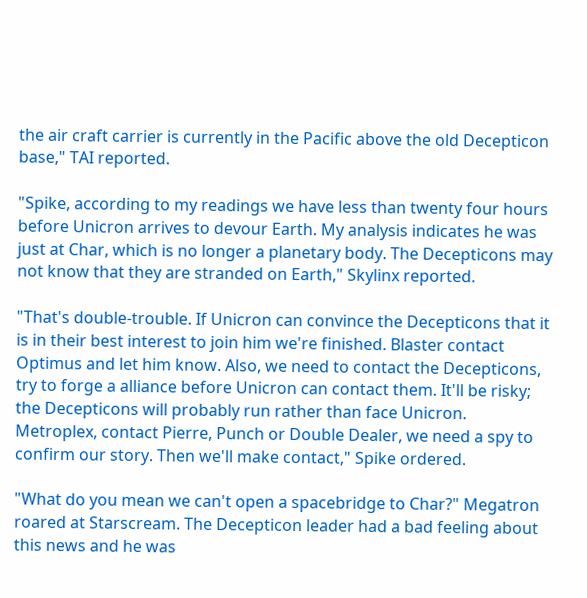the air craft carrier is currently in the Pacific above the old Decepticon base," TAI reported.

"Spike, according to my readings we have less than twenty four hours before Unicron arrives to devour Earth. My analysis indicates he was just at Char, which is no longer a planetary body. The Decepticons may not know that they are stranded on Earth," Skylinx reported.

"That's double-trouble. If Unicron can convince the Decepticons that it is in their best interest to join him we're finished. Blaster contact Optimus and let him know. Also, we need to contact the Decepticons, try to forge a alliance before Unicron can contact them. It'll be risky; the Decepticons will probably run rather than face Unicron. Metroplex, contact Pierre, Punch or Double Dealer, we need a spy to confirm our story. Then we'll make contact," Spike ordered.

"What do you mean we can't open a spacebridge to Char?" Megatron roared at Starscream. The Decepticon leader had a bad feeling about this news and he was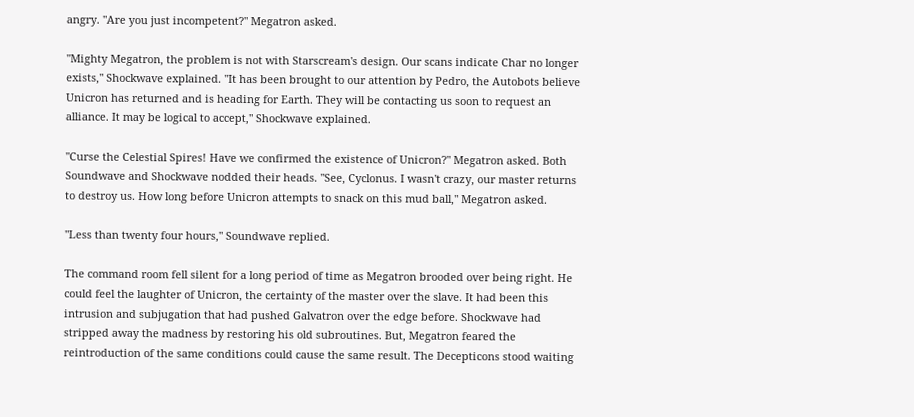angry. "Are you just incompetent?" Megatron asked.

"Mighty Megatron, the problem is not with Starscream's design. Our scans indicate Char no longer exists," Shockwave explained. "It has been brought to our attention by Pedro, the Autobots believe Unicron has returned and is heading for Earth. They will be contacting us soon to request an alliance. It may be logical to accept," Shockwave explained.

"Curse the Celestial Spires! Have we confirmed the existence of Unicron?" Megatron asked. Both Soundwave and Shockwave nodded their heads. "See, Cyclonus. I wasn't crazy, our master returns to destroy us. How long before Unicron attempts to snack on this mud ball," Megatron asked.

"Less than twenty four hours," Soundwave replied.

The command room fell silent for a long period of time as Megatron brooded over being right. He could feel the laughter of Unicron, the certainty of the master over the slave. It had been this intrusion and subjugation that had pushed Galvatron over the edge before. Shockwave had stripped away the madness by restoring his old subroutines. But, Megatron feared the reintroduction of the same conditions could cause the same result. The Decepticons stood waiting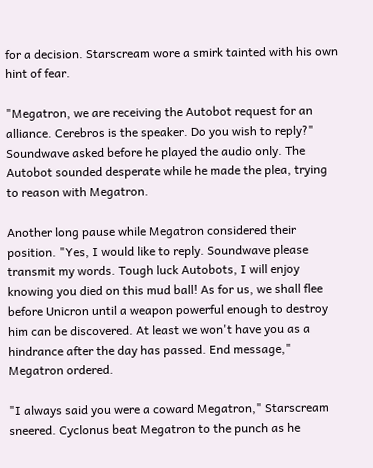for a decision. Starscream wore a smirk tainted with his own hint of fear.

"Megatron, we are receiving the Autobot request for an alliance. Cerebros is the speaker. Do you wish to reply?" Soundwave asked before he played the audio only. The Autobot sounded desperate while he made the plea, trying to reason with Megatron.

Another long pause while Megatron considered their position. "Yes, I would like to reply. Soundwave please transmit my words. Tough luck Autobots, I will enjoy knowing you died on this mud ball! As for us, we shall flee before Unicron until a weapon powerful enough to destroy him can be discovered. At least we won't have you as a hindrance after the day has passed. End message," Megatron ordered.

"I always said you were a coward Megatron," Starscream sneered. Cyclonus beat Megatron to the punch as he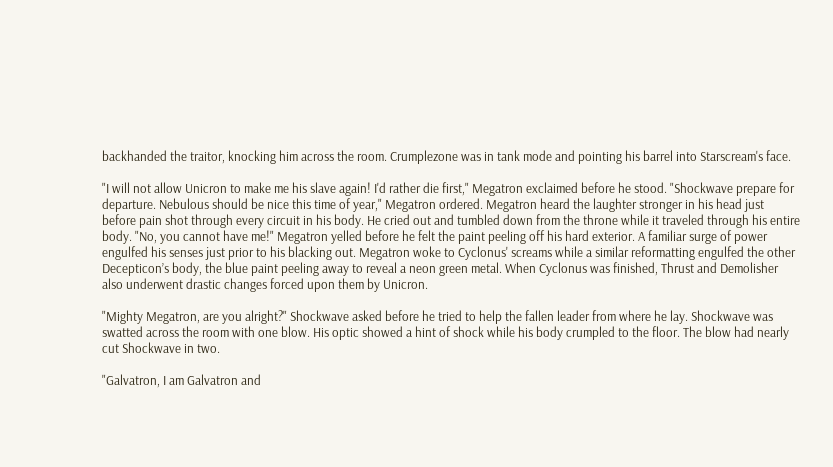backhanded the traitor, knocking him across the room. Crumplezone was in tank mode and pointing his barrel into Starscream's face.

"I will not allow Unicron to make me his slave again! I'd rather die first," Megatron exclaimed before he stood. "Shockwave prepare for departure. Nebulous should be nice this time of year," Megatron ordered. Megatron heard the laughter stronger in his head just before pain shot through every circuit in his body. He cried out and tumbled down from the throne while it traveled through his entire body. "No, you cannot have me!" Megatron yelled before he felt the paint peeling off his hard exterior. A familiar surge of power engulfed his senses just prior to his blacking out. Megatron woke to Cyclonus' screams while a similar reformatting engulfed the other Decepticon’s body, the blue paint peeling away to reveal a neon green metal. When Cyclonus was finished, Thrust and Demolisher also underwent drastic changes forced upon them by Unicron.

"Mighty Megatron, are you alright?" Shockwave asked before he tried to help the fallen leader from where he lay. Shockwave was swatted across the room with one blow. His optic showed a hint of shock while his body crumpled to the floor. The blow had nearly cut Shockwave in two.

"Galvatron, I am Galvatron and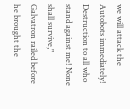we will attack the Autobots immediately! Destruction to all who stand against me! None shall survive," Galvatron railed before he brought the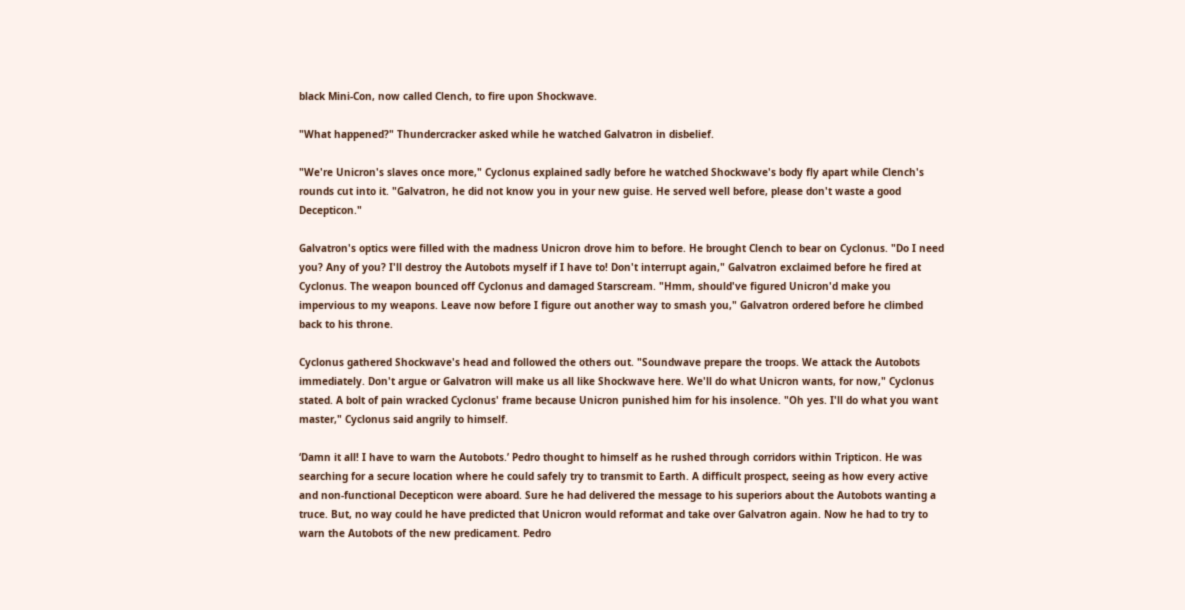black Mini-Con, now called Clench, to fire upon Shockwave.

"What happened?" Thundercracker asked while he watched Galvatron in disbelief.

"We're Unicron's slaves once more," Cyclonus explained sadly before he watched Shockwave's body fly apart while Clench's rounds cut into it. "Galvatron, he did not know you in your new guise. He served well before, please don't waste a good Decepticon."

Galvatron's optics were filled with the madness Unicron drove him to before. He brought Clench to bear on Cyclonus. "Do I need you? Any of you? I'll destroy the Autobots myself if I have to! Don't interrupt again," Galvatron exclaimed before he fired at Cyclonus. The weapon bounced off Cyclonus and damaged Starscream. "Hmm, should've figured Unicron'd make you impervious to my weapons. Leave now before I figure out another way to smash you," Galvatron ordered before he climbed back to his throne.

Cyclonus gathered Shockwave's head and followed the others out. "Soundwave prepare the troops. We attack the Autobots immediately. Don't argue or Galvatron will make us all like Shockwave here. We'll do what Unicron wants, for now," Cyclonus stated. A bolt of pain wracked Cyclonus' frame because Unicron punished him for his insolence. "Oh yes. I'll do what you want master," Cyclonus said angrily to himself.

‘Damn it all! I have to warn the Autobots.’ Pedro thought to himself as he rushed through corridors within Tripticon. He was searching for a secure location where he could safely try to transmit to Earth. A difficult prospect, seeing as how every active and non-functional Decepticon were aboard. Sure he had delivered the message to his superiors about the Autobots wanting a truce. But, no way could he have predicted that Unicron would reformat and take over Galvatron again. Now he had to try to warn the Autobots of the new predicament. Pedro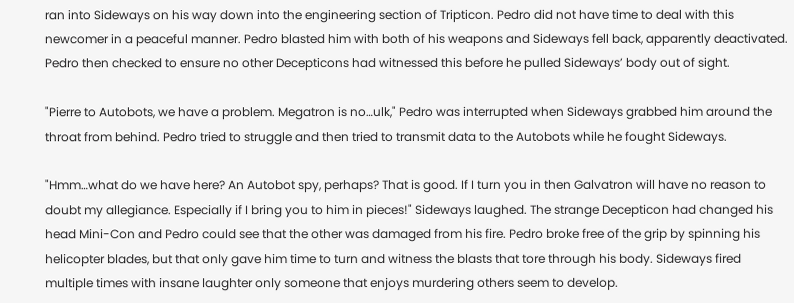ran into Sideways on his way down into the engineering section of Tripticon. Pedro did not have time to deal with this newcomer in a peaceful manner. Pedro blasted him with both of his weapons and Sideways fell back, apparently deactivated. Pedro then checked to ensure no other Decepticons had witnessed this before he pulled Sideways’ body out of sight.

"Pierre to Autobots, we have a problem. Megatron is no…ulk," Pedro was interrupted when Sideways grabbed him around the throat from behind. Pedro tried to struggle and then tried to transmit data to the Autobots while he fought Sideways.

"Hmm…what do we have here? An Autobot spy, perhaps? That is good. If I turn you in then Galvatron will have no reason to doubt my allegiance. Especially if I bring you to him in pieces!" Sideways laughed. The strange Decepticon had changed his head Mini-Con and Pedro could see that the other was damaged from his fire. Pedro broke free of the grip by spinning his helicopter blades, but that only gave him time to turn and witness the blasts that tore through his body. Sideways fired multiple times with insane laughter only someone that enjoys murdering others seem to develop.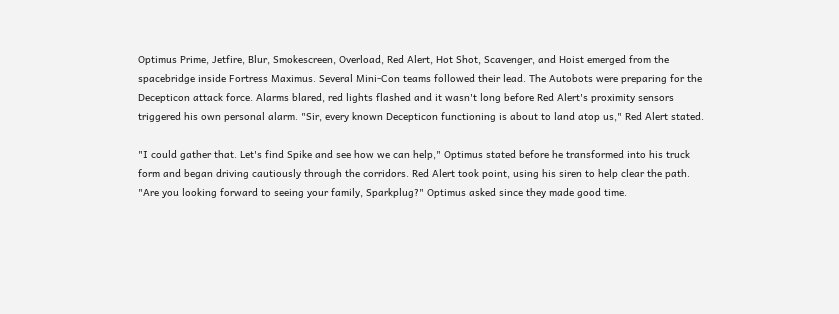Optimus Prime, Jetfire, Blur, Smokescreen, Overload, Red Alert, Hot Shot, Scavenger, and Hoist emerged from the spacebridge inside Fortress Maximus. Several Mini-Con teams followed their lead. The Autobots were preparing for the Decepticon attack force. Alarms blared, red lights flashed and it wasn't long before Red Alert's proximity sensors triggered his own personal alarm. "Sir, every known Decepticon functioning is about to land atop us," Red Alert stated.

"I could gather that. Let's find Spike and see how we can help," Optimus stated before he transformed into his truck form and began driving cautiously through the corridors. Red Alert took point, using his siren to help clear the path. "Are you looking forward to seeing your family, Sparkplug?" Optimus asked since they made good time.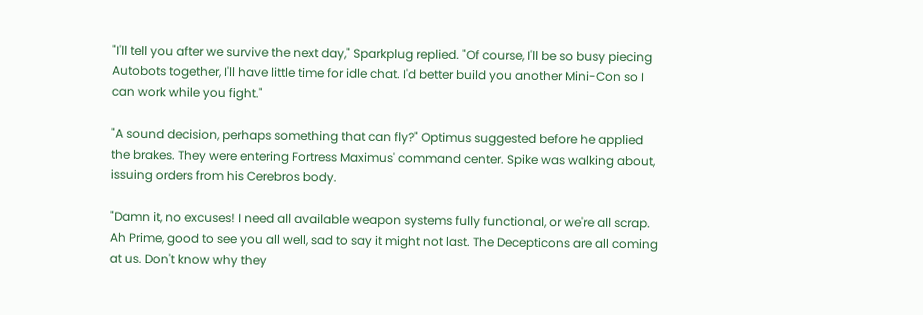"I'll tell you after we survive the next day," Sparkplug replied. "Of course, I'll be so busy piecing Autobots together, I'll have little time for idle chat. I'd better build you another Mini-Con so I can work while you fight."

"A sound decision, perhaps something that can fly?" Optimus suggested before he applied the brakes. They were entering Fortress Maximus' command center. Spike was walking about, issuing orders from his Cerebros body.

"Damn it, no excuses! I need all available weapon systems fully functional, or we're all scrap. Ah Prime, good to see you all well, sad to say it might not last. The Decepticons are all coming at us. Don't know why they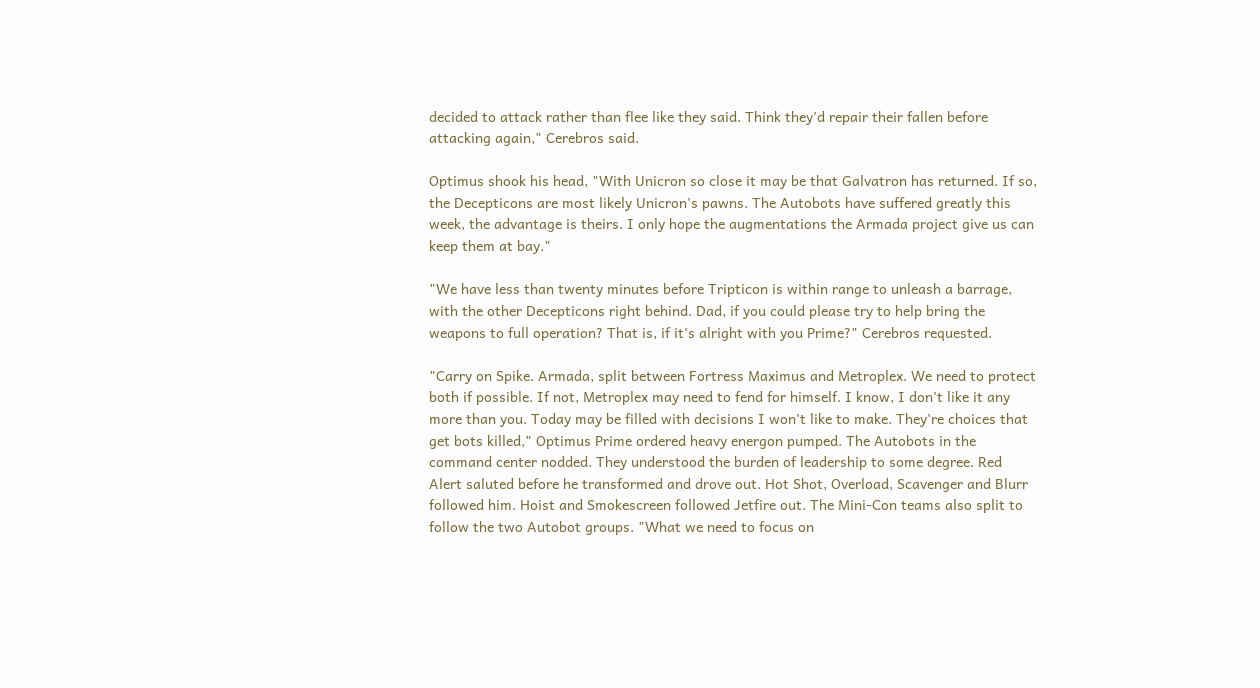decided to attack rather than flee like they said. Think they'd repair their fallen before attacking again," Cerebros said.

Optimus shook his head, "With Unicron so close it may be that Galvatron has returned. If so, the Decepticons are most likely Unicron's pawns. The Autobots have suffered greatly this week, the advantage is theirs. I only hope the augmentations the Armada project give us can keep them at bay."

"We have less than twenty minutes before Tripticon is within range to unleash a barrage, with the other Decepticons right behind. Dad, if you could please try to help bring the weapons to full operation? That is, if it's alright with you Prime?" Cerebros requested.

"Carry on Spike. Armada, split between Fortress Maximus and Metroplex. We need to protect both if possible. If not, Metroplex may need to fend for himself. I know, I don't like it any more than you. Today may be filled with decisions I won't like to make. They're choices that get bots killed," Optimus Prime ordered heavy energon pumped. The Autobots in the command center nodded. They understood the burden of leadership to some degree. Red Alert saluted before he transformed and drove out. Hot Shot, Overload, Scavenger and Blurr followed him. Hoist and Smokescreen followed Jetfire out. The Mini-Con teams also split to follow the two Autobot groups. "What we need to focus on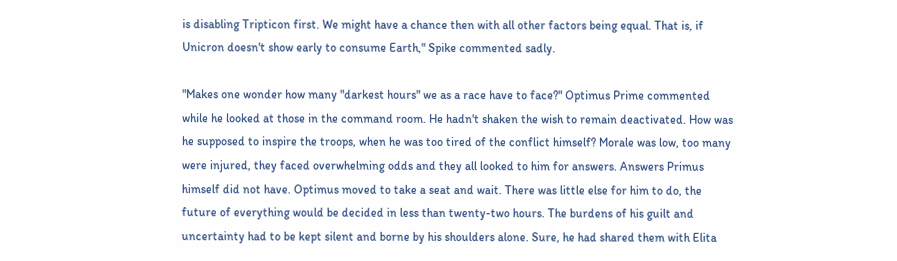is disabling Tripticon first. We might have a chance then with all other factors being equal. That is, if Unicron doesn't show early to consume Earth," Spike commented sadly.

"Makes one wonder how many "darkest hours" we as a race have to face?" Optimus Prime commented while he looked at those in the command room. He hadn't shaken the wish to remain deactivated. How was he supposed to inspire the troops, when he was too tired of the conflict himself? Morale was low, too many were injured, they faced overwhelming odds and they all looked to him for answers. Answers Primus himself did not have. Optimus moved to take a seat and wait. There was little else for him to do, the future of everything would be decided in less than twenty-two hours. The burdens of his guilt and uncertainty had to be kept silent and borne by his shoulders alone. Sure, he had shared them with Elita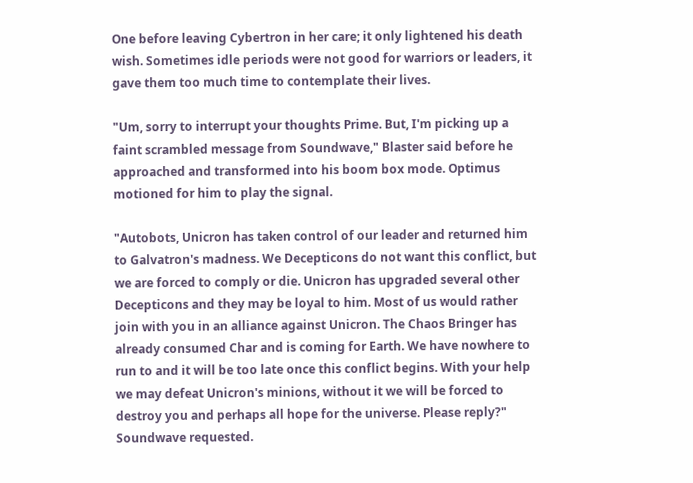One before leaving Cybertron in her care; it only lightened his death wish. Sometimes idle periods were not good for warriors or leaders, it gave them too much time to contemplate their lives.

"Um, sorry to interrupt your thoughts Prime. But, I'm picking up a faint scrambled message from Soundwave," Blaster said before he approached and transformed into his boom box mode. Optimus motioned for him to play the signal.

"Autobots, Unicron has taken control of our leader and returned him to Galvatron's madness. We Decepticons do not want this conflict, but we are forced to comply or die. Unicron has upgraded several other Decepticons and they may be loyal to him. Most of us would rather join with you in an alliance against Unicron. The Chaos Bringer has already consumed Char and is coming for Earth. We have nowhere to run to and it will be too late once this conflict begins. With your help we may defeat Unicron's minions, without it we will be forced to destroy you and perhaps all hope for the universe. Please reply?" Soundwave requested.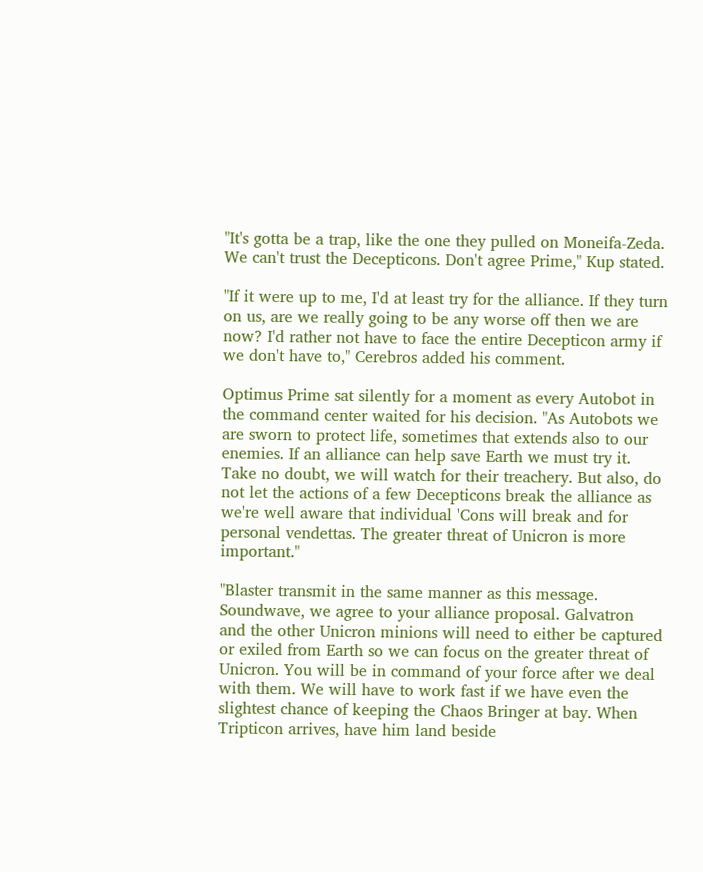"It's gotta be a trap, like the one they pulled on Moneifa-Zeda. We can't trust the Decepticons. Don't agree Prime," Kup stated.

"If it were up to me, I'd at least try for the alliance. If they turn on us, are we really going to be any worse off then we are now? I'd rather not have to face the entire Decepticon army if we don't have to," Cerebros added his comment.

Optimus Prime sat silently for a moment as every Autobot in the command center waited for his decision. "As Autobots we are sworn to protect life, sometimes that extends also to our enemies. If an alliance can help save Earth we must try it. Take no doubt, we will watch for their treachery. But also, do not let the actions of a few Decepticons break the alliance as we're well aware that individual 'Cons will break and for personal vendettas. The greater threat of Unicron is more important."

"Blaster transmit in the same manner as this message. Soundwave, we agree to your alliance proposal. Galvatron and the other Unicron minions will need to either be captured or exiled from Earth so we can focus on the greater threat of Unicron. You will be in command of your force after we deal with them. We will have to work fast if we have even the slightest chance of keeping the Chaos Bringer at bay. When Tripticon arrives, have him land beside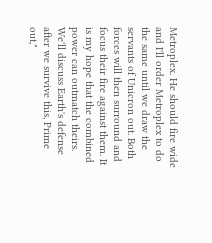Metroplex. He should fire wide and I'll order Metroplex to do the same until we draw the servants of Unicron out. Both forces will then surround and focus their fire against them. It is my hope that the combined power can outmatch theirs. We'll discuss Earth's defense after we survive this, Prime out,"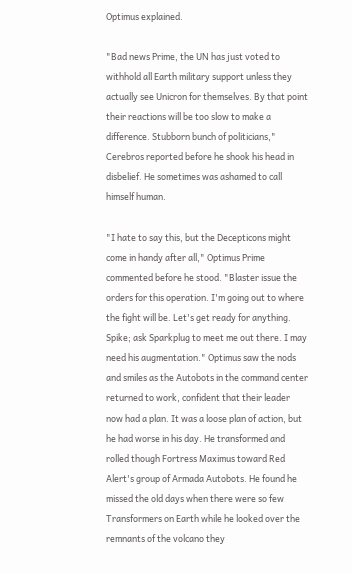Optimus explained.

"Bad news Prime, the UN has just voted to withhold all Earth military support unless they actually see Unicron for themselves. By that point their reactions will be too slow to make a difference. Stubborn bunch of politicians," Cerebros reported before he shook his head in disbelief. He sometimes was ashamed to call himself human.

"I hate to say this, but the Decepticons might come in handy after all," Optimus Prime commented before he stood. "Blaster issue the orders for this operation. I'm going out to where the fight will be. Let's get ready for anything. Spike; ask Sparkplug to meet me out there. I may need his augmentation." Optimus saw the nods and smiles as the Autobots in the command center returned to work, confident that their leader now had a plan. It was a loose plan of action, but he had worse in his day. He transformed and rolled though Fortress Maximus toward Red Alert's group of Armada Autobots. He found he missed the old days when there were so few Transformers on Earth while he looked over the remnants of the volcano they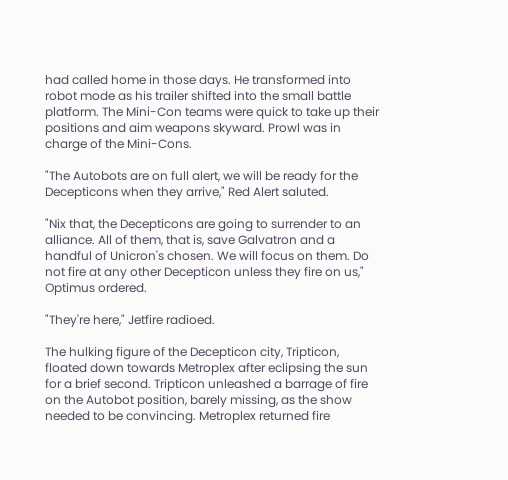had called home in those days. He transformed into robot mode as his trailer shifted into the small battle platform. The Mini-Con teams were quick to take up their positions and aim weapons skyward. Prowl was in charge of the Mini-Cons.

"The Autobots are on full alert, we will be ready for the Decepticons when they arrive," Red Alert saluted.

"Nix that, the Decepticons are going to surrender to an alliance. All of them, that is, save Galvatron and a handful of Unicron's chosen. We will focus on them. Do not fire at any other Decepticon unless they fire on us," Optimus ordered.

"They're here," Jetfire radioed.

The hulking figure of the Decepticon city, Tripticon, floated down towards Metroplex after eclipsing the sun for a brief second. Tripticon unleashed a barrage of fire on the Autobot position, barely missing, as the show needed to be convincing. Metroplex returned fire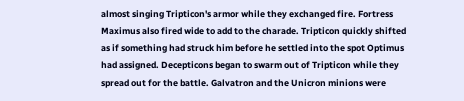almost singing Tripticon's armor while they exchanged fire. Fortress Maximus also fired wide to add to the charade. Tripticon quickly shifted as if something had struck him before he settled into the spot Optimus had assigned. Decepticons began to swarm out of Tripticon while they spread out for the battle. Galvatron and the Unicron minions were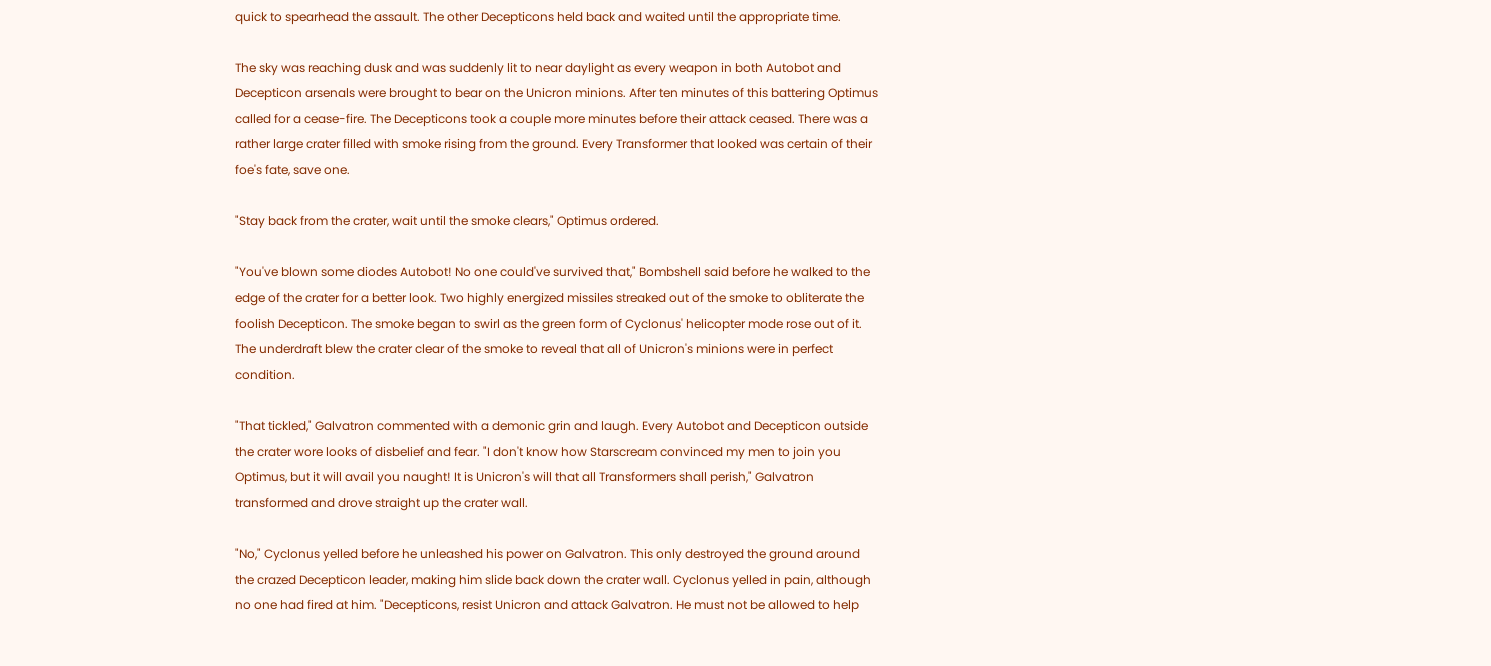quick to spearhead the assault. The other Decepticons held back and waited until the appropriate time.

The sky was reaching dusk and was suddenly lit to near daylight as every weapon in both Autobot and Decepticon arsenals were brought to bear on the Unicron minions. After ten minutes of this battering Optimus called for a cease-fire. The Decepticons took a couple more minutes before their attack ceased. There was a rather large crater filled with smoke rising from the ground. Every Transformer that looked was certain of their foe's fate, save one.

"Stay back from the crater, wait until the smoke clears," Optimus ordered.

"You've blown some diodes Autobot! No one could've survived that," Bombshell said before he walked to the edge of the crater for a better look. Two highly energized missiles streaked out of the smoke to obliterate the foolish Decepticon. The smoke began to swirl as the green form of Cyclonus' helicopter mode rose out of it. The underdraft blew the crater clear of the smoke to reveal that all of Unicron's minions were in perfect condition.

"That tickled," Galvatron commented with a demonic grin and laugh. Every Autobot and Decepticon outside the crater wore looks of disbelief and fear. "I don't know how Starscream convinced my men to join you Optimus, but it will avail you naught! It is Unicron's will that all Transformers shall perish," Galvatron transformed and drove straight up the crater wall.

"No," Cyclonus yelled before he unleashed his power on Galvatron. This only destroyed the ground around the crazed Decepticon leader, making him slide back down the crater wall. Cyclonus yelled in pain, although no one had fired at him. "Decepticons, resist Unicron and attack Galvatron. He must not be allowed to help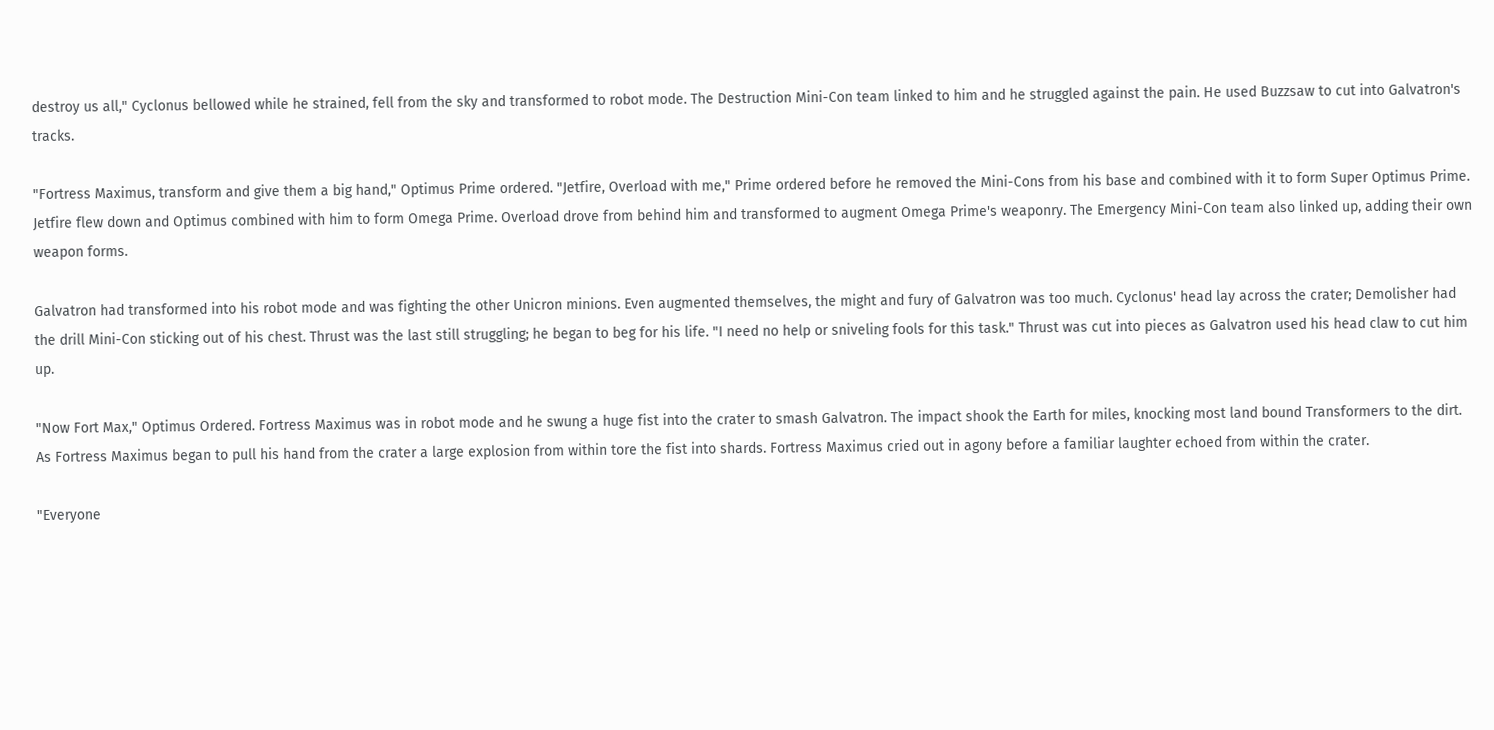destroy us all," Cyclonus bellowed while he strained, fell from the sky and transformed to robot mode. The Destruction Mini-Con team linked to him and he struggled against the pain. He used Buzzsaw to cut into Galvatron's tracks.

"Fortress Maximus, transform and give them a big hand," Optimus Prime ordered. "Jetfire, Overload with me," Prime ordered before he removed the Mini-Cons from his base and combined with it to form Super Optimus Prime. Jetfire flew down and Optimus combined with him to form Omega Prime. Overload drove from behind him and transformed to augment Omega Prime's weaponry. The Emergency Mini-Con team also linked up, adding their own weapon forms.

Galvatron had transformed into his robot mode and was fighting the other Unicron minions. Even augmented themselves, the might and fury of Galvatron was too much. Cyclonus' head lay across the crater; Demolisher had the drill Mini-Con sticking out of his chest. Thrust was the last still struggling; he began to beg for his life. "I need no help or sniveling fools for this task." Thrust was cut into pieces as Galvatron used his head claw to cut him up.

"Now Fort Max," Optimus Ordered. Fortress Maximus was in robot mode and he swung a huge fist into the crater to smash Galvatron. The impact shook the Earth for miles, knocking most land bound Transformers to the dirt. As Fortress Maximus began to pull his hand from the crater a large explosion from within tore the fist into shards. Fortress Maximus cried out in agony before a familiar laughter echoed from within the crater.

"Everyone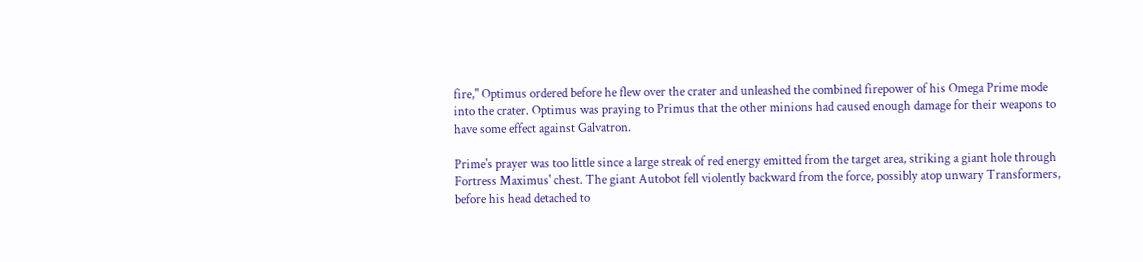fire," Optimus ordered before he flew over the crater and unleashed the combined firepower of his Omega Prime mode into the crater. Optimus was praying to Primus that the other minions had caused enough damage for their weapons to have some effect against Galvatron.

Prime's prayer was too little since a large streak of red energy emitted from the target area, striking a giant hole through Fortress Maximus' chest. The giant Autobot fell violently backward from the force, possibly atop unwary Transformers, before his head detached to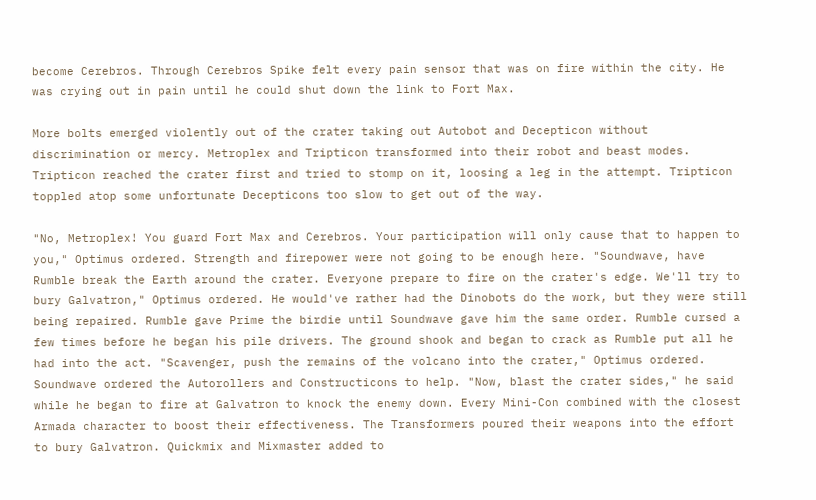become Cerebros. Through Cerebros Spike felt every pain sensor that was on fire within the city. He was crying out in pain until he could shut down the link to Fort Max.

More bolts emerged violently out of the crater taking out Autobot and Decepticon without discrimination or mercy. Metroplex and Tripticon transformed into their robot and beast modes. Tripticon reached the crater first and tried to stomp on it, loosing a leg in the attempt. Tripticon toppled atop some unfortunate Decepticons too slow to get out of the way.

"No, Metroplex! You guard Fort Max and Cerebros. Your participation will only cause that to happen to you," Optimus ordered. Strength and firepower were not going to be enough here. "Soundwave, have Rumble break the Earth around the crater. Everyone prepare to fire on the crater's edge. We'll try to bury Galvatron," Optimus ordered. He would've rather had the Dinobots do the work, but they were still being repaired. Rumble gave Prime the birdie until Soundwave gave him the same order. Rumble cursed a few times before he began his pile drivers. The ground shook and began to crack as Rumble put all he had into the act. "Scavenger, push the remains of the volcano into the crater," Optimus ordered. Soundwave ordered the Autorollers and Constructicons to help. "Now, blast the crater sides," he said while he began to fire at Galvatron to knock the enemy down. Every Mini-Con combined with the closest Armada character to boost their effectiveness. The Transformers poured their weapons into the effort to bury Galvatron. Quickmix and Mixmaster added to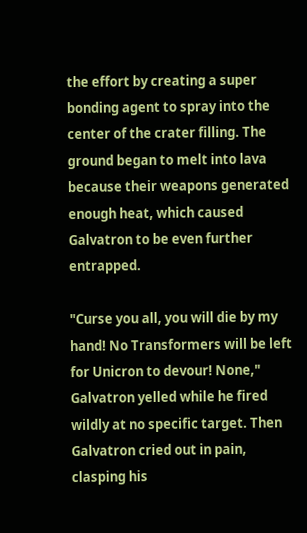the effort by creating a super bonding agent to spray into the center of the crater filling. The ground began to melt into lava because their weapons generated enough heat, which caused Galvatron to be even further entrapped.

"Curse you all, you will die by my hand! No Transformers will be left for Unicron to devour! None," Galvatron yelled while he fired wildly at no specific target. Then Galvatron cried out in pain, clasping his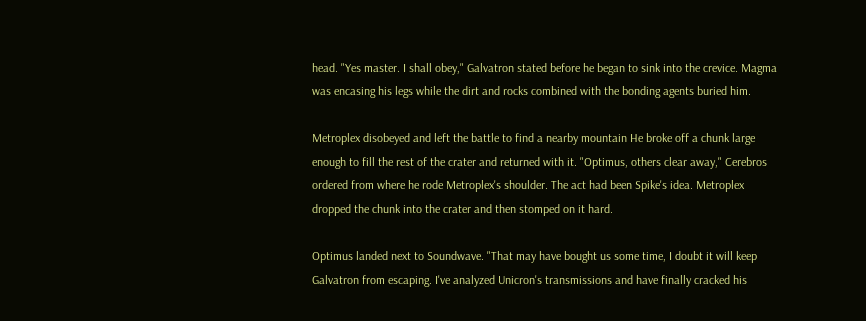head. "Yes master. I shall obey," Galvatron stated before he began to sink into the crevice. Magma was encasing his legs while the dirt and rocks combined with the bonding agents buried him.

Metroplex disobeyed and left the battle to find a nearby mountain He broke off a chunk large enough to fill the rest of the crater and returned with it. "Optimus, others clear away," Cerebros ordered from where he rode Metroplex's shoulder. The act had been Spike's idea. Metroplex dropped the chunk into the crater and then stomped on it hard.

Optimus landed next to Soundwave. "That may have bought us some time, I doubt it will keep Galvatron from escaping. I've analyzed Unicron's transmissions and have finally cracked his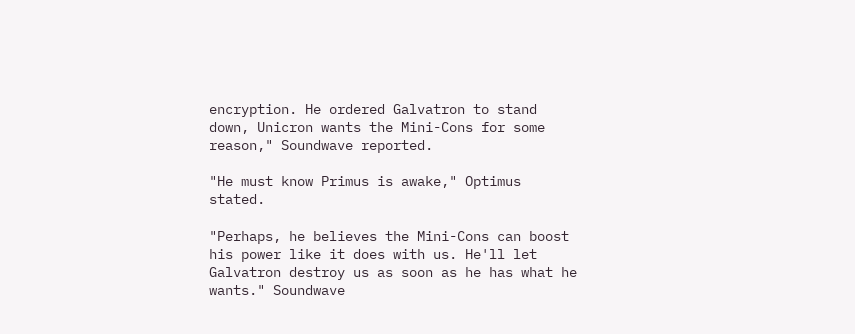encryption. He ordered Galvatron to stand down, Unicron wants the Mini-Cons for some reason," Soundwave reported.

"He must know Primus is awake," Optimus stated.

"Perhaps, he believes the Mini-Cons can boost his power like it does with us. He'll let Galvatron destroy us as soon as he has what he wants." Soundwave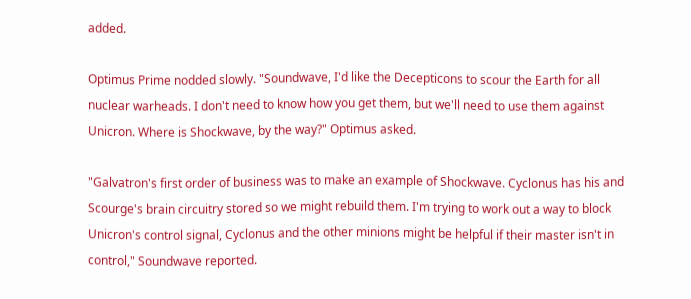added.

Optimus Prime nodded slowly. "Soundwave, I'd like the Decepticons to scour the Earth for all nuclear warheads. I don't need to know how you get them, but we'll need to use them against Unicron. Where is Shockwave, by the way?" Optimus asked.

"Galvatron's first order of business was to make an example of Shockwave. Cyclonus has his and Scourge's brain circuitry stored so we might rebuild them. I'm trying to work out a way to block Unicron's control signal, Cyclonus and the other minions might be helpful if their master isn't in control," Soundwave reported.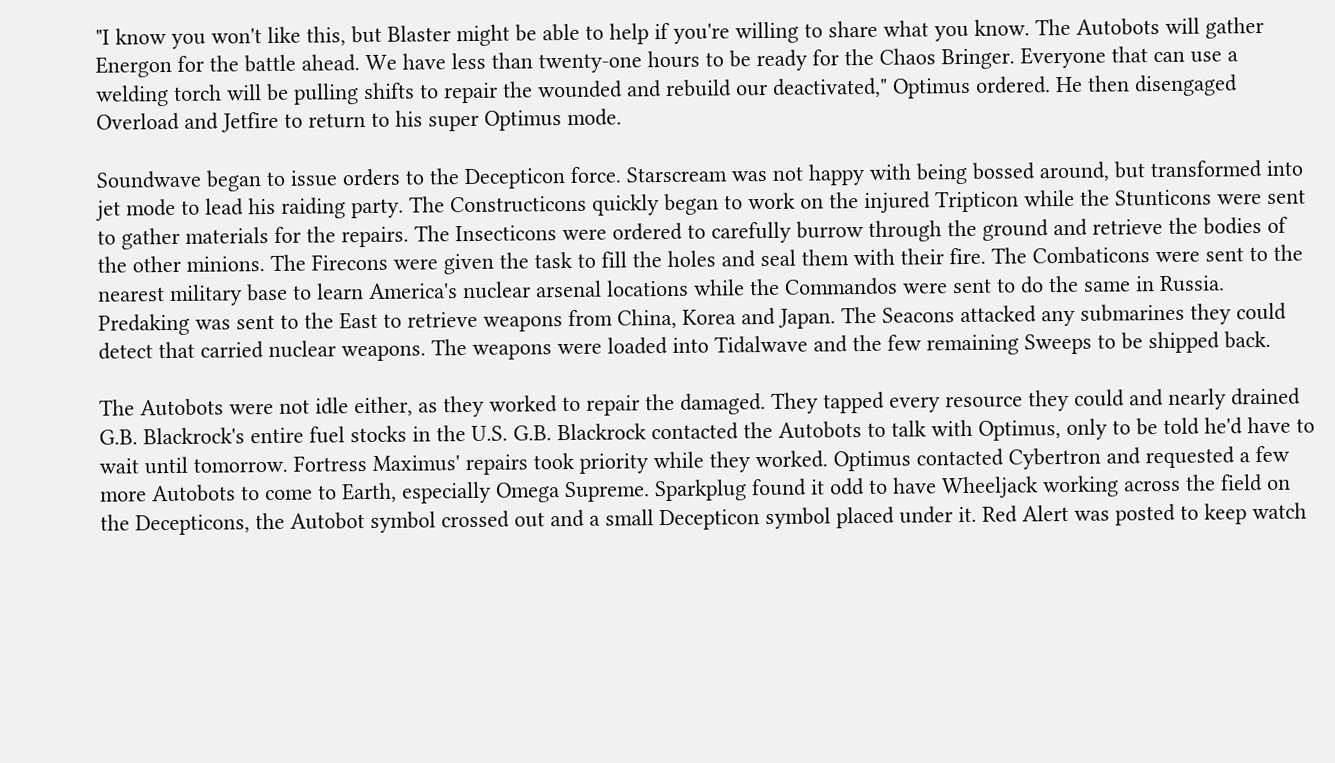"I know you won't like this, but Blaster might be able to help if you're willing to share what you know. The Autobots will gather Energon for the battle ahead. We have less than twenty-one hours to be ready for the Chaos Bringer. Everyone that can use a welding torch will be pulling shifts to repair the wounded and rebuild our deactivated," Optimus ordered. He then disengaged Overload and Jetfire to return to his super Optimus mode.

Soundwave began to issue orders to the Decepticon force. Starscream was not happy with being bossed around, but transformed into jet mode to lead his raiding party. The Constructicons quickly began to work on the injured Tripticon while the Stunticons were sent to gather materials for the repairs. The Insecticons were ordered to carefully burrow through the ground and retrieve the bodies of the other minions. The Firecons were given the task to fill the holes and seal them with their fire. The Combaticons were sent to the nearest military base to learn America's nuclear arsenal locations while the Commandos were sent to do the same in Russia. Predaking was sent to the East to retrieve weapons from China, Korea and Japan. The Seacons attacked any submarines they could detect that carried nuclear weapons. The weapons were loaded into Tidalwave and the few remaining Sweeps to be shipped back.

The Autobots were not idle either, as they worked to repair the damaged. They tapped every resource they could and nearly drained G.B. Blackrock's entire fuel stocks in the U.S. G.B. Blackrock contacted the Autobots to talk with Optimus, only to be told he'd have to wait until tomorrow. Fortress Maximus' repairs took priority while they worked. Optimus contacted Cybertron and requested a few more Autobots to come to Earth, especially Omega Supreme. Sparkplug found it odd to have Wheeljack working across the field on the Decepticons, the Autobot symbol crossed out and a small Decepticon symbol placed under it. Red Alert was posted to keep watch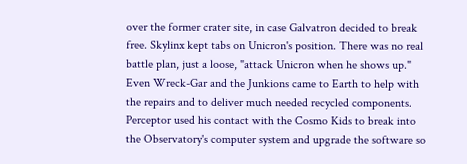over the former crater site, in case Galvatron decided to break free. Skylinx kept tabs on Unicron's position. There was no real battle plan, just a loose, "attack Unicron when he shows up." Even Wreck-Gar and the Junkions came to Earth to help with the repairs and to deliver much needed recycled components. Perceptor used his contact with the Cosmo Kids to break into the Observatory's computer system and upgrade the software so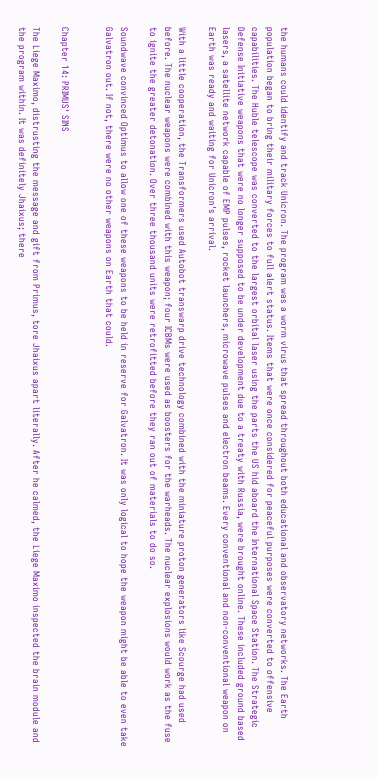the humans could identify and track Unicron. The program was a worm virus that spread throughout both educational and observatory networks. The Earth population began to bring their military forces to full alert status. Items that were once considered for peaceful purposes were converted to offensive capabilities. The Huble telescope was converted to the largest orbital laser using the parts the US hid aboard the International Space Station. The Strategic Defense Initiative weapons that were no longer supposed to be under development due to a treaty with Russia, were brought online. These included ground based lasers, a satellite network capable of EMP pulses, rocket launchers, microwave pulses and electron beams. Every conventional and non-conventional weapon on Earth was ready and waiting for Unicron's arrival.

With a little cooperation, the Transformers used Autobot transwarp drive technology combined with the miniature proton generators like Scourge had used before. The nuclear weapons were combined with this weapon; four ICBMs were used as boosters for the warheads. The nuclear explosions would work as the fuse to ignite the greater detonation. Over three thousand units were retrofitted before they ran out of materials to do so.

Soundwave convinced Optimus to allow one of these weapons to be held in reserve for Galvatron. It was only logical to hope the weapon might be able to even take Galvatron out. If not, there were no other weapons on Earth that could.


Chapter 14: PRIMUS' SINS

The Liege Maximo, distrusting the message and gift from Primus, tore Jhaixus apart literally. After he calmed, the Liege Maximo inspected the brain module and the program within. It was definitely Jhaixus; there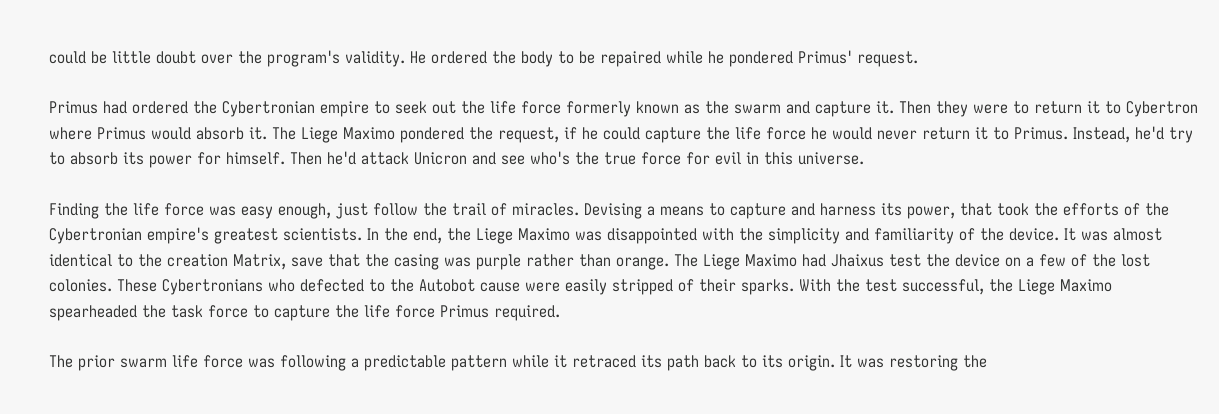could be little doubt over the program's validity. He ordered the body to be repaired while he pondered Primus' request.

Primus had ordered the Cybertronian empire to seek out the life force formerly known as the swarm and capture it. Then they were to return it to Cybertron where Primus would absorb it. The Liege Maximo pondered the request, if he could capture the life force he would never return it to Primus. Instead, he'd try to absorb its power for himself. Then he'd attack Unicron and see who's the true force for evil in this universe.

Finding the life force was easy enough, just follow the trail of miracles. Devising a means to capture and harness its power, that took the efforts of the Cybertronian empire's greatest scientists. In the end, the Liege Maximo was disappointed with the simplicity and familiarity of the device. It was almost identical to the creation Matrix, save that the casing was purple rather than orange. The Liege Maximo had Jhaixus test the device on a few of the lost colonies. These Cybertronians who defected to the Autobot cause were easily stripped of their sparks. With the test successful, the Liege Maximo spearheaded the task force to capture the life force Primus required.

The prior swarm life force was following a predictable pattern while it retraced its path back to its origin. It was restoring the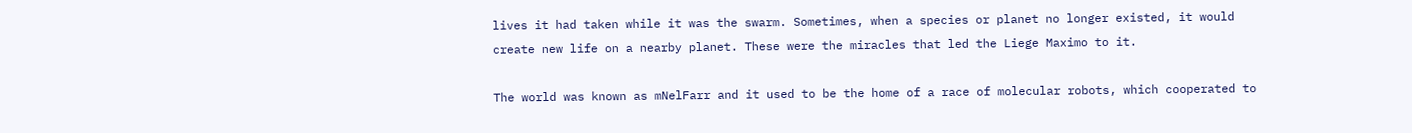lives it had taken while it was the swarm. Sometimes, when a species or planet no longer existed, it would create new life on a nearby planet. These were the miracles that led the Liege Maximo to it.

The world was known as mNelFarr and it used to be the home of a race of molecular robots, which cooperated to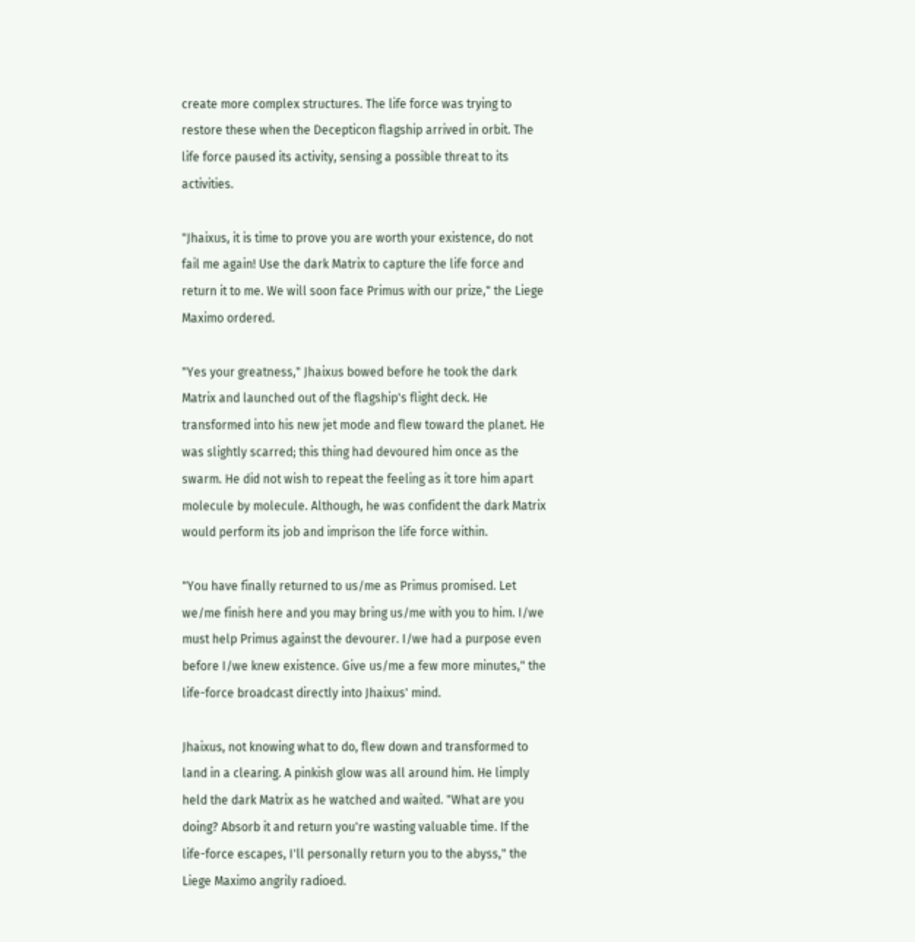create more complex structures. The life force was trying to restore these when the Decepticon flagship arrived in orbit. The life force paused its activity, sensing a possible threat to its activities.

"Jhaixus, it is time to prove you are worth your existence, do not fail me again! Use the dark Matrix to capture the life force and return it to me. We will soon face Primus with our prize," the Liege Maximo ordered.

"Yes your greatness," Jhaixus bowed before he took the dark Matrix and launched out of the flagship's flight deck. He transformed into his new jet mode and flew toward the planet. He was slightly scarred; this thing had devoured him once as the swarm. He did not wish to repeat the feeling as it tore him apart molecule by molecule. Although, he was confident the dark Matrix would perform its job and imprison the life force within.

"You have finally returned to us/me as Primus promised. Let we/me finish here and you may bring us/me with you to him. I/we must help Primus against the devourer. I/we had a purpose even before I/we knew existence. Give us/me a few more minutes," the life-force broadcast directly into Jhaixus' mind.

Jhaixus, not knowing what to do, flew down and transformed to land in a clearing. A pinkish glow was all around him. He limply held the dark Matrix as he watched and waited. "What are you doing? Absorb it and return you're wasting valuable time. If the life-force escapes, I'll personally return you to the abyss," the Liege Maximo angrily radioed.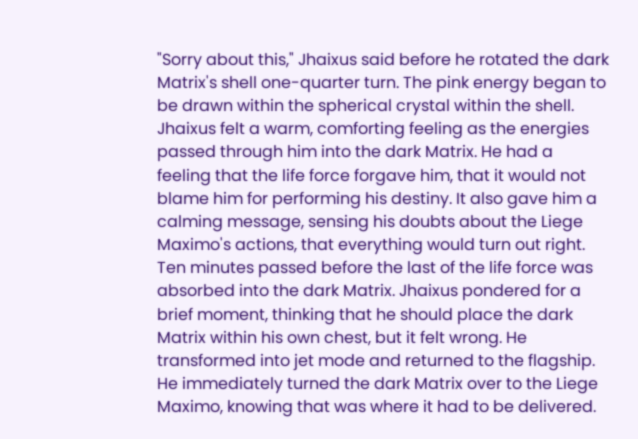"Sorry about this," Jhaixus said before he rotated the dark Matrix's shell one-quarter turn. The pink energy began to be drawn within the spherical crystal within the shell. Jhaixus felt a warm, comforting feeling as the energies passed through him into the dark Matrix. He had a feeling that the life force forgave him, that it would not blame him for performing his destiny. It also gave him a calming message, sensing his doubts about the Liege Maximo's actions, that everything would turn out right. Ten minutes passed before the last of the life force was absorbed into the dark Matrix. Jhaixus pondered for a brief moment, thinking that he should place the dark Matrix within his own chest, but it felt wrong. He transformed into jet mode and returned to the flagship. He immediately turned the dark Matrix over to the Liege Maximo, knowing that was where it had to be delivered.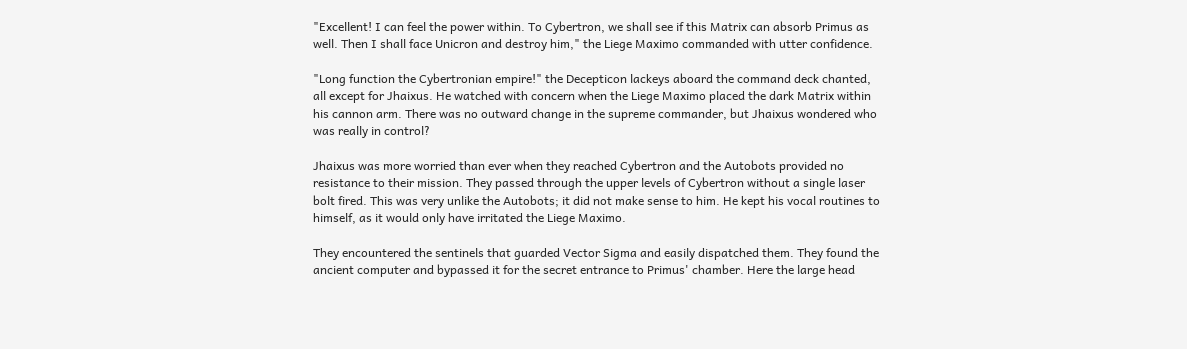"Excellent! I can feel the power within. To Cybertron, we shall see if this Matrix can absorb Primus as well. Then I shall face Unicron and destroy him," the Liege Maximo commanded with utter confidence.

"Long function the Cybertronian empire!" the Decepticon lackeys aboard the command deck chanted, all except for Jhaixus. He watched with concern when the Liege Maximo placed the dark Matrix within his cannon arm. There was no outward change in the supreme commander, but Jhaixus wondered who was really in control?

Jhaixus was more worried than ever when they reached Cybertron and the Autobots provided no resistance to their mission. They passed through the upper levels of Cybertron without a single laser bolt fired. This was very unlike the Autobots; it did not make sense to him. He kept his vocal routines to himself, as it would only have irritated the Liege Maximo.

They encountered the sentinels that guarded Vector Sigma and easily dispatched them. They found the ancient computer and bypassed it for the secret entrance to Primus' chamber. Here the large head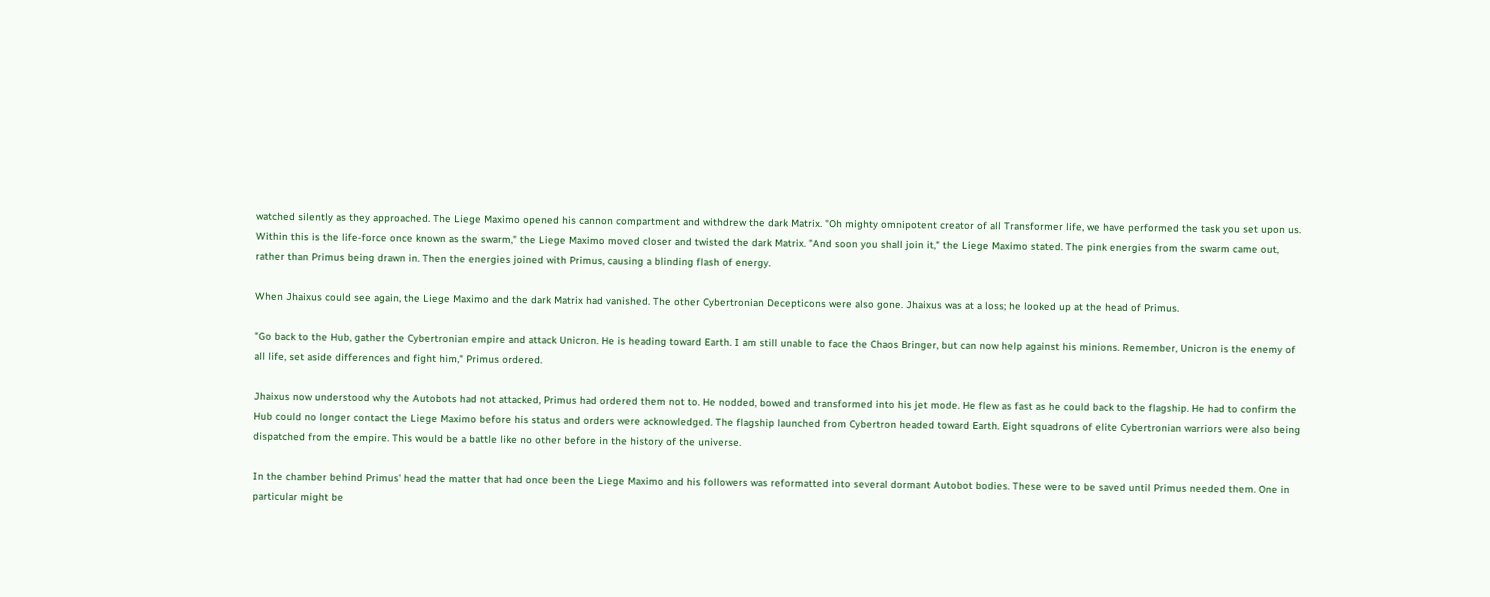watched silently as they approached. The Liege Maximo opened his cannon compartment and withdrew the dark Matrix. "Oh mighty omnipotent creator of all Transformer life, we have performed the task you set upon us. Within this is the life-force once known as the swarm," the Liege Maximo moved closer and twisted the dark Matrix. "And soon you shall join it," the Liege Maximo stated. The pink energies from the swarm came out, rather than Primus being drawn in. Then the energies joined with Primus, causing a blinding flash of energy.

When Jhaixus could see again, the Liege Maximo and the dark Matrix had vanished. The other Cybertronian Decepticons were also gone. Jhaixus was at a loss; he looked up at the head of Primus.

"Go back to the Hub, gather the Cybertronian empire and attack Unicron. He is heading toward Earth. I am still unable to face the Chaos Bringer, but can now help against his minions. Remember, Unicron is the enemy of all life, set aside differences and fight him," Primus ordered.

Jhaixus now understood why the Autobots had not attacked, Primus had ordered them not to. He nodded, bowed and transformed into his jet mode. He flew as fast as he could back to the flagship. He had to confirm the Hub could no longer contact the Liege Maximo before his status and orders were acknowledged. The flagship launched from Cybertron headed toward Earth. Eight squadrons of elite Cybertronian warriors were also being dispatched from the empire. This would be a battle like no other before in the history of the universe.

In the chamber behind Primus' head the matter that had once been the Liege Maximo and his followers was reformatted into several dormant Autobot bodies. These were to be saved until Primus needed them. One in particular might be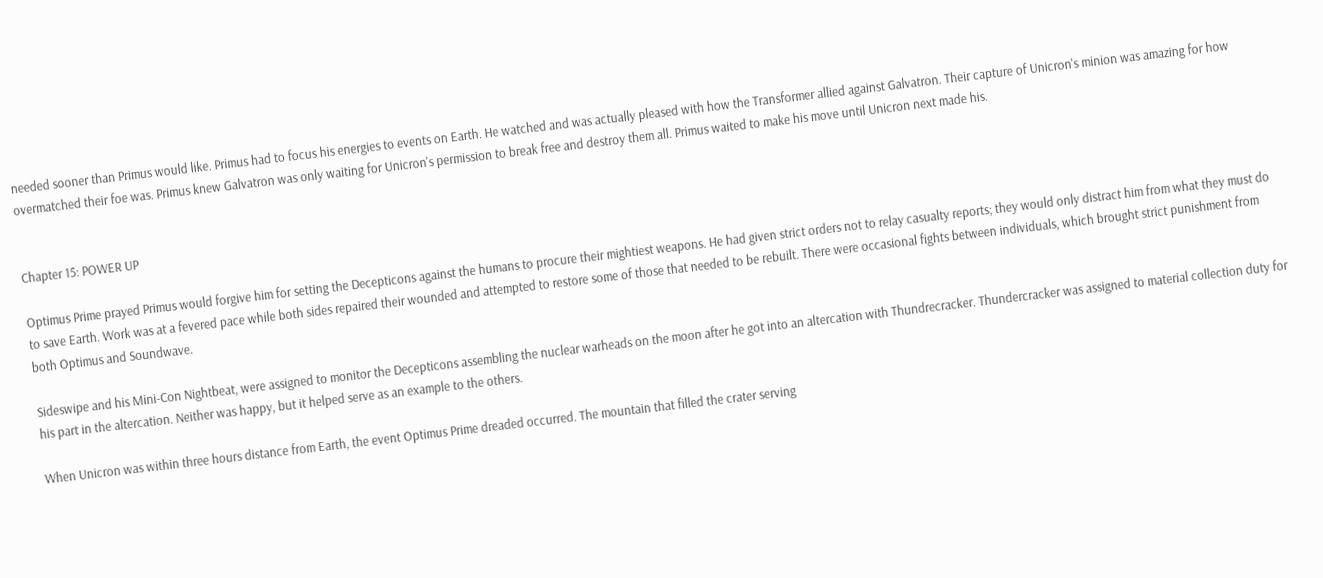needed sooner than Primus would like. Primus had to focus his energies to events on Earth. He watched and was actually pleased with how the Transformer allied against Galvatron. Their capture of Unicron's minion was amazing for how overmatched their foe was. Primus knew Galvatron was only waiting for Unicron's permission to break free and destroy them all. Primus waited to make his move until Unicron next made his.


Chapter 15: POWER UP

Optimus Prime prayed Primus would forgive him for setting the Decepticons against the humans to procure their mightiest weapons. He had given strict orders not to relay casualty reports; they would only distract him from what they must do to save Earth. Work was at a fevered pace while both sides repaired their wounded and attempted to restore some of those that needed to be rebuilt. There were occasional fights between individuals, which brought strict punishment from both Optimus and Soundwave.

Sideswipe and his Mini-Con Nightbeat, were assigned to monitor the Decepticons assembling the nuclear warheads on the moon after he got into an altercation with Thundrecracker. Thundercracker was assigned to material collection duty for his part in the altercation. Neither was happy, but it helped serve as an example to the others.

When Unicron was within three hours distance from Earth, the event Optimus Prime dreaded occurred. The mountain that filled the crater serving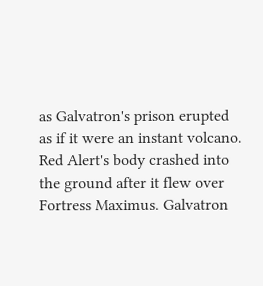as Galvatron's prison erupted as if it were an instant volcano. Red Alert's body crashed into the ground after it flew over Fortress Maximus. Galvatron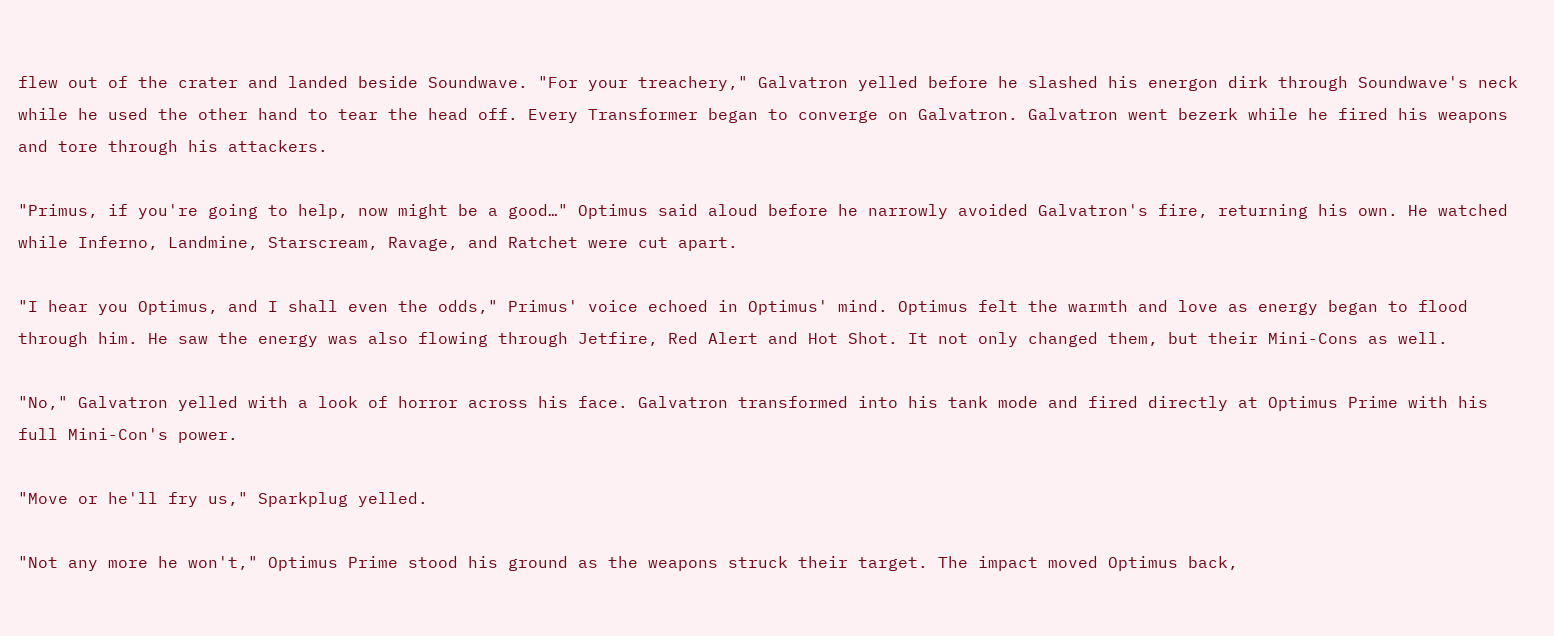flew out of the crater and landed beside Soundwave. "For your treachery," Galvatron yelled before he slashed his energon dirk through Soundwave's neck while he used the other hand to tear the head off. Every Transformer began to converge on Galvatron. Galvatron went bezerk while he fired his weapons and tore through his attackers.

"Primus, if you're going to help, now might be a good…" Optimus said aloud before he narrowly avoided Galvatron's fire, returning his own. He watched while Inferno, Landmine, Starscream, Ravage, and Ratchet were cut apart.

"I hear you Optimus, and I shall even the odds," Primus' voice echoed in Optimus' mind. Optimus felt the warmth and love as energy began to flood through him. He saw the energy was also flowing through Jetfire, Red Alert and Hot Shot. It not only changed them, but their Mini-Cons as well.

"No," Galvatron yelled with a look of horror across his face. Galvatron transformed into his tank mode and fired directly at Optimus Prime with his full Mini-Con's power.

"Move or he'll fry us," Sparkplug yelled.

"Not any more he won't," Optimus Prime stood his ground as the weapons struck their target. The impact moved Optimus back,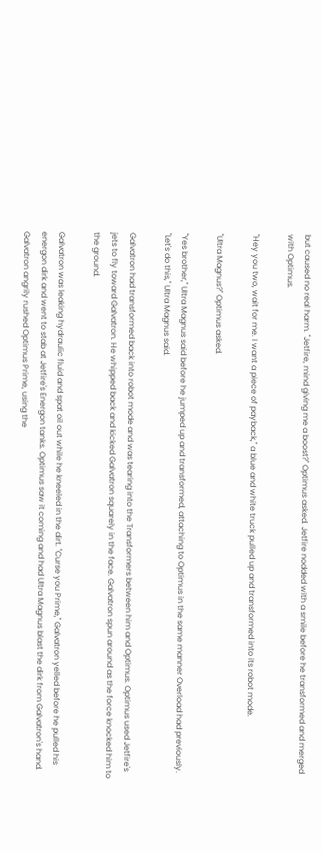but caused no real harm. "Jetfire, mind giving me a boost?" Optimus asked. Jetfire nodded with a smile before he transformed and merged with Optimus.

"Hey you two, wait for me. I want a piece of payback," a blue and white truck pulled up and transformed into its robot mode.

"Ultra Magnus?" Optimus asked.

"Yes brother," Ultra Magnus said before he jumped up and transformed, attaching to Optimus in the same manner Overload had previously. "Let's do this," Ultra Magnus said.

Galvatron had transformed back into robot mode and was tearing into the Transformers between him and Optimus. Optimus used Jetfire's jets to fly toward Galvatron. He whipped back and kicked Galvatron squarely in the face. Galvatron spun around as the force knocked him to the ground.

Galvatron was leaking hydraulic fluid and spat oil out while he kneeled in the dirt. "Curse you Prime," Galvatron yelled before he pulled his energon dirk and went to stab at Jetfire's Energon tanks. Optimus saw it coming and had Ultra Magnus blast the dirk from Galvatron's hand. Galvatron angrily rushed Optimus Prime, using the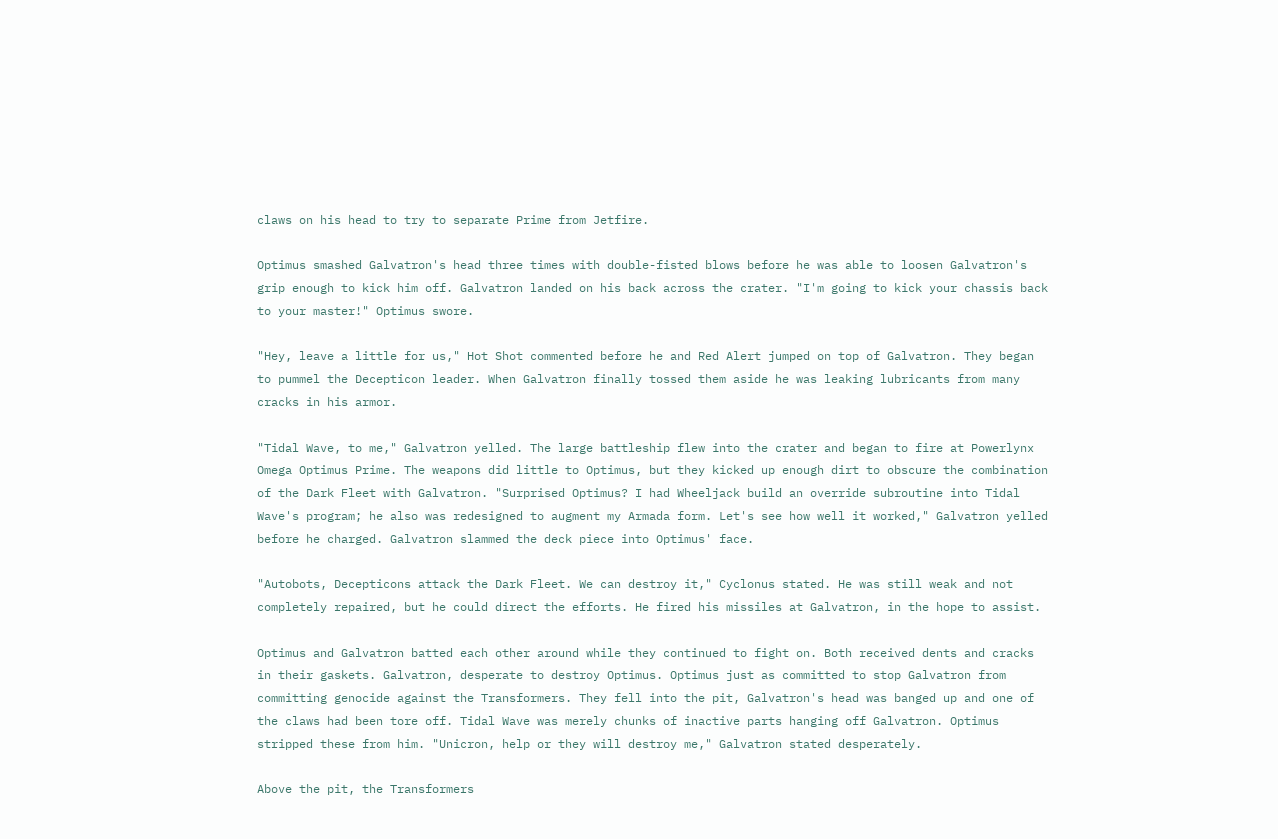claws on his head to try to separate Prime from Jetfire.

Optimus smashed Galvatron's head three times with double-fisted blows before he was able to loosen Galvatron's grip enough to kick him off. Galvatron landed on his back across the crater. "I'm going to kick your chassis back to your master!" Optimus swore.

"Hey, leave a little for us," Hot Shot commented before he and Red Alert jumped on top of Galvatron. They began to pummel the Decepticon leader. When Galvatron finally tossed them aside he was leaking lubricants from many cracks in his armor.

"Tidal Wave, to me," Galvatron yelled. The large battleship flew into the crater and began to fire at Powerlynx Omega Optimus Prime. The weapons did little to Optimus, but they kicked up enough dirt to obscure the combination of the Dark Fleet with Galvatron. "Surprised Optimus? I had Wheeljack build an override subroutine into Tidal Wave's program; he also was redesigned to augment my Armada form. Let's see how well it worked," Galvatron yelled before he charged. Galvatron slammed the deck piece into Optimus' face.

"Autobots, Decepticons attack the Dark Fleet. We can destroy it," Cyclonus stated. He was still weak and not completely repaired, but he could direct the efforts. He fired his missiles at Galvatron, in the hope to assist.

Optimus and Galvatron batted each other around while they continued to fight on. Both received dents and cracks in their gaskets. Galvatron, desperate to destroy Optimus. Optimus just as committed to stop Galvatron from committing genocide against the Transformers. They fell into the pit, Galvatron's head was banged up and one of the claws had been tore off. Tidal Wave was merely chunks of inactive parts hanging off Galvatron. Optimus stripped these from him. "Unicron, help or they will destroy me," Galvatron stated desperately.

Above the pit, the Transformers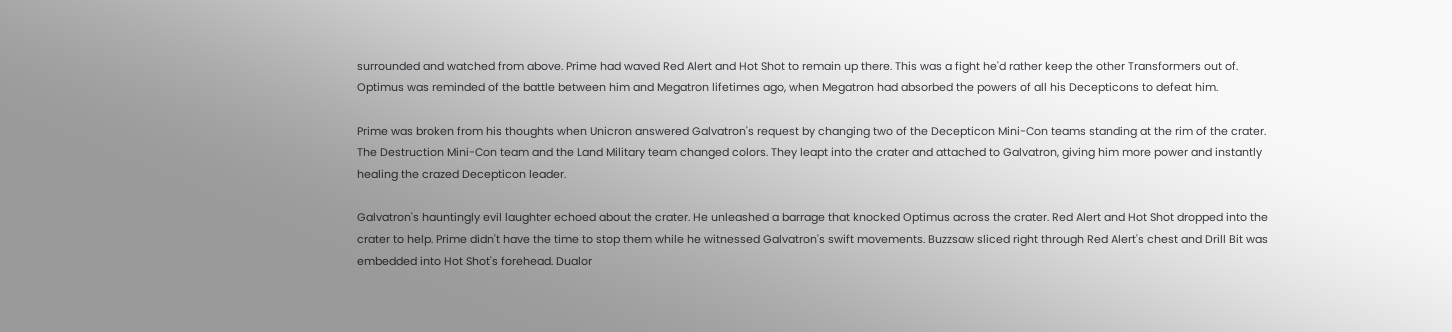surrounded and watched from above. Prime had waved Red Alert and Hot Shot to remain up there. This was a fight he'd rather keep the other Transformers out of. Optimus was reminded of the battle between him and Megatron lifetimes ago, when Megatron had absorbed the powers of all his Decepticons to defeat him.

Prime was broken from his thoughts when Unicron answered Galvatron's request by changing two of the Decepticon Mini-Con teams standing at the rim of the crater. The Destruction Mini-Con team and the Land Military team changed colors. They leapt into the crater and attached to Galvatron, giving him more power and instantly healing the crazed Decepticon leader.

Galvatron's hauntingly evil laughter echoed about the crater. He unleashed a barrage that knocked Optimus across the crater. Red Alert and Hot Shot dropped into the crater to help. Prime didn't have the time to stop them while he witnessed Galvatron's swift movements. Buzzsaw sliced right through Red Alert's chest and Drill Bit was embedded into Hot Shot's forehead. Dualor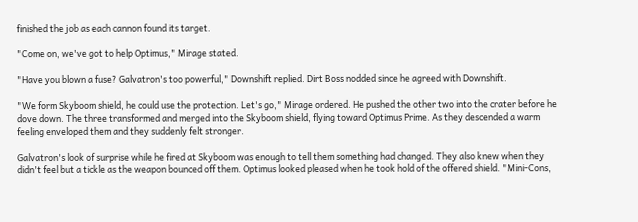finished the job as each cannon found its target.

"Come on, we've got to help Optimus," Mirage stated.

"Have you blown a fuse? Galvatron's too powerful," Downshift replied. Dirt Boss nodded since he agreed with Downshift.

"We form Skyboom shield, he could use the protection. Let's go," Mirage ordered. He pushed the other two into the crater before he dove down. The three transformed and merged into the Skyboom shield, flying toward Optimus Prime. As they descended a warm feeling enveloped them and they suddenly felt stronger.

Galvatron's look of surprise while he fired at Skyboom was enough to tell them something had changed. They also knew when they didn't feel but a tickle as the weapon bounced off them. Optimus looked pleased when he took hold of the offered shield. "Mini-Cons,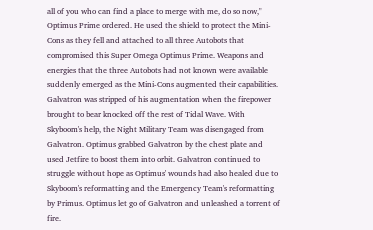all of you who can find a place to merge with me, do so now," Optimus Prime ordered. He used the shield to protect the Mini-Cons as they fell and attached to all three Autobots that compromised this Super Omega Optimus Prime. Weapons and energies that the three Autobots had not known were available suddenly emerged as the Mini-Cons augmented their capabilities. Galvatron was stripped of his augmentation when the firepower brought to bear knocked off the rest of Tidal Wave. With Skyboom's help, the Night Military Team was disengaged from Galvatron. Optimus grabbed Galvatron by the chest plate and used Jetfire to boost them into orbit. Galvatron continued to struggle without hope as Optimus' wounds had also healed due to Skyboom's reformatting and the Emergency Team's reformatting by Primus. Optimus let go of Galvatron and unleashed a torrent of fire.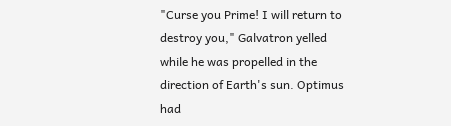"Curse you Prime! I will return to destroy you," Galvatron yelled while he was propelled in the direction of Earth's sun. Optimus had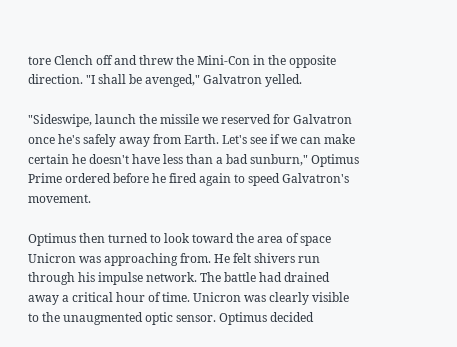tore Clench off and threw the Mini-Con in the opposite direction. "I shall be avenged," Galvatron yelled.

"Sideswipe, launch the missile we reserved for Galvatron once he's safely away from Earth. Let's see if we can make certain he doesn't have less than a bad sunburn," Optimus Prime ordered before he fired again to speed Galvatron's movement.

Optimus then turned to look toward the area of space Unicron was approaching from. He felt shivers run through his impulse network. The battle had drained away a critical hour of time. Unicron was clearly visible to the unaugmented optic sensor. Optimus decided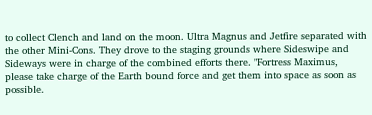to collect Clench and land on the moon. Ultra Magnus and Jetfire separated with the other Mini-Cons. They drove to the staging grounds where Sideswipe and Sideways were in charge of the combined efforts there. "Fortress Maximus, please take charge of the Earth bound force and get them into space as soon as possible.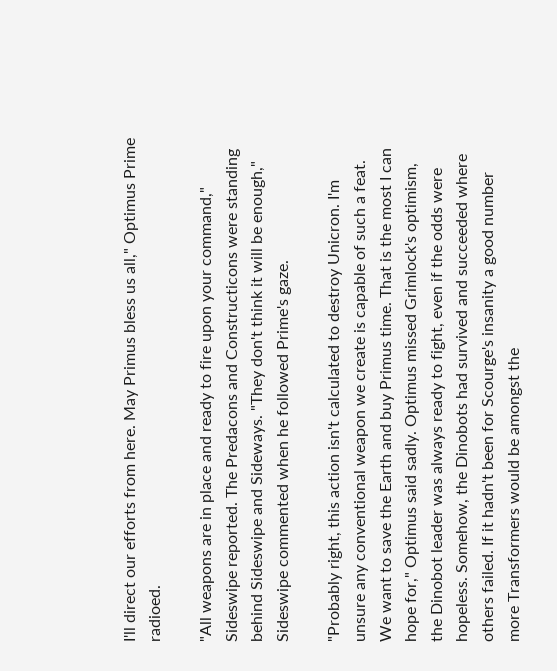I'll direct our efforts from here. May Primus bless us all," Optimus Prime radioed.

"All weapons are in place and ready to fire upon your command," Sideswipe reported. The Predacons and Constructicons were standing behind Sideswipe and Sideways. "They don't think it will be enough," Sideswipe commented when he followed Prime's gaze.

"Probably right, this action isn't calculated to destroy Unicron. I'm unsure any conventional weapon we create is capable of such a feat. We want to save the Earth and buy Primus time. That is the most I can hope for," Optimus said sadly. Optimus missed Grimlock's optimism, the Dinobot leader was always ready to fight, even if the odds were hopeless. Somehow, the Dinobots had survived and succeeded where others failed. If it hadn't been for Scourge's insanity a good number more Transformers would be amongst the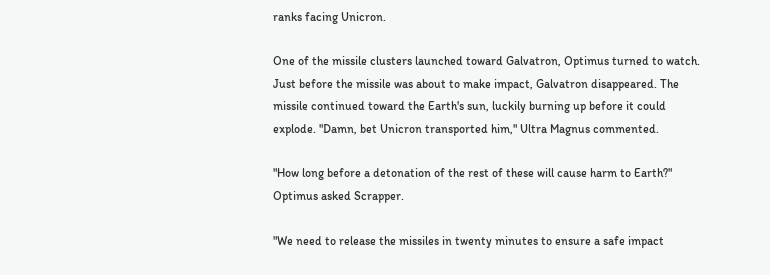ranks facing Unicron.

One of the missile clusters launched toward Galvatron, Optimus turned to watch. Just before the missile was about to make impact, Galvatron disappeared. The missile continued toward the Earth's sun, luckily burning up before it could explode. "Damn, bet Unicron transported him," Ultra Magnus commented.

"How long before a detonation of the rest of these will cause harm to Earth?" Optimus asked Scrapper.

"We need to release the missiles in twenty minutes to ensure a safe impact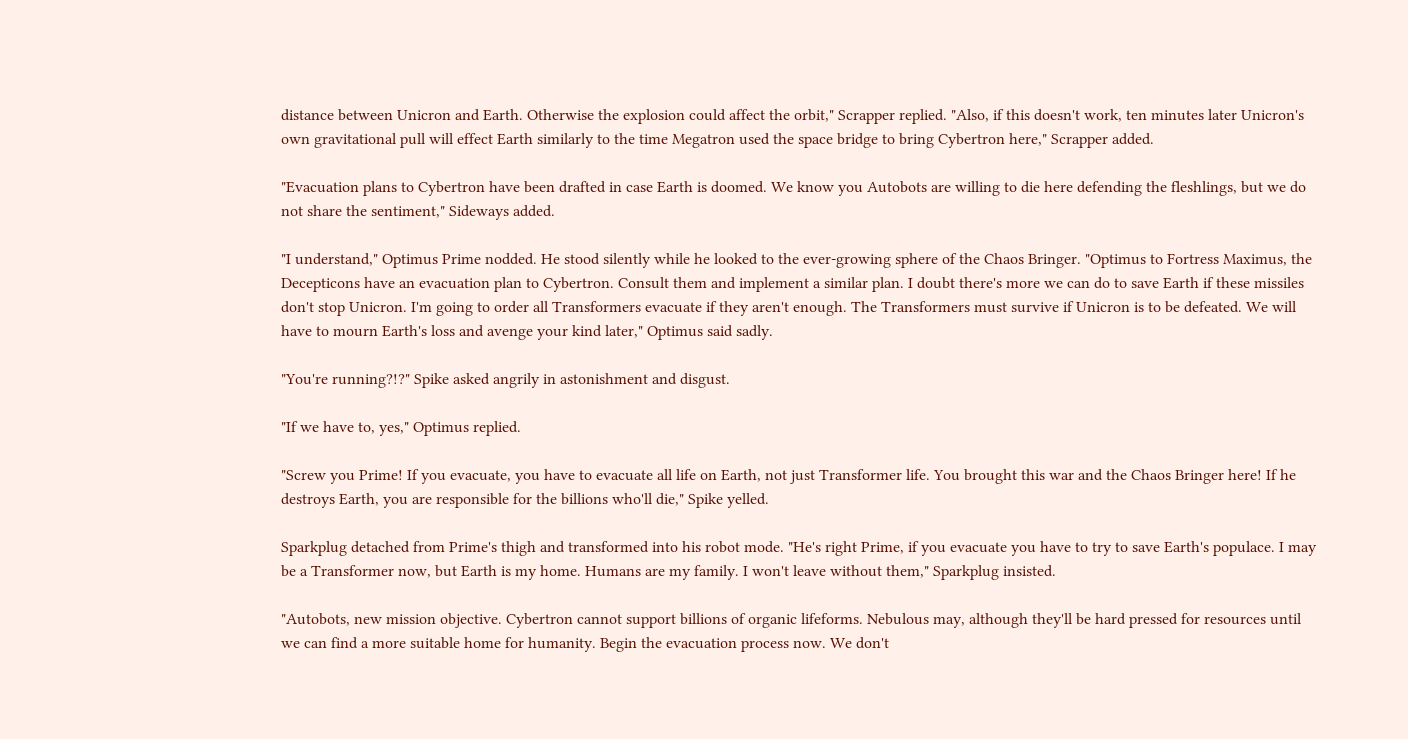distance between Unicron and Earth. Otherwise the explosion could affect the orbit," Scrapper replied. "Also, if this doesn't work, ten minutes later Unicron's own gravitational pull will effect Earth similarly to the time Megatron used the space bridge to bring Cybertron here," Scrapper added.

"Evacuation plans to Cybertron have been drafted in case Earth is doomed. We know you Autobots are willing to die here defending the fleshlings, but we do not share the sentiment," Sideways added.

"I understand," Optimus Prime nodded. He stood silently while he looked to the ever-growing sphere of the Chaos Bringer. "Optimus to Fortress Maximus, the Decepticons have an evacuation plan to Cybertron. Consult them and implement a similar plan. I doubt there's more we can do to save Earth if these missiles don't stop Unicron. I'm going to order all Transformers evacuate if they aren't enough. The Transformers must survive if Unicron is to be defeated. We will have to mourn Earth's loss and avenge your kind later," Optimus said sadly.

"You're running?!?" Spike asked angrily in astonishment and disgust.

"If we have to, yes," Optimus replied.

"Screw you Prime! If you evacuate, you have to evacuate all life on Earth, not just Transformer life. You brought this war and the Chaos Bringer here! If he destroys Earth, you are responsible for the billions who'll die," Spike yelled.

Sparkplug detached from Prime's thigh and transformed into his robot mode. "He's right Prime, if you evacuate you have to try to save Earth's populace. I may be a Transformer now, but Earth is my home. Humans are my family. I won't leave without them," Sparkplug insisted.

"Autobots, new mission objective. Cybertron cannot support billions of organic lifeforms. Nebulous may, although they'll be hard pressed for resources until we can find a more suitable home for humanity. Begin the evacuation process now. We don't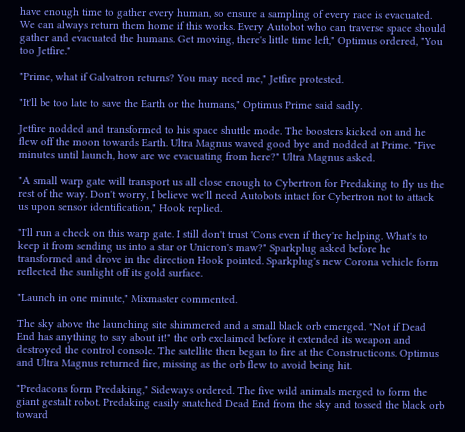have enough time to gather every human, so ensure a sampling of every race is evacuated. We can always return them home if this works. Every Autobot who can traverse space should gather and evacuated the humans. Get moving, there's little time left," Optimus ordered, "You too Jetfire."

"Prime, what if Galvatron returns? You may need me," Jetfire protested.

"It'll be too late to save the Earth or the humans," Optimus Prime said sadly.

Jetfire nodded and transformed to his space shuttle mode. The boosters kicked on and he flew off the moon towards Earth. Ultra Magnus waved good bye and nodded at Prime. "Five minutes until launch, how are we evacuating from here?" Ultra Magnus asked.

"A small warp gate will transport us all close enough to Cybertron for Predaking to fly us the rest of the way. Don't worry, I believe we'll need Autobots intact for Cybertron not to attack us upon sensor identification," Hook replied.

"I'll run a check on this warp gate. I still don't trust 'Cons even if they're helping. What's to keep it from sending us into a star or Unicron's maw?" Sparkplug asked before he transformed and drove in the direction Hook pointed. Sparkplug's new Corona vehicle form reflected the sunlight off its gold surface.

"Launch in one minute," Mixmaster commented.

The sky above the launching site shimmered and a small black orb emerged. "Not if Dead End has anything to say about it!" the orb exclaimed before it extended its weapon and destroyed the control console. The satellite then began to fire at the Constructicons. Optimus and Ultra Magnus returned fire, missing as the orb flew to avoid being hit.

"Predacons form Predaking," Sideways ordered. The five wild animals merged to form the giant gestalt robot. Predaking easily snatched Dead End from the sky and tossed the black orb toward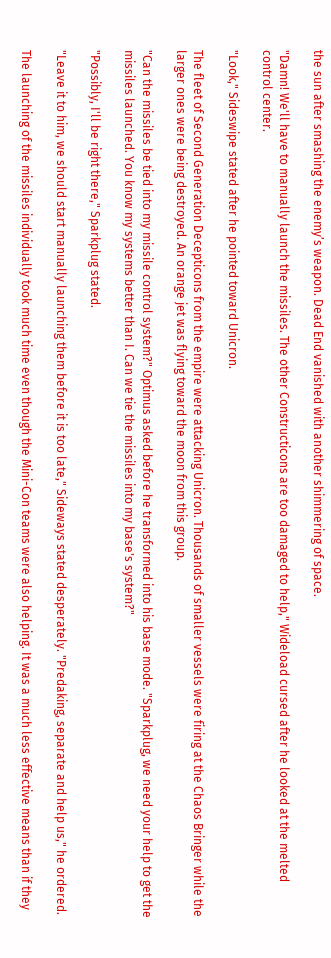the sun after smashing the enemy’s weapon. Dead End vanished with another shimmering of space.

"Damn! We'll have to manually launch the missiles. The other Constructicons are too damaged to help," Wideload cursed after he looked at the melted control center.

"Look," Sideswipe stated after he pointed toward Unicron.

The fleet of Second Generation Decepticons from the empire were attacking Unicron. Thousands of smaller vessels were firing at the Chaos Bringer while the larger ones were being destroyed. An orange jet was flying toward the moon from this group.

"Can the missiles be tied into my missile control system?" Optimus asked before he transformed into his base mode. "Sparkplug, we need your help to get the missiles launched. You know my systems better than I. Can we tie the missiles into my base's system?"

"Possibly, I'll be right there," Sparkplug stated.

"Leave it to him, we should start manually launching them before it is too late," Sideways stated desperately. "Predaking, separate and help us," he ordered.

The launching of the missiles individually took much time even though the Mini-Con teams were also helping. It was a much less effective means than if they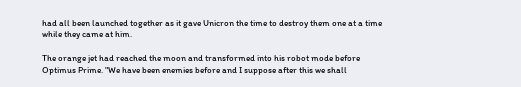had all been launched together as it gave Unicron the time to destroy them one at a time while they came at him.

The orange jet had reached the moon and transformed into his robot mode before Optimus Prime. "We have been enemies before and I suppose after this we shall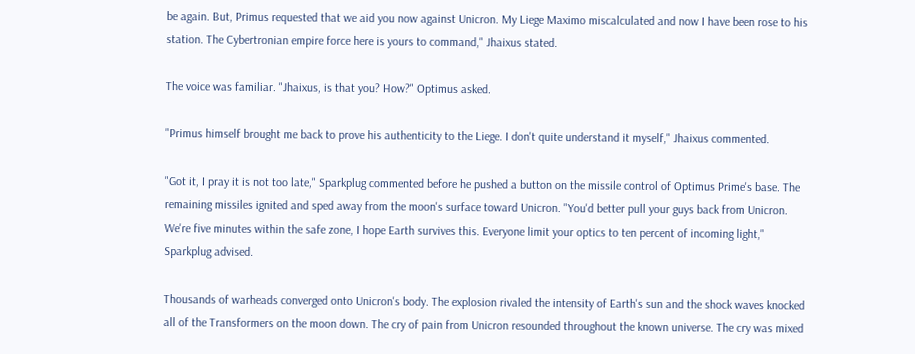be again. But, Primus requested that we aid you now against Unicron. My Liege Maximo miscalculated and now I have been rose to his station. The Cybertronian empire force here is yours to command," Jhaixus stated.

The voice was familiar. "Jhaixus, is that you? How?" Optimus asked.

"Primus himself brought me back to prove his authenticity to the Liege. I don't quite understand it myself," Jhaixus commented.

"Got it, I pray it is not too late," Sparkplug commented before he pushed a button on the missile control of Optimus Prime's base. The remaining missiles ignited and sped away from the moon's surface toward Unicron. "You'd better pull your guys back from Unicron. We're five minutes within the safe zone, I hope Earth survives this. Everyone limit your optics to ten percent of incoming light," Sparkplug advised.

Thousands of warheads converged onto Unicron's body. The explosion rivaled the intensity of Earth's sun and the shock waves knocked all of the Transformers on the moon down. The cry of pain from Unicron resounded throughout the known universe. The cry was mixed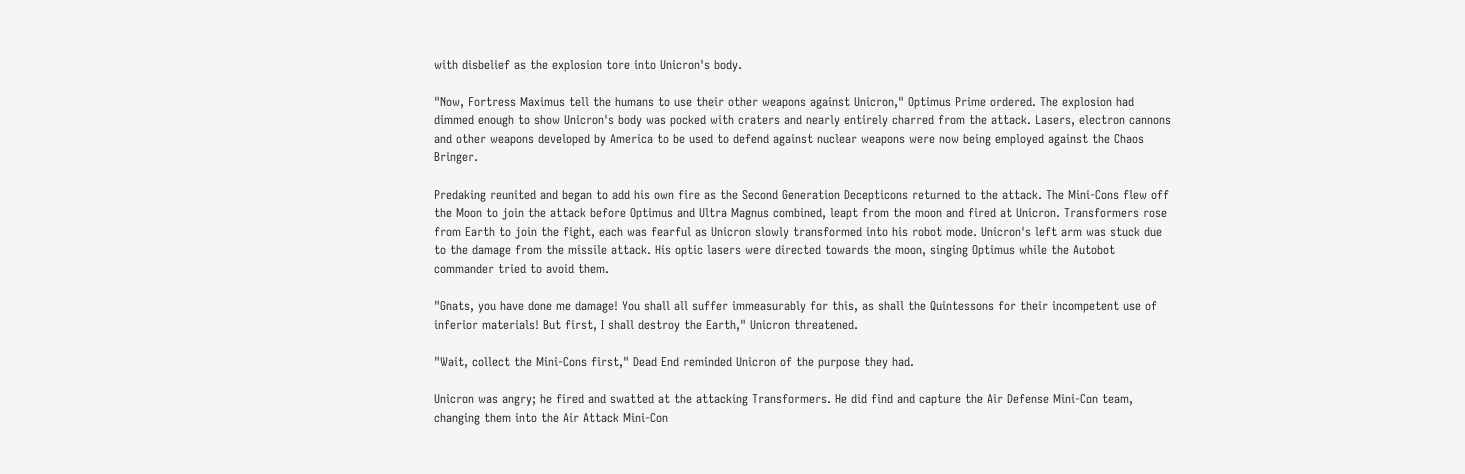with disbelief as the explosion tore into Unicron's body.

"Now, Fortress Maximus tell the humans to use their other weapons against Unicron," Optimus Prime ordered. The explosion had dimmed enough to show Unicron's body was pocked with craters and nearly entirely charred from the attack. Lasers, electron cannons and other weapons developed by America to be used to defend against nuclear weapons were now being employed against the Chaos Bringer.

Predaking reunited and began to add his own fire as the Second Generation Decepticons returned to the attack. The Mini-Cons flew off the Moon to join the attack before Optimus and Ultra Magnus combined, leapt from the moon and fired at Unicron. Transformers rose from Earth to join the fight, each was fearful as Unicron slowly transformed into his robot mode. Unicron's left arm was stuck due to the damage from the missile attack. His optic lasers were directed towards the moon, singing Optimus while the Autobot commander tried to avoid them.

"Gnats, you have done me damage! You shall all suffer immeasurably for this, as shall the Quintessons for their incompetent use of inferior materials! But first, I shall destroy the Earth," Unicron threatened.

"Wait, collect the Mini-Cons first," Dead End reminded Unicron of the purpose they had.

Unicron was angry; he fired and swatted at the attacking Transformers. He did find and capture the Air Defense Mini-Con team, changing them into the Air Attack Mini-Con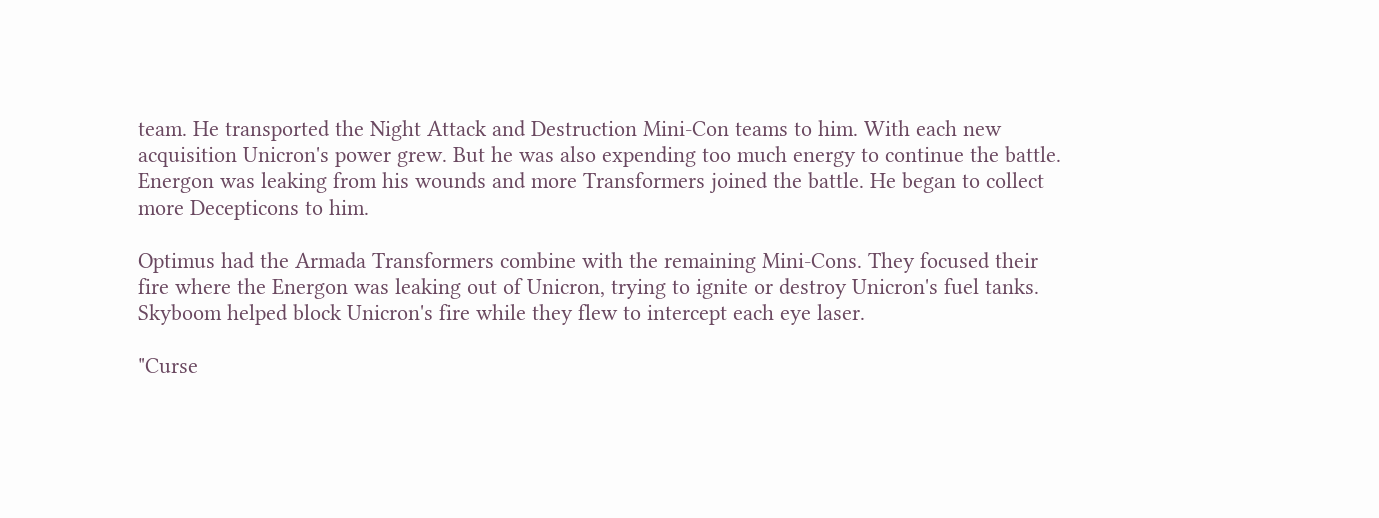team. He transported the Night Attack and Destruction Mini-Con teams to him. With each new acquisition Unicron's power grew. But he was also expending too much energy to continue the battle. Energon was leaking from his wounds and more Transformers joined the battle. He began to collect more Decepticons to him.

Optimus had the Armada Transformers combine with the remaining Mini-Cons. They focused their fire where the Energon was leaking out of Unicron, trying to ignite or destroy Unicron's fuel tanks. Skyboom helped block Unicron's fire while they flew to intercept each eye laser.

"Curse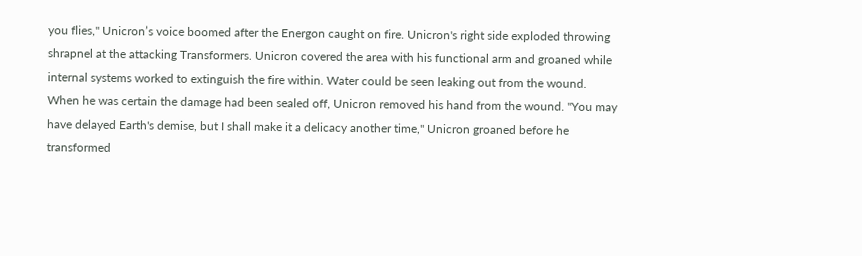you flies," Unicron’s voice boomed after the Energon caught on fire. Unicron's right side exploded throwing shrapnel at the attacking Transformers. Unicron covered the area with his functional arm and groaned while internal systems worked to extinguish the fire within. Water could be seen leaking out from the wound. When he was certain the damage had been sealed off, Unicron removed his hand from the wound. "You may have delayed Earth's demise, but I shall make it a delicacy another time," Unicron groaned before he transformed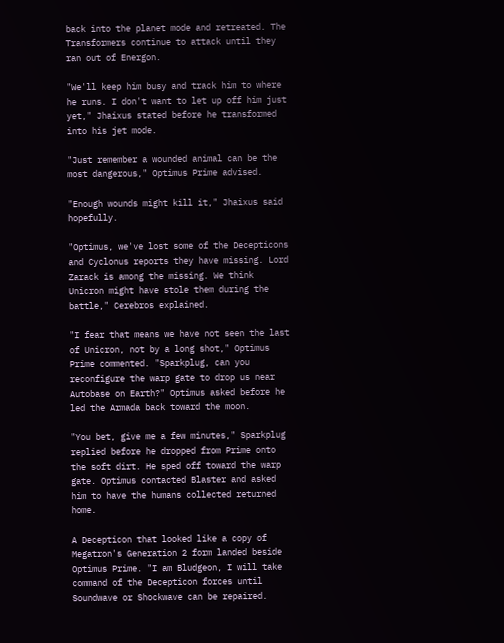back into the planet mode and retreated. The Transformers continue to attack until they ran out of Energon.

"We'll keep him busy and track him to where he runs. I don't want to let up off him just yet," Jhaixus stated before he transformed into his jet mode.

"Just remember a wounded animal can be the most dangerous," Optimus Prime advised.

"Enough wounds might kill it," Jhaixus said hopefully.

"Optimus, we've lost some of the Decepticons and Cyclonus reports they have missing. Lord Zarack is among the missing. We think Unicron might have stole them during the battle," Cerebros explained.

"I fear that means we have not seen the last of Unicron, not by a long shot," Optimus Prime commented. "Sparkplug, can you reconfigure the warp gate to drop us near Autobase on Earth?" Optimus asked before he led the Armada back toward the moon.

"You bet, give me a few minutes," Sparkplug replied before he dropped from Prime onto the soft dirt. He sped off toward the warp gate. Optimus contacted Blaster and asked him to have the humans collected returned home.

A Decepticon that looked like a copy of Megatron's Generation 2 form landed beside Optimus Prime. "I am Bludgeon, I will take command of the Decepticon forces until Soundwave or Shockwave can be repaired.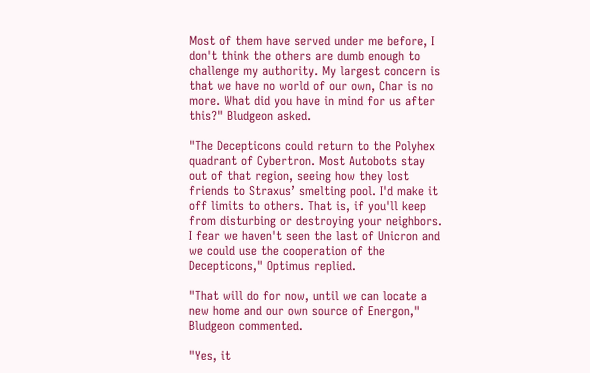Most of them have served under me before, I don't think the others are dumb enough to challenge my authority. My largest concern is that we have no world of our own, Char is no more. What did you have in mind for us after this?" Bludgeon asked.

"The Decepticons could return to the Polyhex quadrant of Cybertron. Most Autobots stay out of that region, seeing how they lost friends to Straxus’ smelting pool. I'd make it off limits to others. That is, if you'll keep from disturbing or destroying your neighbors. I fear we haven't seen the last of Unicron and we could use the cooperation of the Decepticons," Optimus replied.

"That will do for now, until we can locate a new home and our own source of Energon," Bludgeon commented.

"Yes, it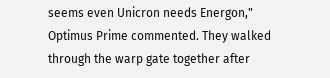seems even Unicron needs Energon," Optimus Prime commented. They walked through the warp gate together after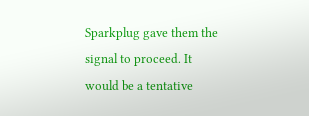Sparkplug gave them the signal to proceed. It would be a tentative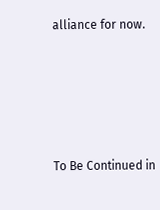alliance for now.





To Be Continued in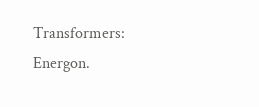Transformers: Energon.